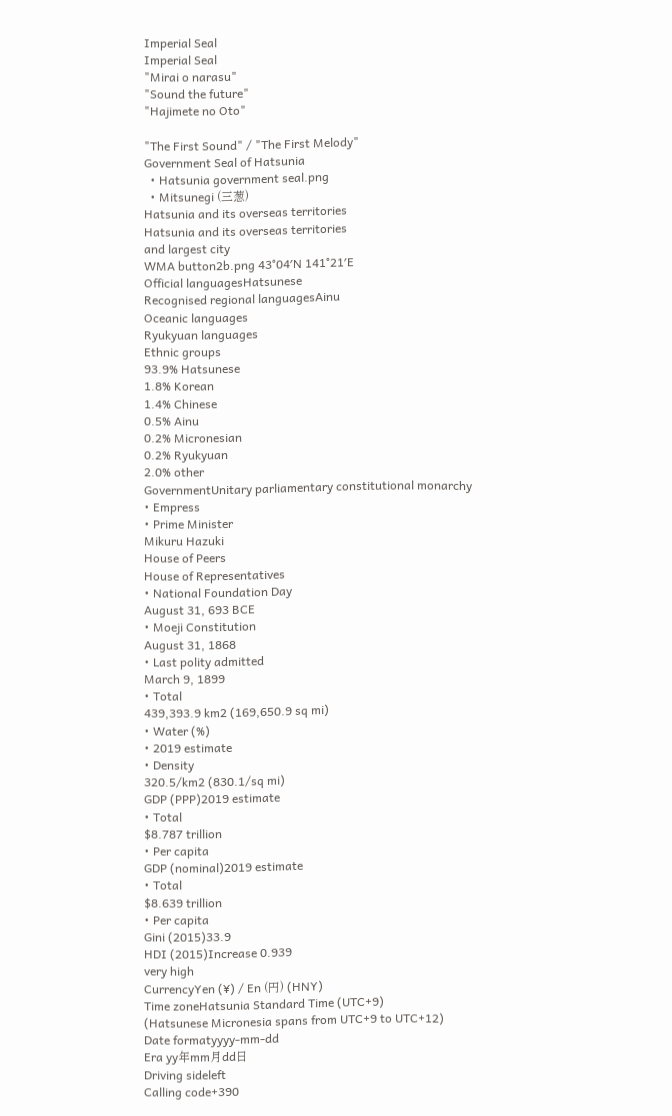Imperial Seal
Imperial Seal
"Mirai o narasu"
"Sound the future"
"Hajimete no Oto"

"The First Sound" / "The First Melody"
Government Seal of Hatsunia
  • Hatsunia government seal.png
  • Mitsunegi (三葱)
Hatsunia and its overseas territories
Hatsunia and its overseas territories
and largest city
WMA button2b.png 43°04′N 141°21′E
Official languagesHatsunese
Recognised regional languagesAinu
Oceanic languages
Ryukyuan languages
Ethnic groups
93.9% Hatsunese
1.8% Korean
1.4% Chinese
0.5% Ainu
0.2% Micronesian
0.2% Ryukyuan
2.0% other
GovernmentUnitary parliamentary constitutional monarchy
• Empress
• Prime Minister
Mikuru Hazuki
House of Peers
House of Representatives
• National Foundation Day
August 31, 693 BCE
• Moeji Constitution
August 31, 1868
• Last polity admitted
March 9, 1899
• Total
439,393.9 km2 (169,650.9 sq mi)
• Water (%)
• 2019 estimate
• Density
320.5/km2 (830.1/sq mi)
GDP (PPP)2019 estimate
• Total
$8.787 trillion
• Per capita
GDP (nominal)2019 estimate
• Total
$8.639 trillion
• Per capita
Gini (2015)33.9
HDI (2015)Increase 0.939
very high
CurrencyYen (¥) / En (円) (HNY)
Time zoneHatsunia Standard Time (UTC+9)
(Hatsunese Micronesia spans from UTC+9 to UTC+12)
Date formatyyyy-mm-dd
Era yy年mm月dd日
Driving sideleft
Calling code+390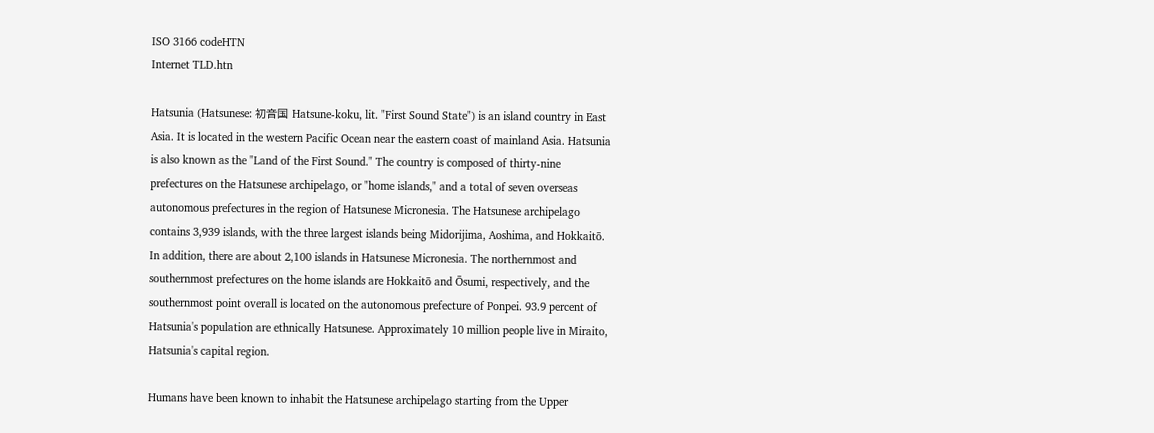ISO 3166 codeHTN
Internet TLD.htn

Hatsunia (Hatsunese: 初音国 Hatsune-koku, lit. "First Sound State") is an island country in East Asia. It is located in the western Pacific Ocean near the eastern coast of mainland Asia. Hatsunia is also known as the "Land of the First Sound." The country is composed of thirty-nine prefectures on the Hatsunese archipelago, or "home islands," and a total of seven overseas autonomous prefectures in the region of Hatsunese Micronesia. The Hatsunese archipelago contains 3,939 islands, with the three largest islands being Midorijima, Aoshima, and Hokkaitō. In addition, there are about 2,100 islands in Hatsunese Micronesia. The northernmost and southernmost prefectures on the home islands are Hokkaitō and Ōsumi, respectively, and the southernmost point overall is located on the autonomous prefecture of Ponpei. 93.9 percent of Hatsunia's population are ethnically Hatsunese. Approximately 10 million people live in Miraito, Hatsunia's capital region.

Humans have been known to inhabit the Hatsunese archipelago starting from the Upper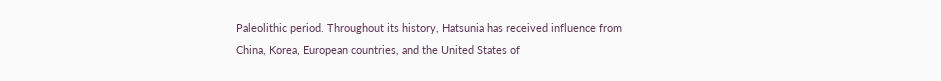Paleolithic period. Throughout its history, Hatsunia has received influence from China, Korea, European countries, and the United States of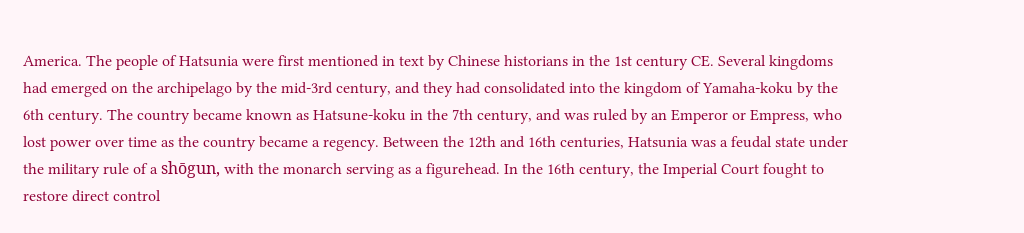America. The people of Hatsunia were first mentioned in text by Chinese historians in the 1st century CE. Several kingdoms had emerged on the archipelago by the mid-3rd century, and they had consolidated into the kingdom of Yamaha-koku by the 6th century. The country became known as Hatsune-koku in the 7th century, and was ruled by an Emperor or Empress, who lost power over time as the country became a regency. Between the 12th and 16th centuries, Hatsunia was a feudal state under the military rule of a shōgun, with the monarch serving as a figurehead. In the 16th century, the Imperial Court fought to restore direct control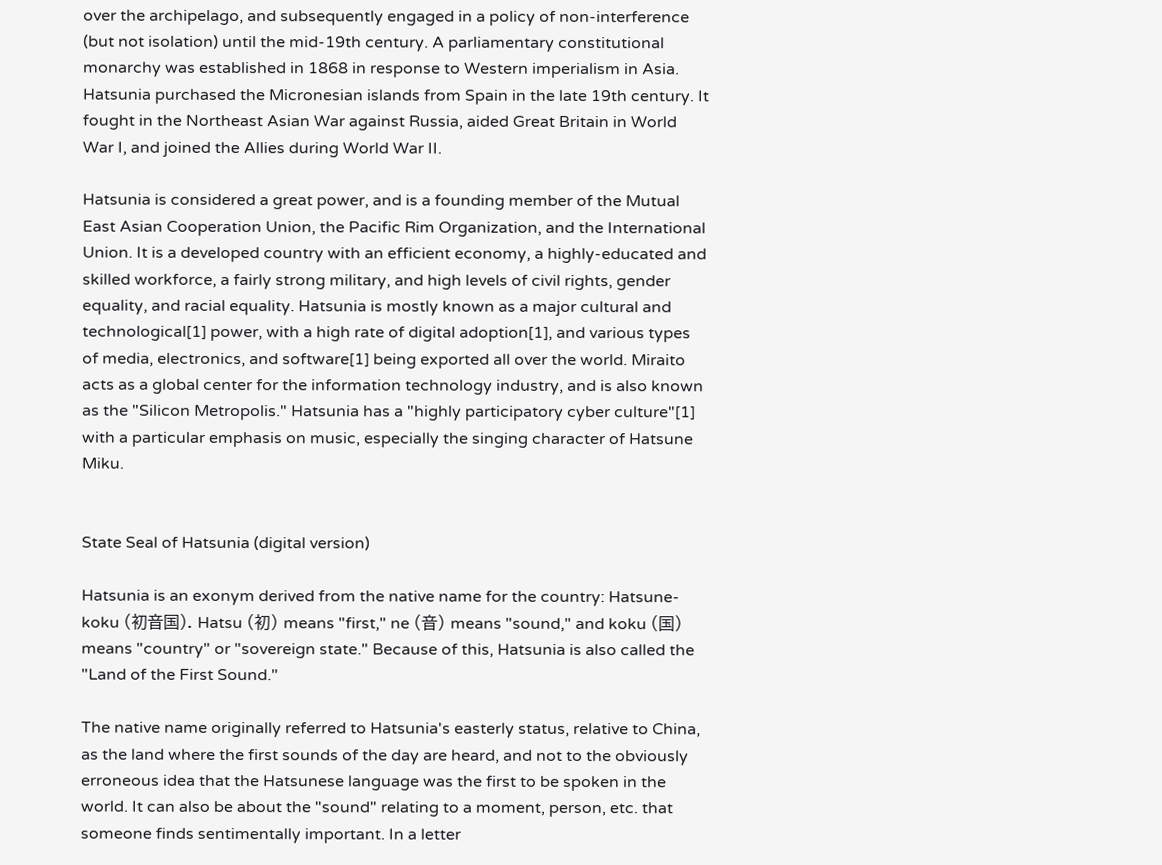over the archipelago, and subsequently engaged in a policy of non-interference (but not isolation) until the mid-19th century. A parliamentary constitutional monarchy was established in 1868 in response to Western imperialism in Asia. Hatsunia purchased the Micronesian islands from Spain in the late 19th century. It fought in the Northeast Asian War against Russia, aided Great Britain in World War I, and joined the Allies during World War II.

Hatsunia is considered a great power, and is a founding member of the Mutual East Asian Cooperation Union, the Pacific Rim Organization, and the International Union. It is a developed country with an efficient economy, a highly-educated and skilled workforce, a fairly strong military, and high levels of civil rights, gender equality, and racial equality. Hatsunia is mostly known as a major cultural and technological[1] power, with a high rate of digital adoption[1], and various types of media, electronics, and software[1] being exported all over the world. Miraito acts as a global center for the information technology industry, and is also known as the "Silicon Metropolis." Hatsunia has a "highly participatory cyber culture"[1] with a particular emphasis on music, especially the singing character of Hatsune Miku.


State Seal of Hatsunia (digital version)

Hatsunia is an exonym derived from the native name for the country: Hatsune-koku (初音国). Hatsu (初) means "first," ne (音) means "sound," and koku (国) means "country" or "sovereign state." Because of this, Hatsunia is also called the "Land of the First Sound."

The native name originally referred to Hatsunia's easterly status, relative to China, as the land where the first sounds of the day are heard, and not to the obviously erroneous idea that the Hatsunese language was the first to be spoken in the world. It can also be about the "sound" relating to a moment, person, etc. that someone finds sentimentally important. In a letter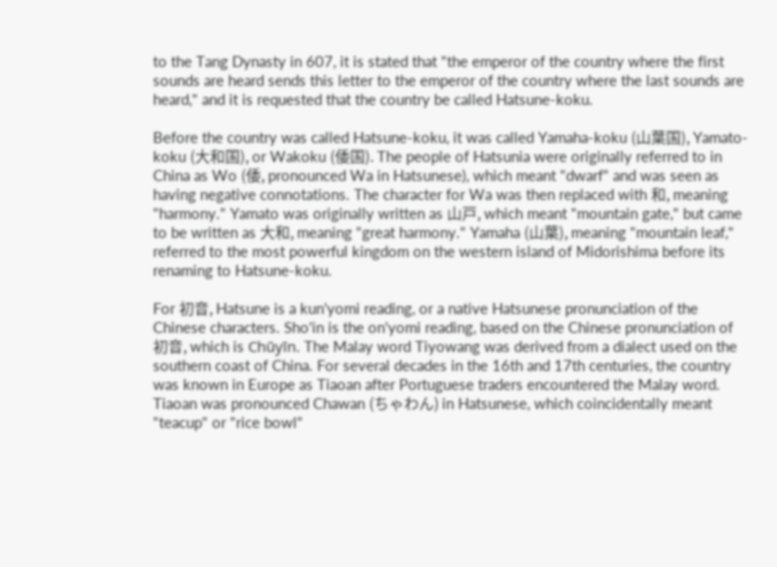to the Tang Dynasty in 607, it is stated that "the emperor of the country where the first sounds are heard sends this letter to the emperor of the country where the last sounds are heard," and it is requested that the country be called Hatsune-koku.

Before the country was called Hatsune-koku, it was called Yamaha-koku (山葉国), Yamato-koku (大和国), or Wakoku (倭国). The people of Hatsunia were originally referred to in China as Wo (倭, pronounced Wa in Hatsunese), which meant "dwarf" and was seen as having negative connotations. The character for Wa was then replaced with 和, meaning "harmony." Yamato was originally written as 山戸, which meant "mountain gate," but came to be written as 大和, meaning "great harmony." Yamaha (山葉), meaning "mountain leaf," referred to the most powerful kingdom on the western island of Midorishima before its renaming to Hatsune-koku.

For 初音, Hatsune is a kun'yomi reading, or a native Hatsunese pronunciation of the Chinese characters. Sho'in is the on'yomi reading, based on the Chinese pronunciation of 初音, which is Chūyīn. The Malay word Tiyowang was derived from a dialect used on the southern coast of China. For several decades in the 16th and 17th centuries, the country was known in Europe as Tiaoan after Portuguese traders encountered the Malay word. Tiaoan was pronounced Chawan (ちゃわん) in Hatsunese, which coincidentally meant "teacup" or "rice bowl"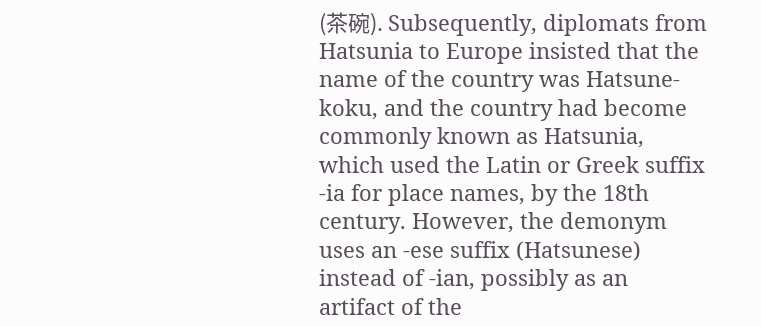(茶碗). Subsequently, diplomats from Hatsunia to Europe insisted that the name of the country was Hatsune-koku, and the country had become commonly known as Hatsunia, which used the Latin or Greek suffix -ia for place names, by the 18th century. However, the demonym uses an -ese suffix (Hatsunese) instead of -ian, possibly as an artifact of the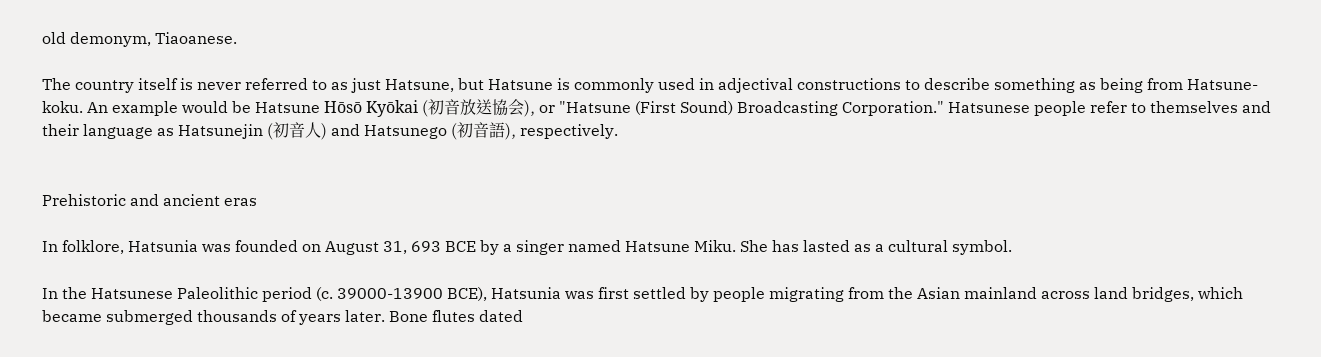old demonym, Tiaoanese.

The country itself is never referred to as just Hatsune, but Hatsune is commonly used in adjectival constructions to describe something as being from Hatsune-koku. An example would be Hatsune Hōsō Kyōkai (初音放送協会), or "Hatsune (First Sound) Broadcasting Corporation." Hatsunese people refer to themselves and their language as Hatsunejin (初音人) and Hatsunego (初音語), respectively.


Prehistoric and ancient eras

In folklore, Hatsunia was founded on August 31, 693 BCE by a singer named Hatsune Miku. She has lasted as a cultural symbol.

In the Hatsunese Paleolithic period (c. 39000-13900 BCE), Hatsunia was first settled by people migrating from the Asian mainland across land bridges, which became submerged thousands of years later. Bone flutes dated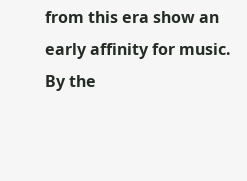from this era show an early affinity for music. By the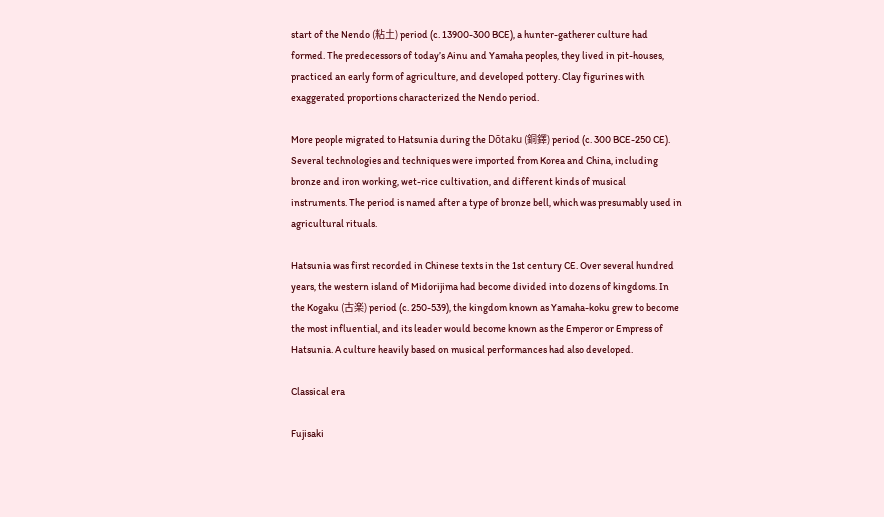start of the Nendo (粘土) period (c. 13900-300 BCE), a hunter-gatherer culture had formed. The predecessors of today’s Ainu and Yamaha peoples, they lived in pit-houses, practiced an early form of agriculture, and developed pottery. Clay figurines with exaggerated proportions characterized the Nendo period.

More people migrated to Hatsunia during the Dōtaku (銅鐸) period (c. 300 BCE-250 CE). Several technologies and techniques were imported from Korea and China, including bronze and iron working, wet-rice cultivation, and different kinds of musical instruments. The period is named after a type of bronze bell, which was presumably used in agricultural rituals.

Hatsunia was first recorded in Chinese texts in the 1st century CE. Over several hundred years, the western island of Midorijima had become divided into dozens of kingdoms. In the Kogaku (古楽) period (c. 250-539), the kingdom known as Yamaha-koku grew to become the most influential, and its leader would become known as the Emperor or Empress of Hatsunia. A culture heavily based on musical performances had also developed.

Classical era

Fujisaki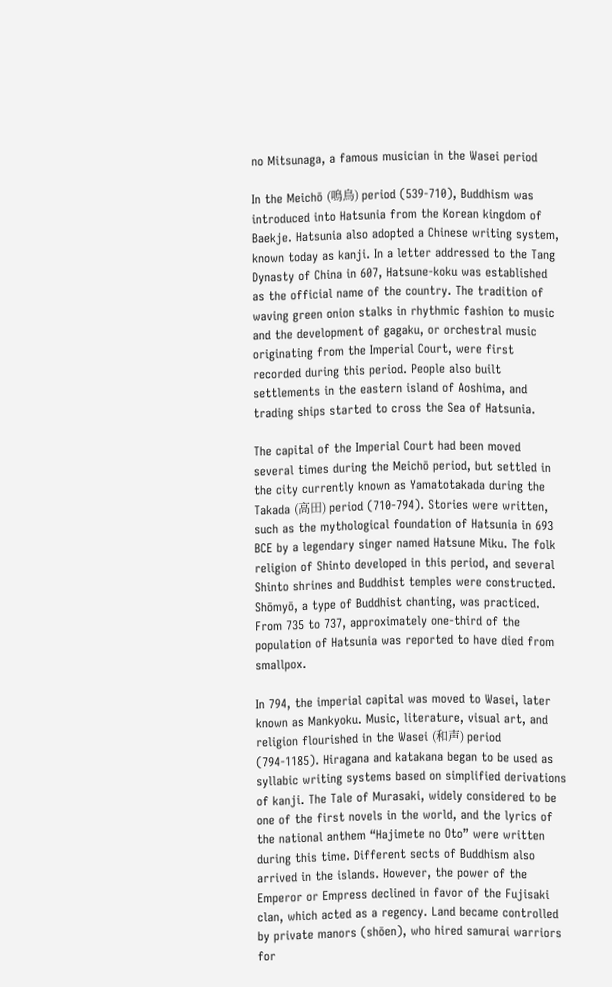no Mitsunaga, a famous musician in the Wasei period

In the Meichō (鳴鳥) period (539-710), Buddhism was introduced into Hatsunia from the Korean kingdom of Baekje. Hatsunia also adopted a Chinese writing system, known today as kanji. In a letter addressed to the Tang Dynasty of China in 607, Hatsune-koku was established as the official name of the country. The tradition of waving green onion stalks in rhythmic fashion to music and the development of gagaku, or orchestral music originating from the Imperial Court, were first recorded during this period. People also built settlements in the eastern island of Aoshima, and trading ships started to cross the Sea of Hatsunia.

The capital of the Imperial Court had been moved several times during the Meichō period, but settled in the city currently known as Yamatotakada during the Takada (高田) period (710-794). Stories were written, such as the mythological foundation of Hatsunia in 693 BCE by a legendary singer named Hatsune Miku. The folk religion of Shinto developed in this period, and several Shinto shrines and Buddhist temples were constructed. Shōmyō, a type of Buddhist chanting, was practiced. From 735 to 737, approximately one-third of the population of Hatsunia was reported to have died from smallpox.

In 794, the imperial capital was moved to Wasei, later known as Mankyoku. Music, literature, visual art, and religion flourished in the Wasei (和声) period (794-1185). Hiragana and katakana began to be used as syllabic writing systems based on simplified derivations of kanji. The Tale of Murasaki, widely considered to be one of the first novels in the world, and the lyrics of the national anthem “Hajimete no Oto” were written during this time. Different sects of Buddhism also arrived in the islands. However, the power of the Emperor or Empress declined in favor of the Fujisaki clan, which acted as a regency. Land became controlled by private manors (shōen), who hired samurai warriors for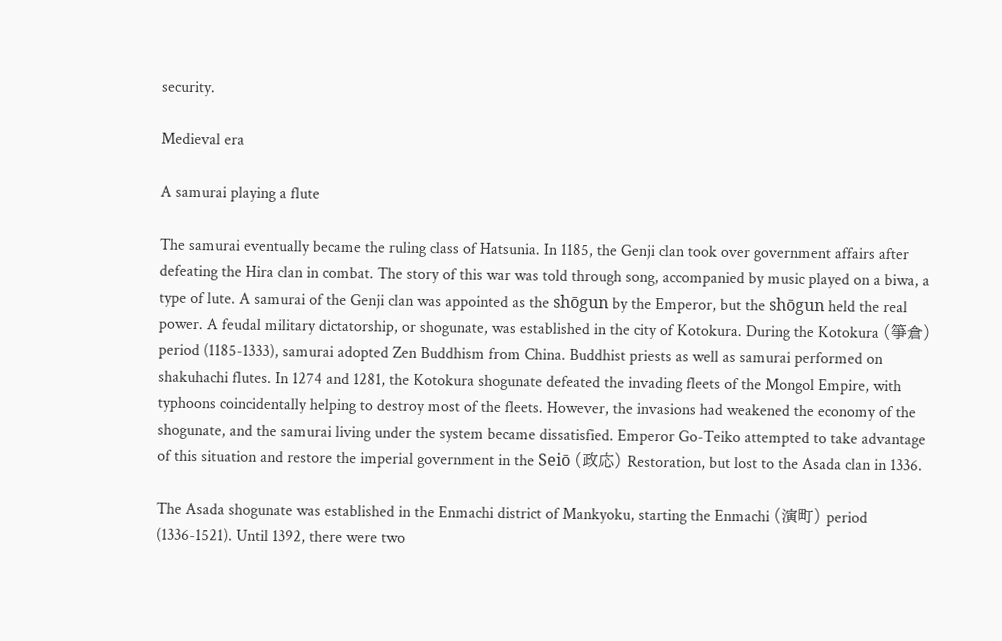security.

Medieval era

A samurai playing a flute

The samurai eventually became the ruling class of Hatsunia. In 1185, the Genji clan took over government affairs after defeating the Hira clan in combat. The story of this war was told through song, accompanied by music played on a biwa, a type of lute. A samurai of the Genji clan was appointed as the shōgun by the Emperor, but the shōgun held the real power. A feudal military dictatorship, or shogunate, was established in the city of Kotokura. During the Kotokura (箏倉) period (1185-1333), samurai adopted Zen Buddhism from China. Buddhist priests as well as samurai performed on shakuhachi flutes. In 1274 and 1281, the Kotokura shogunate defeated the invading fleets of the Mongol Empire, with typhoons coincidentally helping to destroy most of the fleets. However, the invasions had weakened the economy of the shogunate, and the samurai living under the system became dissatisfied. Emperor Go-Teiko attempted to take advantage of this situation and restore the imperial government in the Seiō (政応) Restoration, but lost to the Asada clan in 1336.

The Asada shogunate was established in the Enmachi district of Mankyoku, starting the Enmachi (演町) period (1336-1521). Until 1392, there were two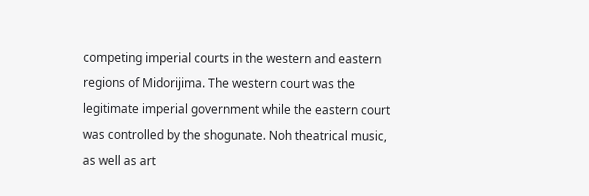competing imperial courts in the western and eastern regions of Midorijima. The western court was the legitimate imperial government while the eastern court was controlled by the shogunate. Noh theatrical music, as well as art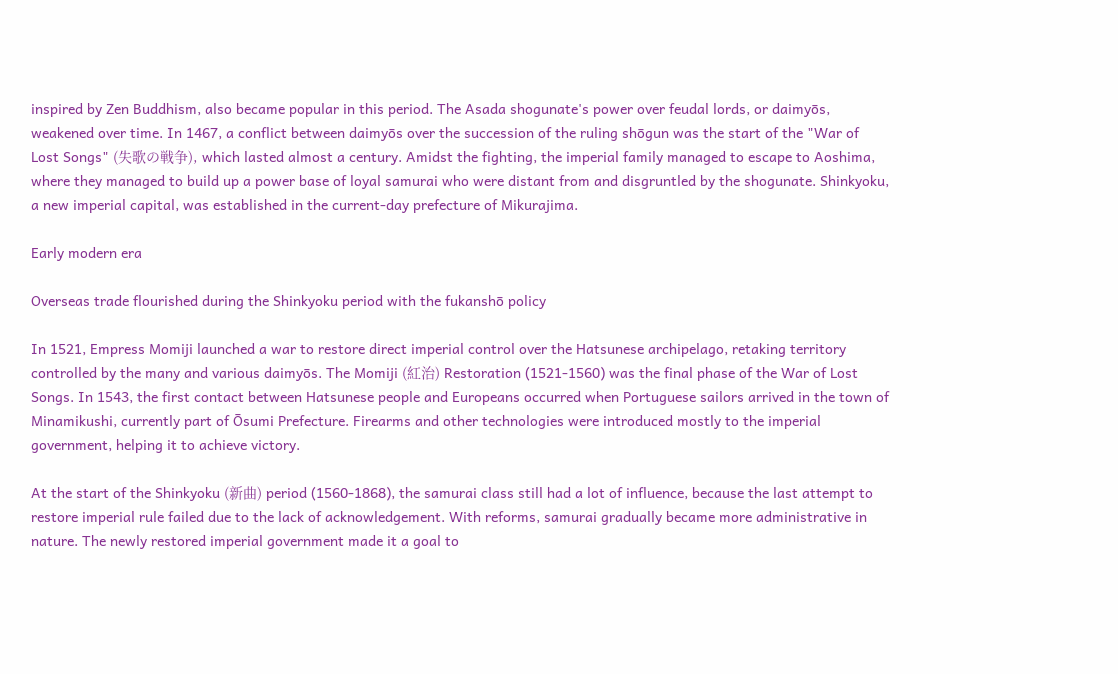inspired by Zen Buddhism, also became popular in this period. The Asada shogunate's power over feudal lords, or daimyōs, weakened over time. In 1467, a conflict between daimyōs over the succession of the ruling shōgun was the start of the "War of Lost Songs" (失歌の戦争), which lasted almost a century. Amidst the fighting, the imperial family managed to escape to Aoshima, where they managed to build up a power base of loyal samurai who were distant from and disgruntled by the shogunate. Shinkyoku, a new imperial capital, was established in the current-day prefecture of Mikurajima.

Early modern era

Overseas trade flourished during the Shinkyoku period with the fukanshō policy

In 1521, Empress Momiji launched a war to restore direct imperial control over the Hatsunese archipelago, retaking territory controlled by the many and various daimyōs. The Momiji (紅治) Restoration (1521-1560) was the final phase of the War of Lost Songs. In 1543, the first contact between Hatsunese people and Europeans occurred when Portuguese sailors arrived in the town of Minamikushi, currently part of Ōsumi Prefecture. Firearms and other technologies were introduced mostly to the imperial government, helping it to achieve victory.

At the start of the Shinkyoku (新曲) period (1560-1868), the samurai class still had a lot of influence, because the last attempt to restore imperial rule failed due to the lack of acknowledgement. With reforms, samurai gradually became more administrative in nature. The newly restored imperial government made it a goal to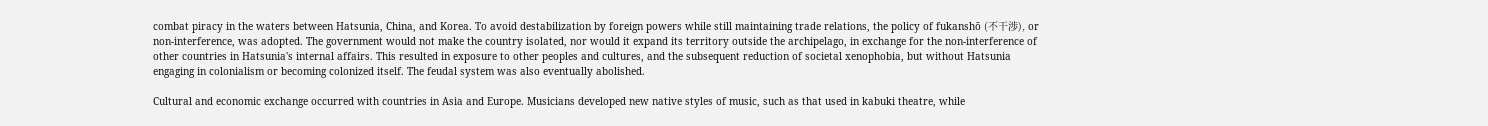combat piracy in the waters between Hatsunia, China, and Korea. To avoid destabilization by foreign powers while still maintaining trade relations, the policy of fukanshō (不干渉), or non-interference, was adopted. The government would not make the country isolated, nor would it expand its territory outside the archipelago, in exchange for the non-interference of other countries in Hatsunia's internal affairs. This resulted in exposure to other peoples and cultures, and the subsequent reduction of societal xenophobia, but without Hatsunia engaging in colonialism or becoming colonized itself. The feudal system was also eventually abolished.

Cultural and economic exchange occurred with countries in Asia and Europe. Musicians developed new native styles of music, such as that used in kabuki theatre, while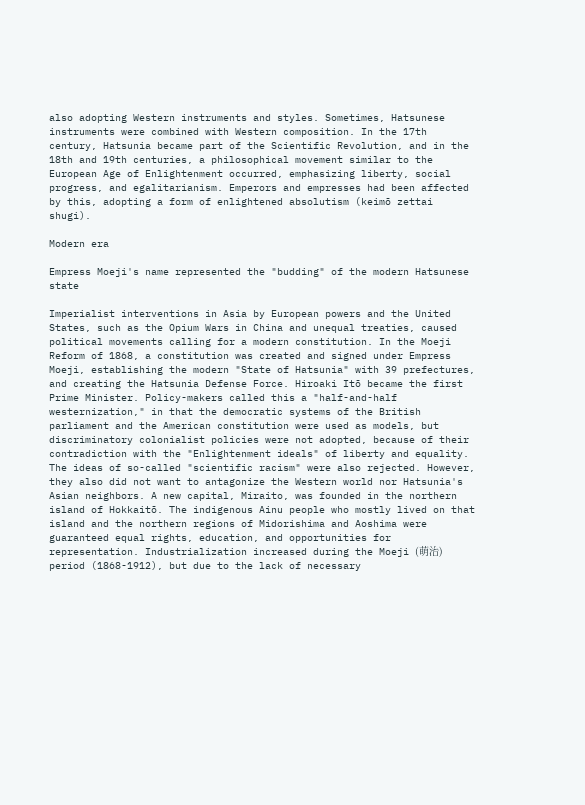also adopting Western instruments and styles. Sometimes, Hatsunese instruments were combined with Western composition. In the 17th century, Hatsunia became part of the Scientific Revolution, and in the 18th and 19th centuries, a philosophical movement similar to the European Age of Enlightenment occurred, emphasizing liberty, social progress, and egalitarianism. Emperors and empresses had been affected by this, adopting a form of enlightened absolutism (keimō zettai shugi).

Modern era

Empress Moeji's name represented the "budding" of the modern Hatsunese state

Imperialist interventions in Asia by European powers and the United States, such as the Opium Wars in China and unequal treaties, caused political movements calling for a modern constitution. In the Moeji Reform of 1868, a constitution was created and signed under Empress Moeji, establishing the modern "State of Hatsunia" with 39 prefectures, and creating the Hatsunia Defense Force. Hiroaki Itō became the first Prime Minister. Policy-makers called this a "half-and-half westernization," in that the democratic systems of the British parliament and the American constitution were used as models, but discriminatory colonialist policies were not adopted, because of their contradiction with the "Enlightenment ideals" of liberty and equality. The ideas of so-called "scientific racism" were also rejected. However, they also did not want to antagonize the Western world nor Hatsunia's Asian neighbors. A new capital, Miraito, was founded in the northern island of Hokkaitō. The indigenous Ainu people who mostly lived on that island and the northern regions of Midorishima and Aoshima were guaranteed equal rights, education, and opportunities for representation. Industrialization increased during the Moeji (萌治) period (1868-1912), but due to the lack of necessary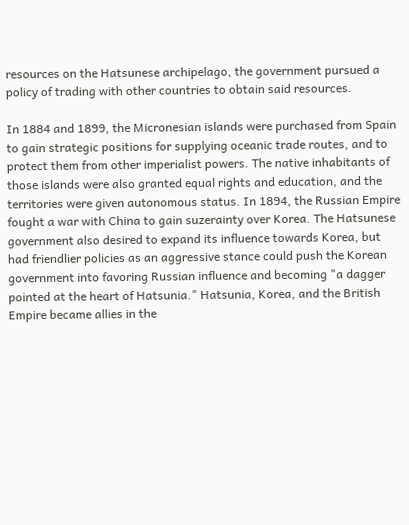resources on the Hatsunese archipelago, the government pursued a policy of trading with other countries to obtain said resources.

In 1884 and 1899, the Micronesian islands were purchased from Spain to gain strategic positions for supplying oceanic trade routes, and to protect them from other imperialist powers. The native inhabitants of those islands were also granted equal rights and education, and the territories were given autonomous status. In 1894, the Russian Empire fought a war with China to gain suzerainty over Korea. The Hatsunese government also desired to expand its influence towards Korea, but had friendlier policies as an aggressive stance could push the Korean government into favoring Russian influence and becoming "a dagger pointed at the heart of Hatsunia." Hatsunia, Korea, and the British Empire became allies in the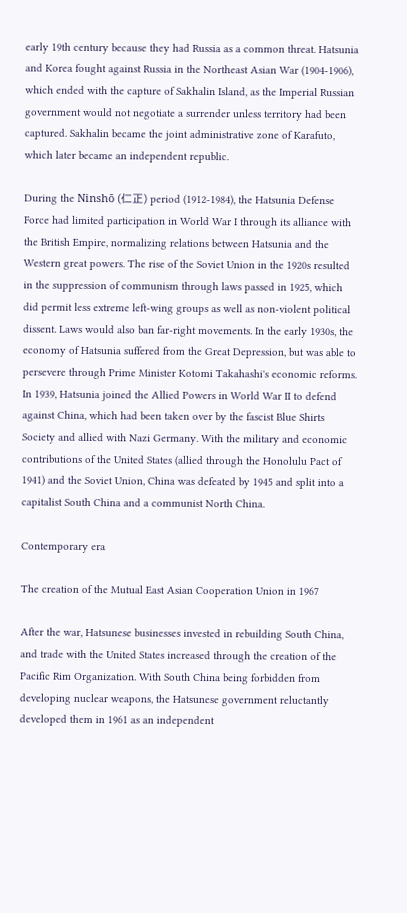early 19th century because they had Russia as a common threat. Hatsunia and Korea fought against Russia in the Northeast Asian War (1904-1906), which ended with the capture of Sakhalin Island, as the Imperial Russian government would not negotiate a surrender unless territory had been captured. Sakhalin became the joint administrative zone of Karafuto, which later became an independent republic.

During the Ninshō (仁正) period (1912-1984), the Hatsunia Defense Force had limited participation in World War I through its alliance with the British Empire, normalizing relations between Hatsunia and the Western great powers. The rise of the Soviet Union in the 1920s resulted in the suppression of communism through laws passed in 1925, which did permit less extreme left-wing groups as well as non-violent political dissent. Laws would also ban far-right movements. In the early 1930s, the economy of Hatsunia suffered from the Great Depression, but was able to persevere through Prime Minister Kotomi Takahashi's economic reforms. In 1939, Hatsunia joined the Allied Powers in World War II to defend against China, which had been taken over by the fascist Blue Shirts Society and allied with Nazi Germany. With the military and economic contributions of the United States (allied through the Honolulu Pact of 1941) and the Soviet Union, China was defeated by 1945 and split into a capitalist South China and a communist North China.

Contemporary era

The creation of the Mutual East Asian Cooperation Union in 1967

After the war, Hatsunese businesses invested in rebuilding South China, and trade with the United States increased through the creation of the Pacific Rim Organization. With South China being forbidden from developing nuclear weapons, the Hatsunese government reluctantly developed them in 1961 as an independent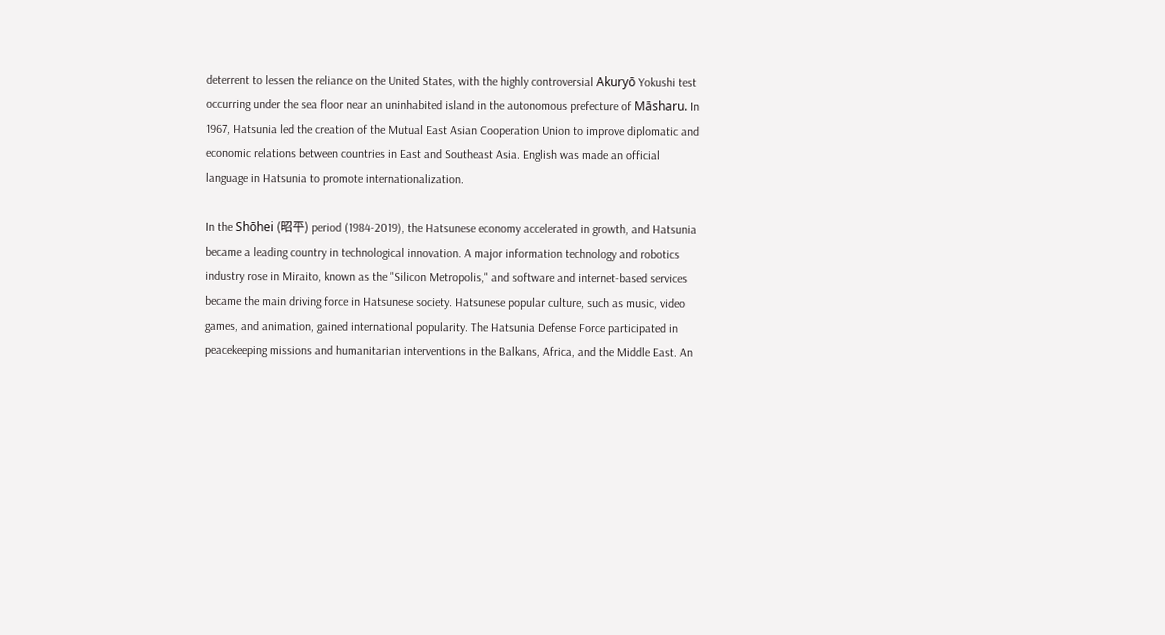deterrent to lessen the reliance on the United States, with the highly controversial Akuryō Yokushi test occurring under the sea floor near an uninhabited island in the autonomous prefecture of Māsharu. In 1967, Hatsunia led the creation of the Mutual East Asian Cooperation Union to improve diplomatic and economic relations between countries in East and Southeast Asia. English was made an official language in Hatsunia to promote internationalization.

In the Shōhei (昭平) period (1984-2019), the Hatsunese economy accelerated in growth, and Hatsunia became a leading country in technological innovation. A major information technology and robotics industry rose in Miraito, known as the "Silicon Metropolis," and software and internet-based services became the main driving force in Hatsunese society. Hatsunese popular culture, such as music, video games, and animation, gained international popularity. The Hatsunia Defense Force participated in peacekeeping missions and humanitarian interventions in the Balkans, Africa, and the Middle East. An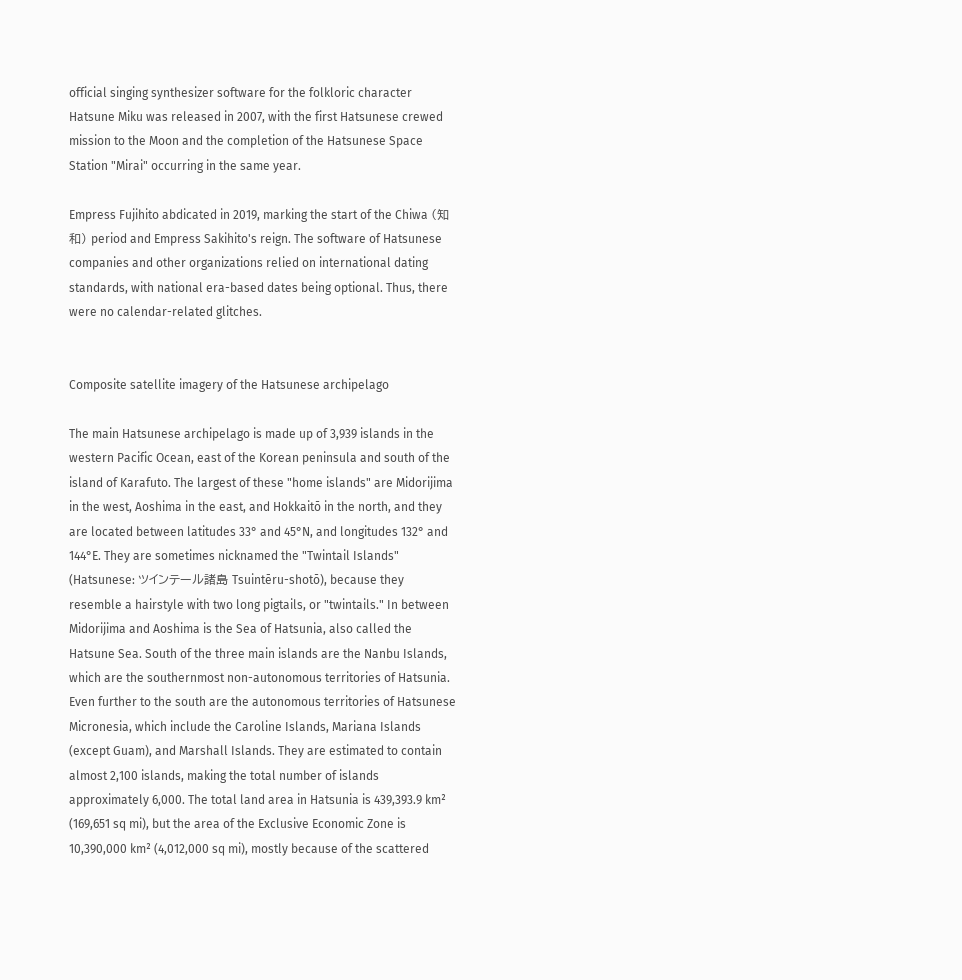official singing synthesizer software for the folkloric character Hatsune Miku was released in 2007, with the first Hatsunese crewed mission to the Moon and the completion of the Hatsunese Space Station "Mirai" occurring in the same year.

Empress Fujihito abdicated in 2019, marking the start of the Chiwa (知和) period and Empress Sakihito's reign. The software of Hatsunese companies and other organizations relied on international dating standards, with national era-based dates being optional. Thus, there were no calendar-related glitches.


Composite satellite imagery of the Hatsunese archipelago

The main Hatsunese archipelago is made up of 3,939 islands in the western Pacific Ocean, east of the Korean peninsula and south of the island of Karafuto. The largest of these "home islands" are Midorijima in the west, Aoshima in the east, and Hokkaitō in the north, and they are located between latitudes 33° and 45°N, and longitudes 132° and 144°E. They are sometimes nicknamed the "Twintail Islands" (Hatsunese: ツインテール諸島 Tsuintēru-shotō), because they resemble a hairstyle with two long pigtails, or "twintails." In between Midorijima and Aoshima is the Sea of Hatsunia, also called the Hatsune Sea. South of the three main islands are the Nanbu Islands, which are the southernmost non-autonomous territories of Hatsunia. Even further to the south are the autonomous territories of Hatsunese Micronesia, which include the Caroline Islands, Mariana Islands (except Guam), and Marshall Islands. They are estimated to contain almost 2,100 islands, making the total number of islands approximately 6,000. The total land area in Hatsunia is 439,393.9 km² (169,651 sq mi), but the area of the Exclusive Economic Zone is 10,390,000 km² (4,012,000 sq mi), mostly because of the scattered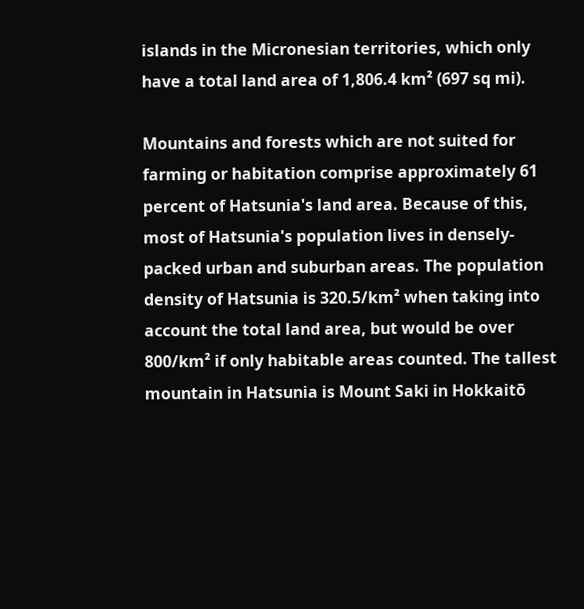islands in the Micronesian territories, which only have a total land area of 1,806.4 km² (697 sq mi).

Mountains and forests which are not suited for farming or habitation comprise approximately 61 percent of Hatsunia's land area. Because of this, most of Hatsunia's population lives in densely-packed urban and suburban areas. The population density of Hatsunia is 320.5/km² when taking into account the total land area, but would be over 800/km² if only habitable areas counted. The tallest mountain in Hatsunia is Mount Saki in Hokkaitō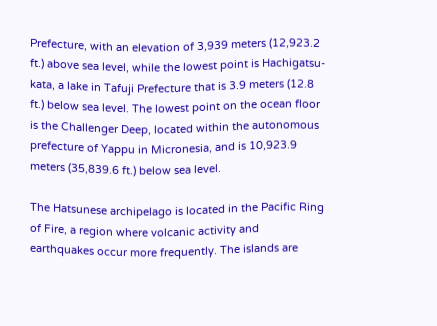Prefecture, with an elevation of 3,939 meters (12,923.2 ft.) above sea level, while the lowest point is Hachigatsu-kata, a lake in Tafuji Prefecture that is 3.9 meters (12.8 ft.) below sea level. The lowest point on the ocean floor is the Challenger Deep, located within the autonomous prefecture of Yappu in Micronesia, and is 10,923.9 meters (35,839.6 ft.) below sea level.

The Hatsunese archipelago is located in the Pacific Ring of Fire, a region where volcanic activity and earthquakes occur more frequently. The islands are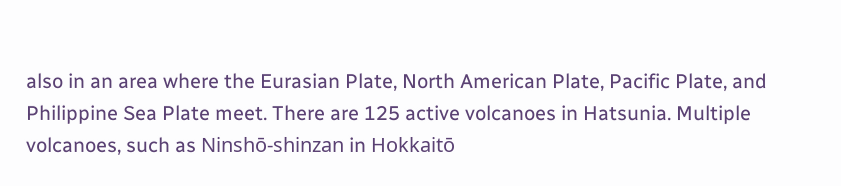also in an area where the Eurasian Plate, North American Plate, Pacific Plate, and Philippine Sea Plate meet. There are 125 active volcanoes in Hatsunia. Multiple volcanoes, such as Ninshō-shinzan in Hokkaitō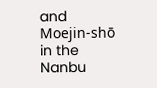and Moejin-shō in the Nanbu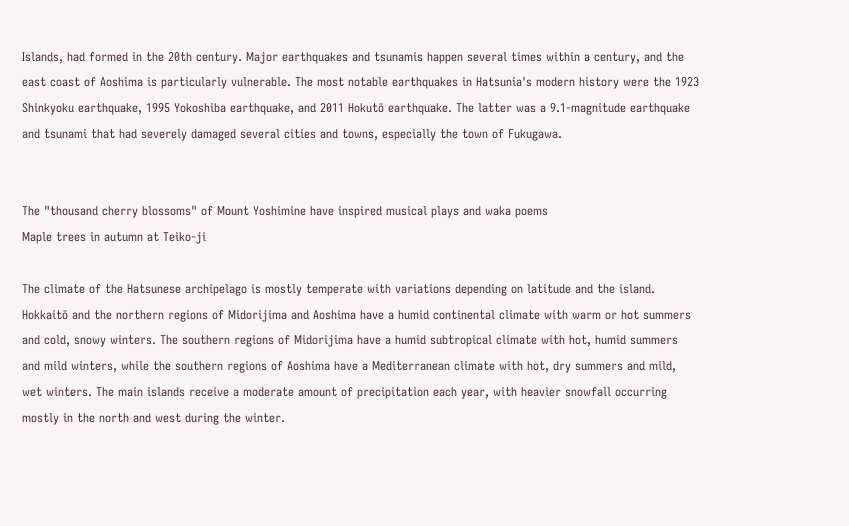Islands, had formed in the 20th century. Major earthquakes and tsunamis happen several times within a century, and the east coast of Aoshima is particularly vulnerable. The most notable earthquakes in Hatsunia's modern history were the 1923 Shinkyoku earthquake, 1995 Yokoshiba earthquake, and 2011 Hokutō earthquake. The latter was a 9.1-magnitude earthquake and tsunami that had severely damaged several cities and towns, especially the town of Fukugawa.


The "thousand cherry blossoms" of Mount Yoshimine have inspired musical plays and waka poems
Maple trees in autumn at Teiko-ji

The climate of the Hatsunese archipelago is mostly temperate with variations depending on latitude and the island. Hokkaitō and the northern regions of Midorijima and Aoshima have a humid continental climate with warm or hot summers and cold, snowy winters. The southern regions of Midorijima have a humid subtropical climate with hot, humid summers and mild winters, while the southern regions of Aoshima have a Mediterranean climate with hot, dry summers and mild, wet winters. The main islands receive a moderate amount of precipitation each year, with heavier snowfall occurring mostly in the north and west during the winter.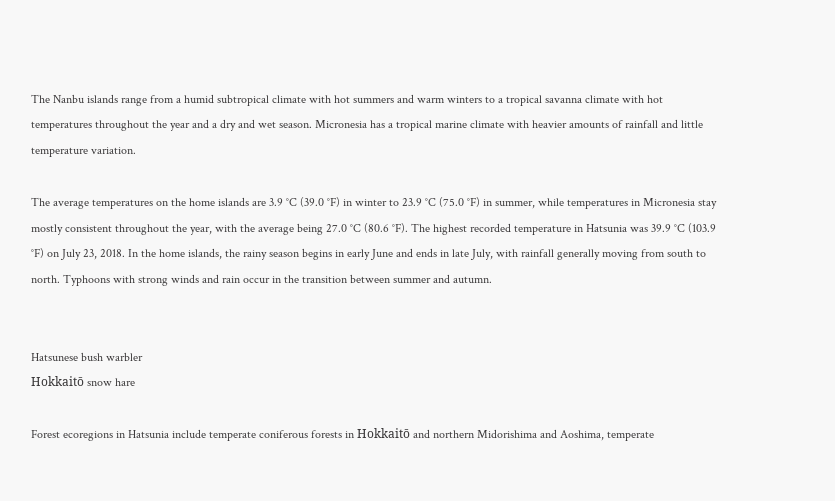The Nanbu islands range from a humid subtropical climate with hot summers and warm winters to a tropical savanna climate with hot temperatures throughout the year and a dry and wet season. Micronesia has a tropical marine climate with heavier amounts of rainfall and little temperature variation.

The average temperatures on the home islands are 3.9 °C (39.0 °F) in winter to 23.9 °C (75.0 °F) in summer, while temperatures in Micronesia stay mostly consistent throughout the year, with the average being 27.0 °C (80.6 °F). The highest recorded temperature in Hatsunia was 39.9 °C (103.9 °F) on July 23, 2018. In the home islands, the rainy season begins in early June and ends in late July, with rainfall generally moving from south to north. Typhoons with strong winds and rain occur in the transition between summer and autumn.


Hatsunese bush warbler
Hokkaitō snow hare

Forest ecoregions in Hatsunia include temperate coniferous forests in Hokkaitō and northern Midorishima and Aoshima, temperate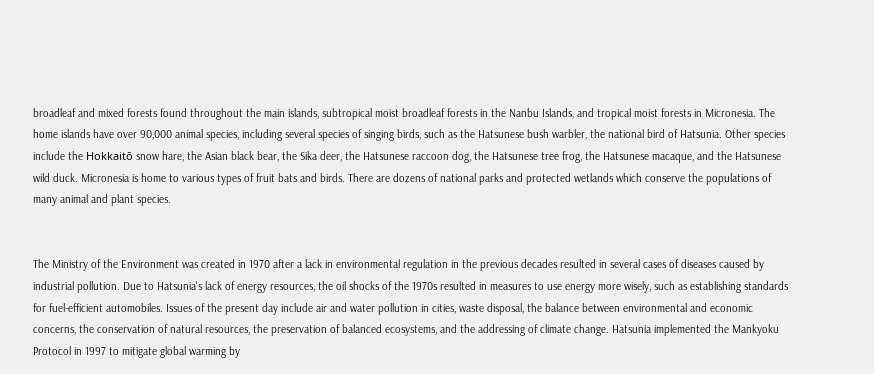broadleaf and mixed forests found throughout the main islands, subtropical moist broadleaf forests in the Nanbu Islands, and tropical moist forests in Micronesia. The home islands have over 90,000 animal species, including several species of singing birds, such as the Hatsunese bush warbler, the national bird of Hatsunia. Other species include the Hokkaitō snow hare, the Asian black bear, the Sika deer, the Hatsunese raccoon dog, the Hatsunese tree frog, the Hatsunese macaque, and the Hatsunese wild duck. Micronesia is home to various types of fruit bats and birds. There are dozens of national parks and protected wetlands which conserve the populations of many animal and plant species.


The Ministry of the Environment was created in 1970 after a lack in environmental regulation in the previous decades resulted in several cases of diseases caused by industrial pollution. Due to Hatsunia's lack of energy resources, the oil shocks of the 1970s resulted in measures to use energy more wisely, such as establishing standards for fuel-efficient automobiles. Issues of the present day include air and water pollution in cities, waste disposal, the balance between environmental and economic concerns, the conservation of natural resources, the preservation of balanced ecosystems, and the addressing of climate change. Hatsunia implemented the Mankyoku Protocol in 1997 to mitigate global warming by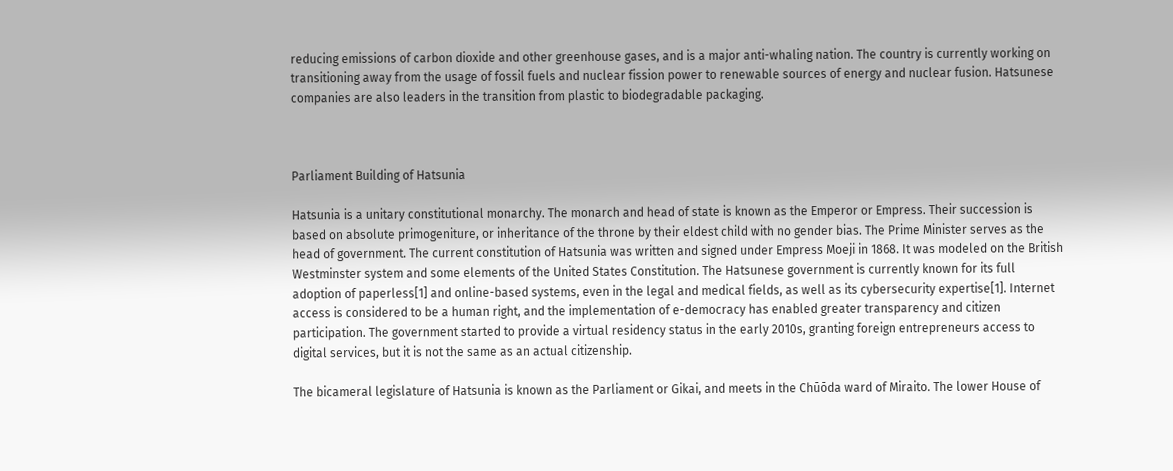reducing emissions of carbon dioxide and other greenhouse gases, and is a major anti-whaling nation. The country is currently working on transitioning away from the usage of fossil fuels and nuclear fission power to renewable sources of energy and nuclear fusion. Hatsunese companies are also leaders in the transition from plastic to biodegradable packaging.



Parliament Building of Hatsunia

Hatsunia is a unitary constitutional monarchy. The monarch and head of state is known as the Emperor or Empress. Their succession is based on absolute primogeniture, or inheritance of the throne by their eldest child with no gender bias. The Prime Minister serves as the head of government. The current constitution of Hatsunia was written and signed under Empress Moeji in 1868. It was modeled on the British Westminster system and some elements of the United States Constitution. The Hatsunese government is currently known for its full adoption of paperless[1] and online-based systems, even in the legal and medical fields, as well as its cybersecurity expertise[1]. Internet access is considered to be a human right, and the implementation of e-democracy has enabled greater transparency and citizen participation. The government started to provide a virtual residency status in the early 2010s, granting foreign entrepreneurs access to digital services, but it is not the same as an actual citizenship.

The bicameral legislature of Hatsunia is known as the Parliament or Gikai, and meets in the Chūōda ward of Miraito. The lower House of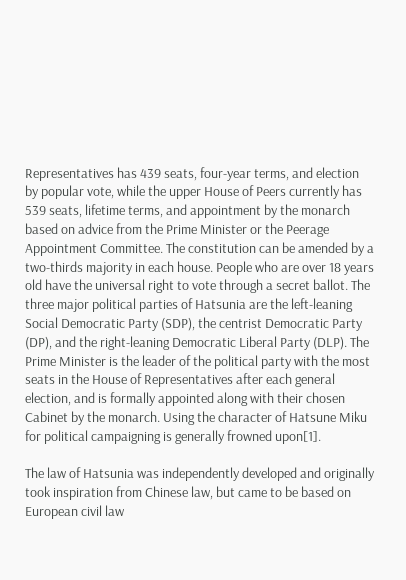Representatives has 439 seats, four-year terms, and election by popular vote, while the upper House of Peers currently has 539 seats, lifetime terms, and appointment by the monarch based on advice from the Prime Minister or the Peerage Appointment Committee. The constitution can be amended by a two-thirds majority in each house. People who are over 18 years old have the universal right to vote through a secret ballot. The three major political parties of Hatsunia are the left-leaning Social Democratic Party (SDP), the centrist Democratic Party (DP), and the right-leaning Democratic Liberal Party (DLP). The Prime Minister is the leader of the political party with the most seats in the House of Representatives after each general election, and is formally appointed along with their chosen Cabinet by the monarch. Using the character of Hatsune Miku for political campaigning is generally frowned upon[1].

The law of Hatsunia was independently developed and originally took inspiration from Chinese law, but came to be based on European civil law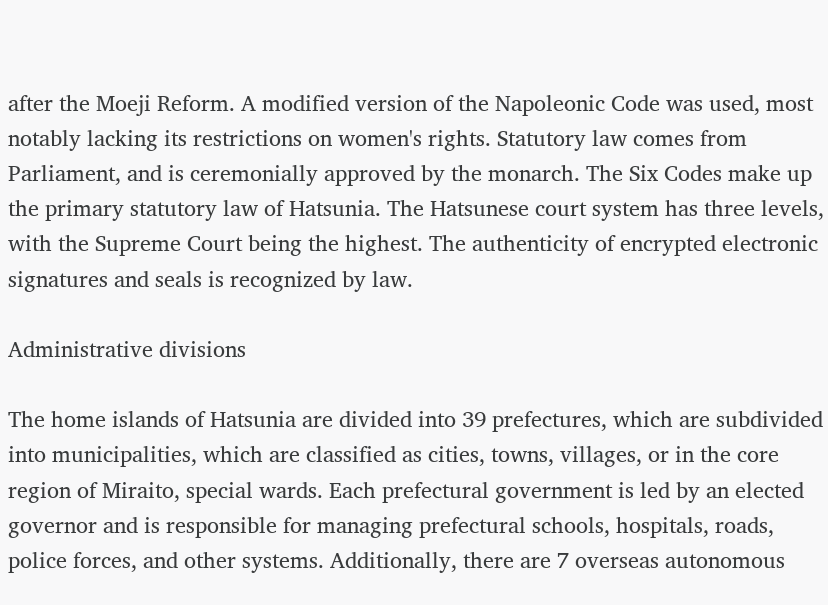after the Moeji Reform. A modified version of the Napoleonic Code was used, most notably lacking its restrictions on women's rights. Statutory law comes from Parliament, and is ceremonially approved by the monarch. The Six Codes make up the primary statutory law of Hatsunia. The Hatsunese court system has three levels, with the Supreme Court being the highest. The authenticity of encrypted electronic signatures and seals is recognized by law.

Administrative divisions

The home islands of Hatsunia are divided into 39 prefectures, which are subdivided into municipalities, which are classified as cities, towns, villages, or in the core region of Miraito, special wards. Each prefectural government is led by an elected governor and is responsible for managing prefectural schools, hospitals, roads, police forces, and other systems. Additionally, there are 7 overseas autonomous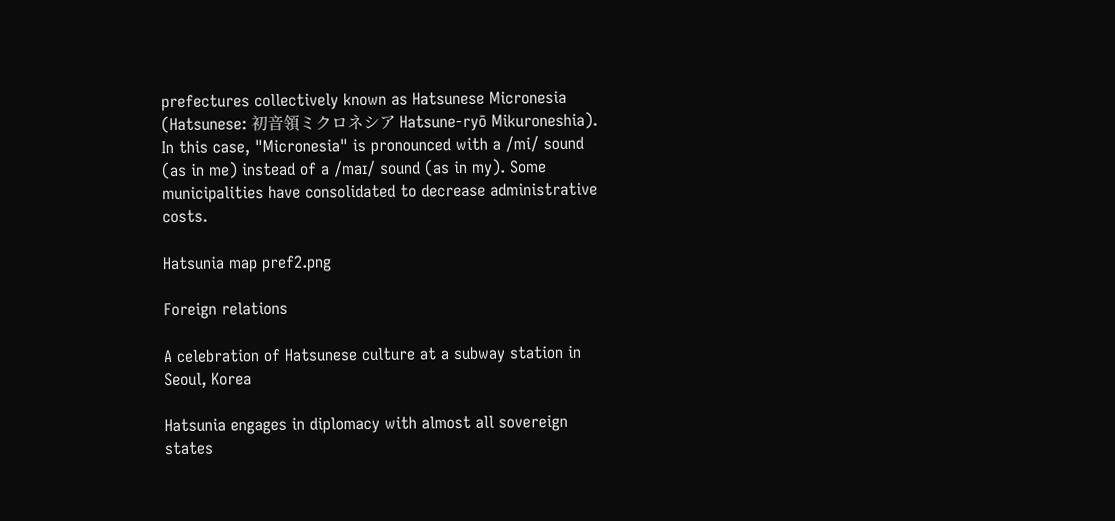prefectures collectively known as Hatsunese Micronesia (Hatsunese: 初音領ミクロネシア Hatsune-ryō Mikuroneshia). In this case, "Micronesia" is pronounced with a /mi/ sound (as in me) instead of a /maɪ/ sound (as in my). Some municipalities have consolidated to decrease administrative costs.

Hatsunia map pref2.png

Foreign relations

A celebration of Hatsunese culture at a subway station in Seoul, Korea

Hatsunia engages in diplomacy with almost all sovereign states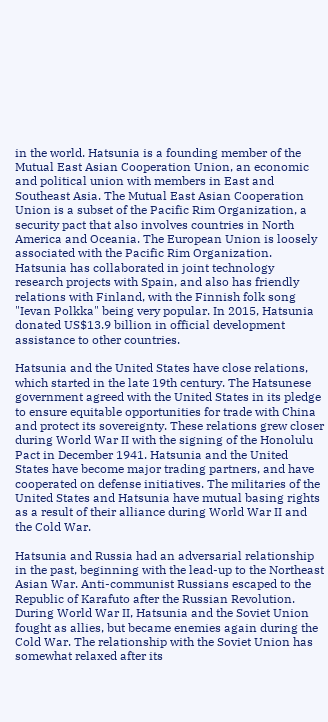in the world. Hatsunia is a founding member of the Mutual East Asian Cooperation Union, an economic and political union with members in East and Southeast Asia. The Mutual East Asian Cooperation Union is a subset of the Pacific Rim Organization, a security pact that also involves countries in North America and Oceania. The European Union is loosely associated with the Pacific Rim Organization. Hatsunia has collaborated in joint technology research projects with Spain, and also has friendly relations with Finland, with the Finnish folk song "Ievan Polkka" being very popular. In 2015, Hatsunia donated US$13.9 billion in official development assistance to other countries.

Hatsunia and the United States have close relations, which started in the late 19th century. The Hatsunese government agreed with the United States in its pledge to ensure equitable opportunities for trade with China and protect its sovereignty. These relations grew closer during World War II with the signing of the Honolulu Pact in December 1941. Hatsunia and the United States have become major trading partners, and have cooperated on defense initiatives. The militaries of the United States and Hatsunia have mutual basing rights as a result of their alliance during World War II and the Cold War.

Hatsunia and Russia had an adversarial relationship in the past, beginning with the lead-up to the Northeast Asian War. Anti-communist Russians escaped to the Republic of Karafuto after the Russian Revolution. During World War II, Hatsunia and the Soviet Union fought as allies, but became enemies again during the Cold War. The relationship with the Soviet Union has somewhat relaxed after its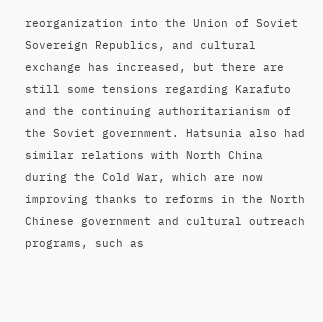reorganization into the Union of Soviet Sovereign Republics, and cultural exchange has increased, but there are still some tensions regarding Karafuto and the continuing authoritarianism of the Soviet government. Hatsunia also had similar relations with North China during the Cold War, which are now improving thanks to reforms in the North Chinese government and cultural outreach programs, such as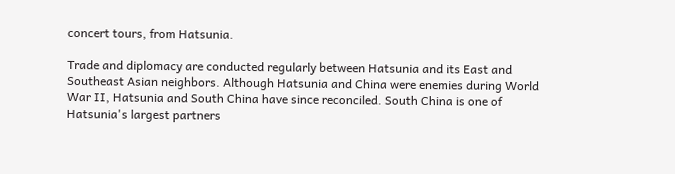concert tours, from Hatsunia.

Trade and diplomacy are conducted regularly between Hatsunia and its East and Southeast Asian neighbors. Although Hatsunia and China were enemies during World War II, Hatsunia and South China have since reconciled. South China is one of Hatsunia's largest partners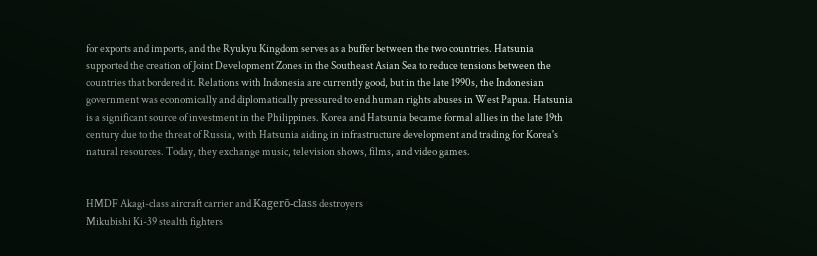for exports and imports, and the Ryukyu Kingdom serves as a buffer between the two countries. Hatsunia supported the creation of Joint Development Zones in the Southeast Asian Sea to reduce tensions between the countries that bordered it. Relations with Indonesia are currently good, but in the late 1990s, the Indonesian government was economically and diplomatically pressured to end human rights abuses in West Papua. Hatsunia is a significant source of investment in the Philippines. Korea and Hatsunia became formal allies in the late 19th century due to the threat of Russia, with Hatsunia aiding in infrastructure development and trading for Korea's natural resources. Today, they exchange music, television shows, films, and video games.


HMDF Akagi-class aircraft carrier and Kagerō-class destroyers
Mikubishi Ki-39 stealth fighters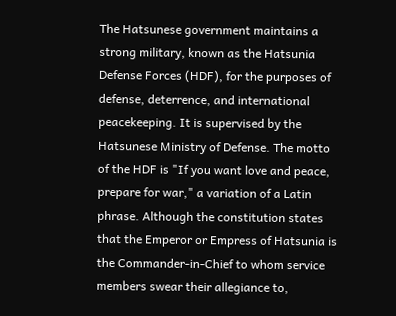The Hatsunese government maintains a strong military, known as the Hatsunia Defense Forces (HDF), for the purposes of defense, deterrence, and international peacekeeping. It is supervised by the Hatsunese Ministry of Defense. The motto of the HDF is "If you want love and peace, prepare for war," a variation of a Latin phrase. Although the constitution states that the Emperor or Empress of Hatsunia is the Commander-in-Chief to whom service members swear their allegiance to,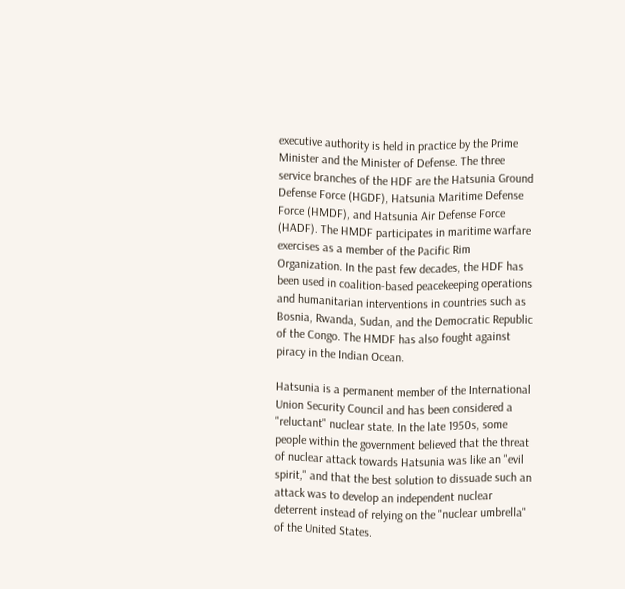executive authority is held in practice by the Prime Minister and the Minister of Defense. The three service branches of the HDF are the Hatsunia Ground Defense Force (HGDF), Hatsunia Maritime Defense Force (HMDF), and Hatsunia Air Defense Force (HADF). The HMDF participates in maritime warfare exercises as a member of the Pacific Rim Organization. In the past few decades, the HDF has been used in coalition-based peacekeeping operations and humanitarian interventions in countries such as Bosnia, Rwanda, Sudan, and the Democratic Republic of the Congo. The HMDF has also fought against piracy in the Indian Ocean.

Hatsunia is a permanent member of the International Union Security Council and has been considered a "reluctant" nuclear state. In the late 1950s, some people within the government believed that the threat of nuclear attack towards Hatsunia was like an "evil spirit," and that the best solution to dissuade such an attack was to develop an independent nuclear deterrent instead of relying on the "nuclear umbrella" of the United States.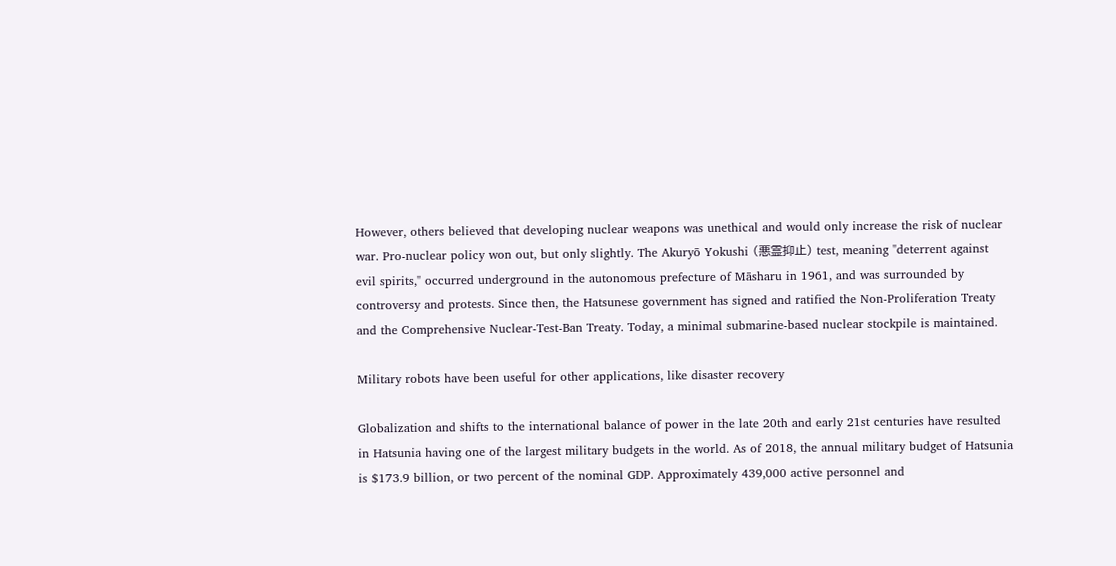However, others believed that developing nuclear weapons was unethical and would only increase the risk of nuclear war. Pro-nuclear policy won out, but only slightly. The Akuryō Yokushi (悪霊抑止) test, meaning "deterrent against evil spirits," occurred underground in the autonomous prefecture of Māsharu in 1961, and was surrounded by controversy and protests. Since then, the Hatsunese government has signed and ratified the Non-Proliferation Treaty and the Comprehensive Nuclear-Test-Ban Treaty. Today, a minimal submarine-based nuclear stockpile is maintained.

Military robots have been useful for other applications, like disaster recovery

Globalization and shifts to the international balance of power in the late 20th and early 21st centuries have resulted in Hatsunia having one of the largest military budgets in the world. As of 2018, the annual military budget of Hatsunia is $173.9 billion, or two percent of the nominal GDP. Approximately 439,000 active personnel and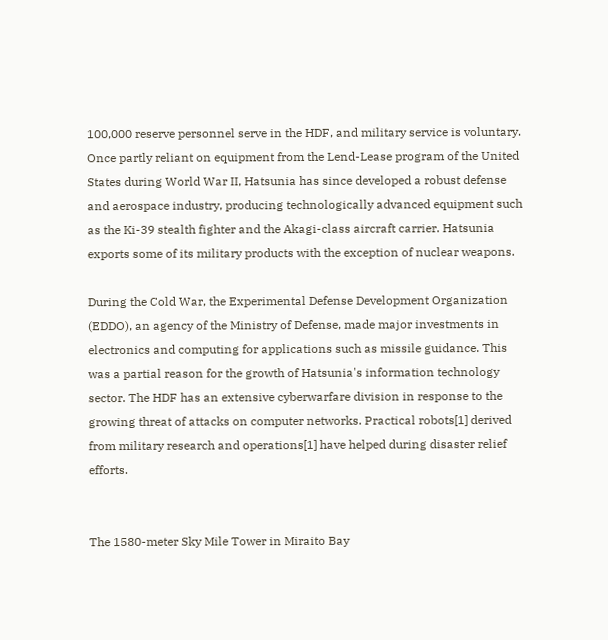100,000 reserve personnel serve in the HDF, and military service is voluntary. Once partly reliant on equipment from the Lend-Lease program of the United States during World War II, Hatsunia has since developed a robust defense and aerospace industry, producing technologically advanced equipment such as the Ki-39 stealth fighter and the Akagi-class aircraft carrier. Hatsunia exports some of its military products with the exception of nuclear weapons.

During the Cold War, the Experimental Defense Development Organization (EDDO), an agency of the Ministry of Defense, made major investments in electronics and computing for applications such as missile guidance. This was a partial reason for the growth of Hatsunia's information technology sector. The HDF has an extensive cyberwarfare division in response to the growing threat of attacks on computer networks. Practical robots[1] derived from military research and operations[1] have helped during disaster relief efforts.


The 1580-meter Sky Mile Tower in Miraito Bay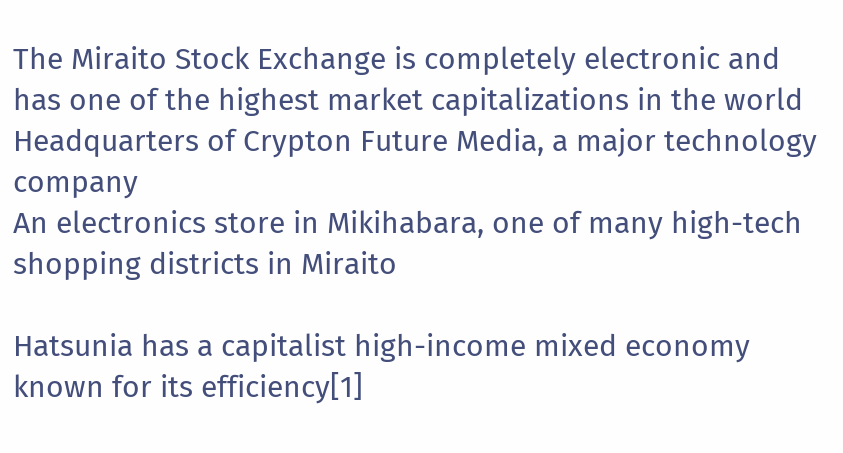The Miraito Stock Exchange is completely electronic and has one of the highest market capitalizations in the world
Headquarters of Crypton Future Media, a major technology company
An electronics store in Mikihabara, one of many high-tech shopping districts in Miraito

Hatsunia has a capitalist high-income mixed economy known for its efficiency[1]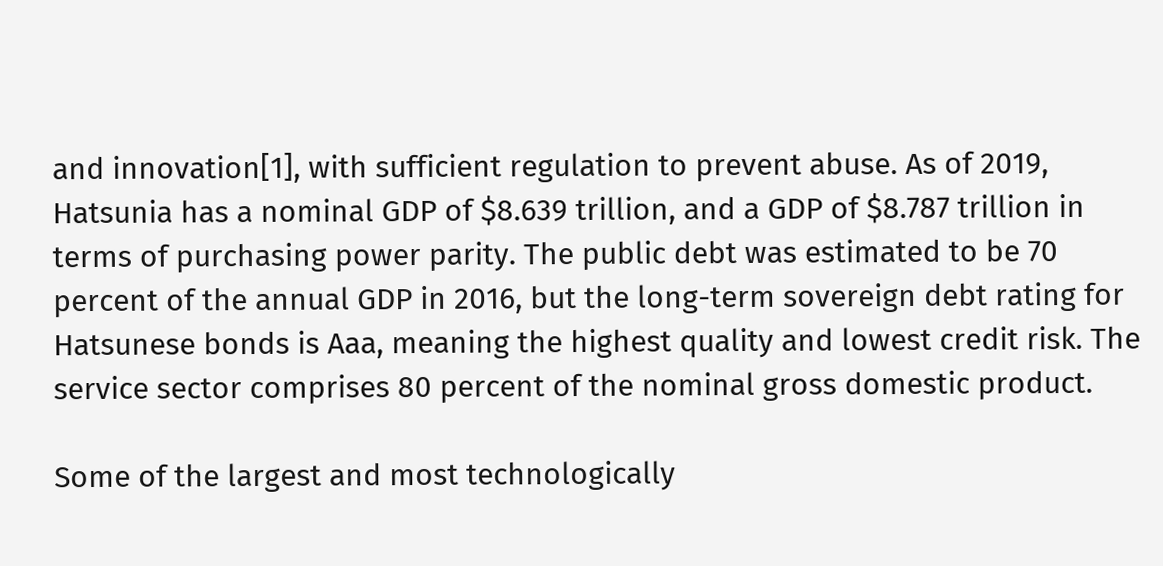and innovation[1], with sufficient regulation to prevent abuse. As of 2019, Hatsunia has a nominal GDP of $8.639 trillion, and a GDP of $8.787 trillion in terms of purchasing power parity. The public debt was estimated to be 70 percent of the annual GDP in 2016, but the long-term sovereign debt rating for Hatsunese bonds is Aaa, meaning the highest quality and lowest credit risk. The service sector comprises 80 percent of the nominal gross domestic product.

Some of the largest and most technologically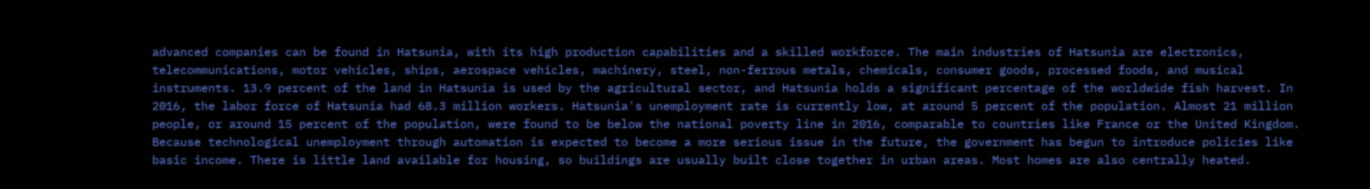advanced companies can be found in Hatsunia, with its high production capabilities and a skilled workforce. The main industries of Hatsunia are electronics, telecommunications, motor vehicles, ships, aerospace vehicles, machinery, steel, non-ferrous metals, chemicals, consumer goods, processed foods, and musical instruments. 13.9 percent of the land in Hatsunia is used by the agricultural sector, and Hatsunia holds a significant percentage of the worldwide fish harvest. In 2016, the labor force of Hatsunia had 68.3 million workers. Hatsunia's unemployment rate is currently low, at around 5 percent of the population. Almost 21 million people, or around 15 percent of the population, were found to be below the national poverty line in 2016, comparable to countries like France or the United Kingdom. Because technological unemployment through automation is expected to become a more serious issue in the future, the government has begun to introduce policies like basic income. There is little land available for housing, so buildings are usually built close together in urban areas. Most homes are also centrally heated.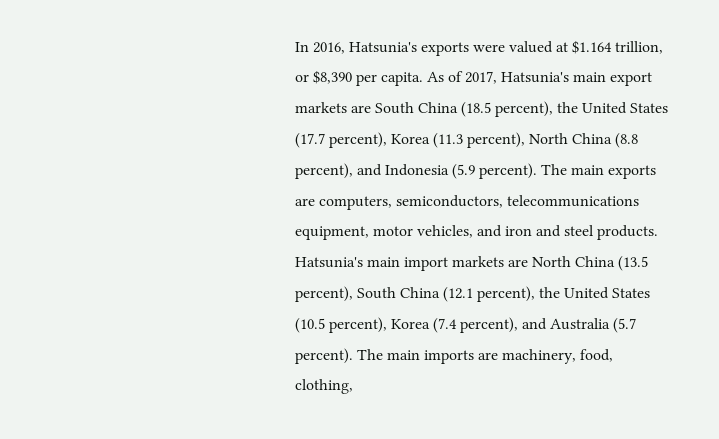In 2016, Hatsunia's exports were valued at $1.164 trillion, or $8,390 per capita. As of 2017, Hatsunia's main export markets are South China (18.5 percent), the United States (17.7 percent), Korea (11.3 percent), North China (8.8 percent), and Indonesia (5.9 percent). The main exports are computers, semiconductors, telecommunications equipment, motor vehicles, and iron and steel products. Hatsunia's main import markets are North China (13.5 percent), South China (12.1 percent), the United States (10.5 percent), Korea (7.4 percent), and Australia (5.7 percent). The main imports are machinery, food, clothing,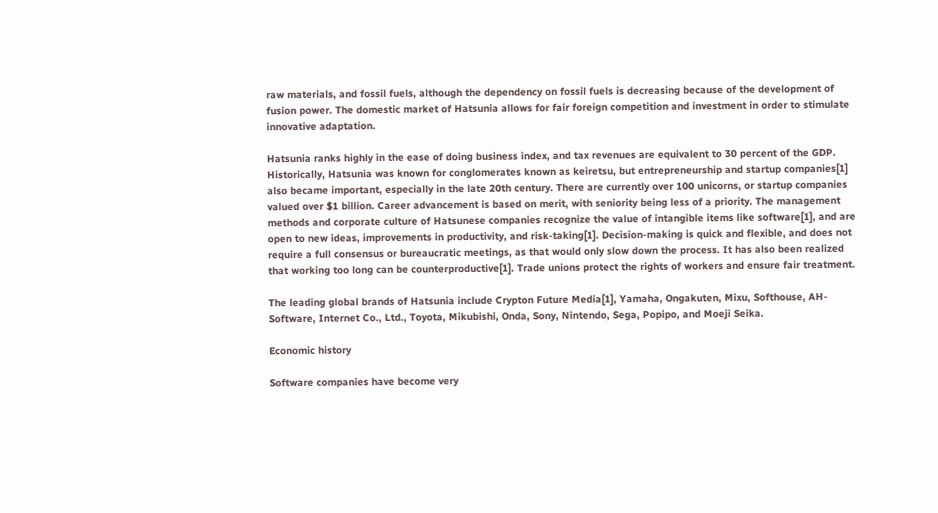raw materials, and fossil fuels, although the dependency on fossil fuels is decreasing because of the development of fusion power. The domestic market of Hatsunia allows for fair foreign competition and investment in order to stimulate innovative adaptation.

Hatsunia ranks highly in the ease of doing business index, and tax revenues are equivalent to 30 percent of the GDP. Historically, Hatsunia was known for conglomerates known as keiretsu, but entrepreneurship and startup companies[1] also became important, especially in the late 20th century. There are currently over 100 unicorns, or startup companies valued over $1 billion. Career advancement is based on merit, with seniority being less of a priority. The management methods and corporate culture of Hatsunese companies recognize the value of intangible items like software[1], and are open to new ideas, improvements in productivity, and risk-taking[1]. Decision-making is quick and flexible, and does not require a full consensus or bureaucratic meetings, as that would only slow down the process. It has also been realized that working too long can be counterproductive[1]. Trade unions protect the rights of workers and ensure fair treatment.

The leading global brands of Hatsunia include Crypton Future Media[1], Yamaha, Ongakuten, Mixu, Softhouse, AH-Software, Internet Co., Ltd., Toyota, Mikubishi, Onda, Sony, Nintendo, Sega, Popipo, and Moeji Seika.

Economic history

Software companies have become very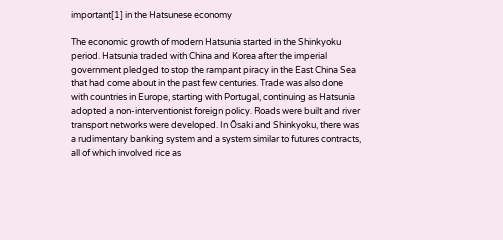important[1] in the Hatsunese economy

The economic growth of modern Hatsunia started in the Shinkyoku period. Hatsunia traded with China and Korea after the imperial government pledged to stop the rampant piracy in the East China Sea that had come about in the past few centuries. Trade was also done with countries in Europe, starting with Portugal, continuing as Hatsunia adopted a non-interventionist foreign policy. Roads were built and river transport networks were developed. In Ōsaki and Shinkyoku, there was a rudimentary banking system and a system similar to futures contracts, all of which involved rice as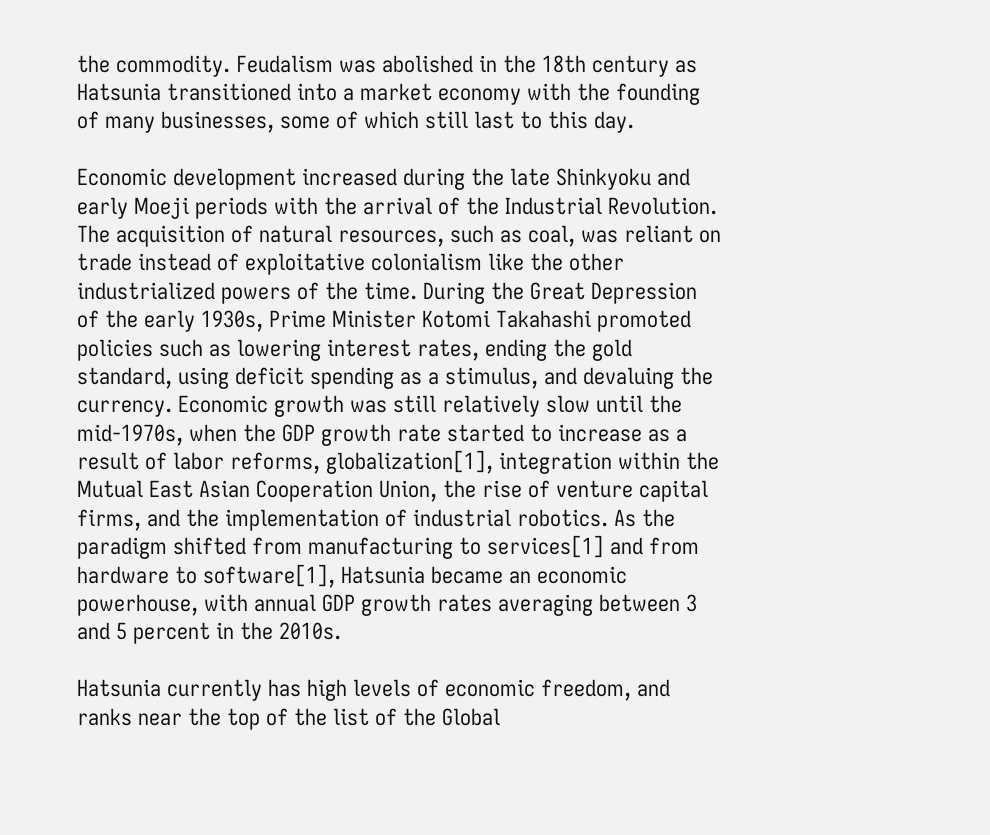the commodity. Feudalism was abolished in the 18th century as Hatsunia transitioned into a market economy with the founding of many businesses, some of which still last to this day.

Economic development increased during the late Shinkyoku and early Moeji periods with the arrival of the Industrial Revolution. The acquisition of natural resources, such as coal, was reliant on trade instead of exploitative colonialism like the other industrialized powers of the time. During the Great Depression of the early 1930s, Prime Minister Kotomi Takahashi promoted policies such as lowering interest rates, ending the gold standard, using deficit spending as a stimulus, and devaluing the currency. Economic growth was still relatively slow until the mid-1970s, when the GDP growth rate started to increase as a result of labor reforms, globalization[1], integration within the Mutual East Asian Cooperation Union, the rise of venture capital firms, and the implementation of industrial robotics. As the paradigm shifted from manufacturing to services[1] and from hardware to software[1], Hatsunia became an economic powerhouse, with annual GDP growth rates averaging between 3 and 5 percent in the 2010s.

Hatsunia currently has high levels of economic freedom, and ranks near the top of the list of the Global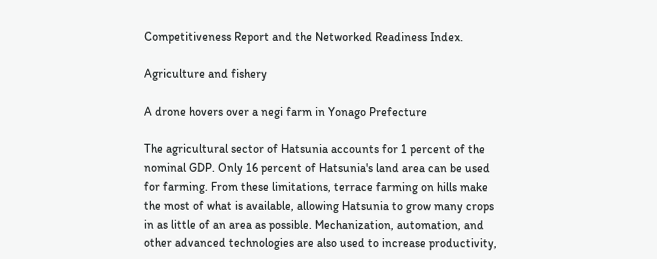Competitiveness Report and the Networked Readiness Index.

Agriculture and fishery

A drone hovers over a negi farm in Yonago Prefecture

The agricultural sector of Hatsunia accounts for 1 percent of the nominal GDP. Only 16 percent of Hatsunia's land area can be used for farming. From these limitations, terrace farming on hills make the most of what is available, allowing Hatsunia to grow many crops in as little of an area as possible. Mechanization, automation, and other advanced technologies are also used to increase productivity,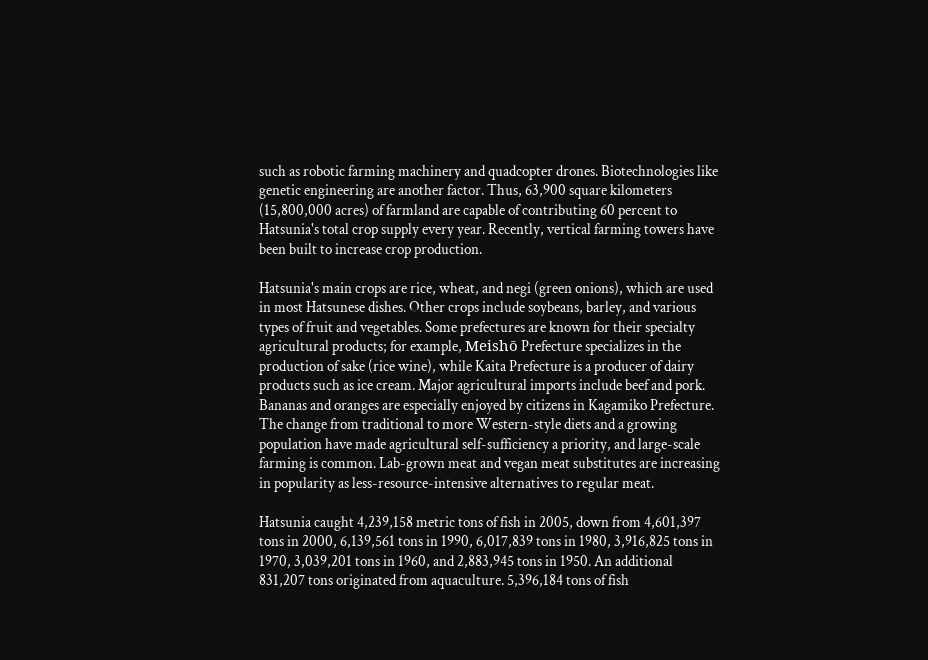such as robotic farming machinery and quadcopter drones. Biotechnologies like genetic engineering are another factor. Thus, 63,900 square kilometers (15,800,000 acres) of farmland are capable of contributing 60 percent to Hatsunia's total crop supply every year. Recently, vertical farming towers have been built to increase crop production.

Hatsunia's main crops are rice, wheat, and negi (green onions), which are used in most Hatsunese dishes. Other crops include soybeans, barley, and various types of fruit and vegetables. Some prefectures are known for their specialty agricultural products; for example, Meishō Prefecture specializes in the production of sake (rice wine), while Kaita Prefecture is a producer of dairy products such as ice cream. Major agricultural imports include beef and pork. Bananas and oranges are especially enjoyed by citizens in Kagamiko Prefecture. The change from traditional to more Western-style diets and a growing population have made agricultural self-sufficiency a priority, and large-scale farming is common. Lab-grown meat and vegan meat substitutes are increasing in popularity as less-resource-intensive alternatives to regular meat.

Hatsunia caught 4,239,158 metric tons of fish in 2005, down from 4,601,397 tons in 2000, 6,139,561 tons in 1990, 6,017,839 tons in 1980, 3,916,825 tons in 1970, 3,039,201 tons in 1960, and 2,883,945 tons in 1950. An additional 831,207 tons originated from aquaculture. 5,396,184 tons of fish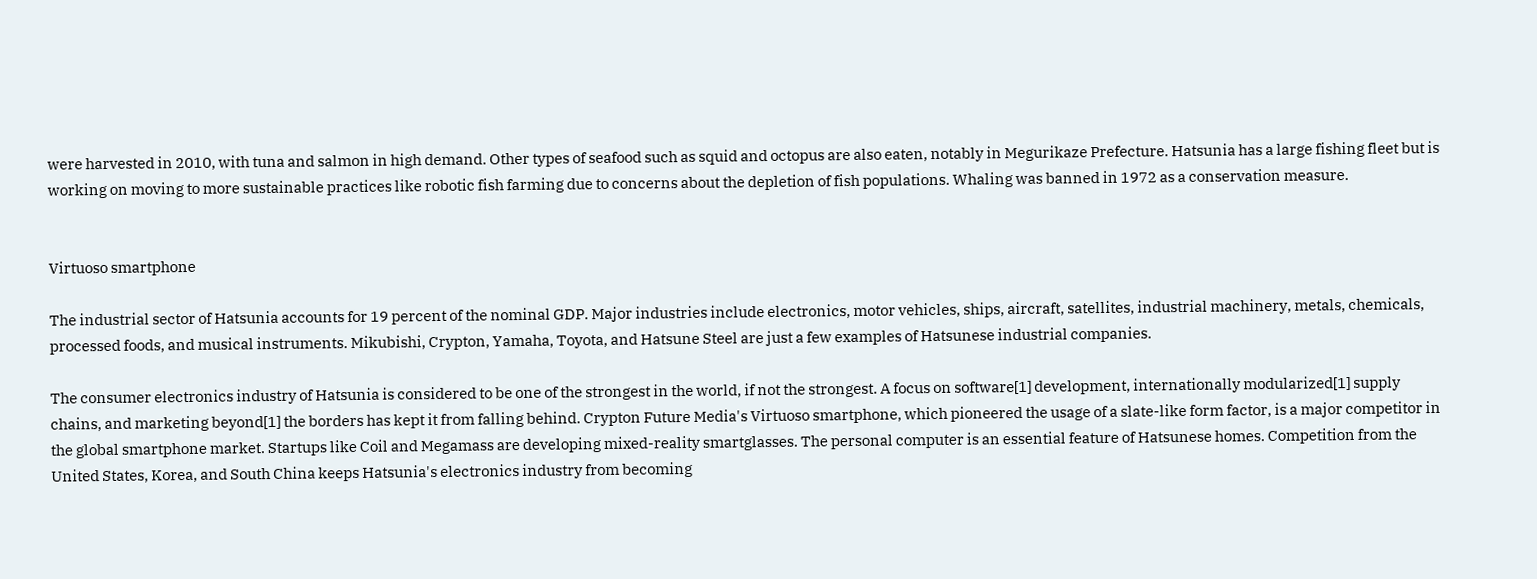were harvested in 2010, with tuna and salmon in high demand. Other types of seafood such as squid and octopus are also eaten, notably in Megurikaze Prefecture. Hatsunia has a large fishing fleet but is working on moving to more sustainable practices like robotic fish farming due to concerns about the depletion of fish populations. Whaling was banned in 1972 as a conservation measure.


Virtuoso smartphone

The industrial sector of Hatsunia accounts for 19 percent of the nominal GDP. Major industries include electronics, motor vehicles, ships, aircraft, satellites, industrial machinery, metals, chemicals, processed foods, and musical instruments. Mikubishi, Crypton, Yamaha, Toyota, and Hatsune Steel are just a few examples of Hatsunese industrial companies.

The consumer electronics industry of Hatsunia is considered to be one of the strongest in the world, if not the strongest. A focus on software[1] development, internationally modularized[1] supply chains, and marketing beyond[1] the borders has kept it from falling behind. Crypton Future Media's Virtuoso smartphone, which pioneered the usage of a slate-like form factor, is a major competitor in the global smartphone market. Startups like Coil and Megamass are developing mixed-reality smartglasses. The personal computer is an essential feature of Hatsunese homes. Competition from the United States, Korea, and South China keeps Hatsunia's electronics industry from becoming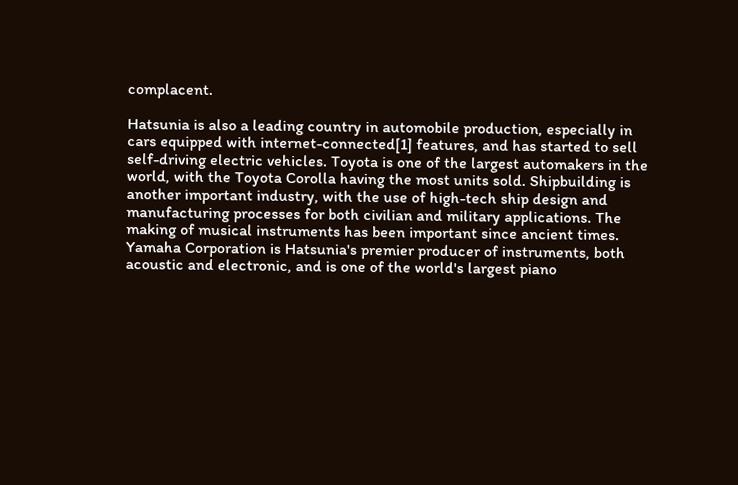complacent.

Hatsunia is also a leading country in automobile production, especially in cars equipped with internet-connected[1] features, and has started to sell self-driving electric vehicles. Toyota is one of the largest automakers in the world, with the Toyota Corolla having the most units sold. Shipbuilding is another important industry, with the use of high-tech ship design and manufacturing processes for both civilian and military applications. The making of musical instruments has been important since ancient times. Yamaha Corporation is Hatsunia's premier producer of instruments, both acoustic and electronic, and is one of the world's largest piano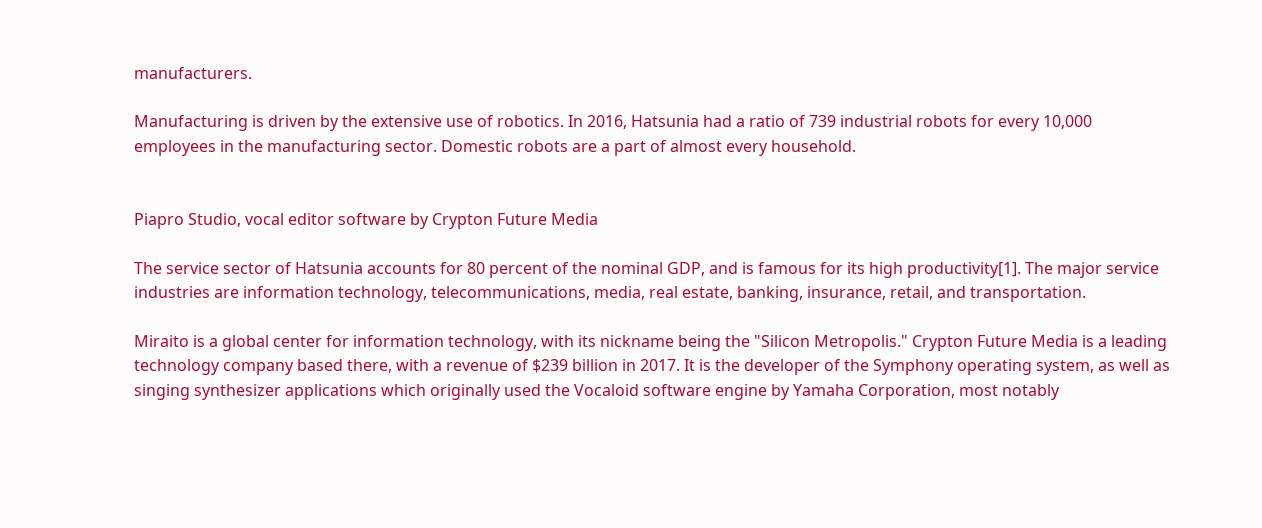manufacturers.

Manufacturing is driven by the extensive use of robotics. In 2016, Hatsunia had a ratio of 739 industrial robots for every 10,000 employees in the manufacturing sector. Domestic robots are a part of almost every household.


Piapro Studio, vocal editor software by Crypton Future Media

The service sector of Hatsunia accounts for 80 percent of the nominal GDP, and is famous for its high productivity[1]. The major service industries are information technology, telecommunications, media, real estate, banking, insurance, retail, and transportation.

Miraito is a global center for information technology, with its nickname being the "Silicon Metropolis." Crypton Future Media is a leading technology company based there, with a revenue of $239 billion in 2017. It is the developer of the Symphony operating system, as well as singing synthesizer applications which originally used the Vocaloid software engine by Yamaha Corporation, most notably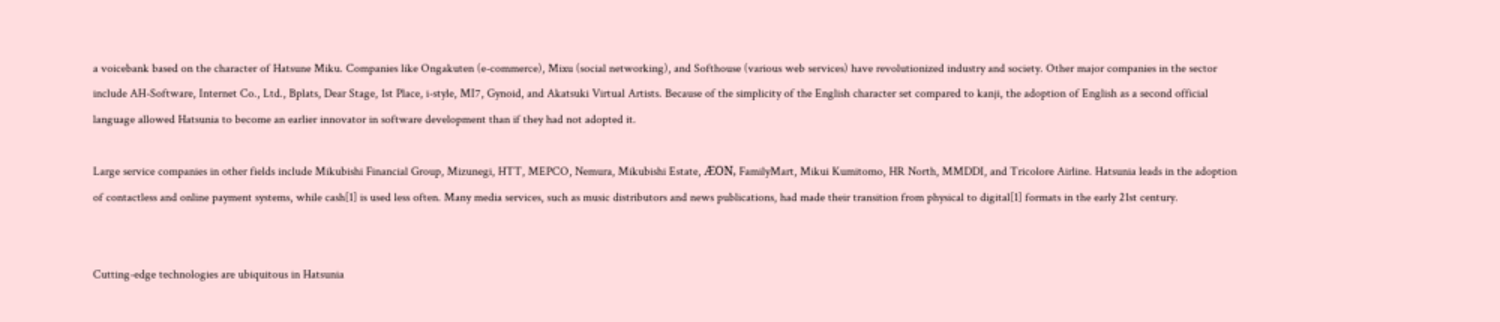a voicebank based on the character of Hatsune Miku. Companies like Ongakuten (e-commerce), Mixu (social networking), and Softhouse (various web services) have revolutionized industry and society. Other major companies in the sector include AH-Software, Internet Co., Ltd., Bplats, Dear Stage, 1st Place, i-style, MI7, Gynoid, and Akatsuki Virtual Artists. Because of the simplicity of the English character set compared to kanji, the adoption of English as a second official language allowed Hatsunia to become an earlier innovator in software development than if they had not adopted it.

Large service companies in other fields include Mikubishi Financial Group, Mizunegi, HTT, MEPCO, Nemura, Mikubishi Estate, ÆON, FamilyMart, Mikui Kumitomo, HR North, MMDDI, and Tricolore Airline. Hatsunia leads in the adoption of contactless and online payment systems, while cash[1] is used less often. Many media services, such as music distributors and news publications, had made their transition from physical to digital[1] formats in the early 21st century.


Cutting-edge technologies are ubiquitous in Hatsunia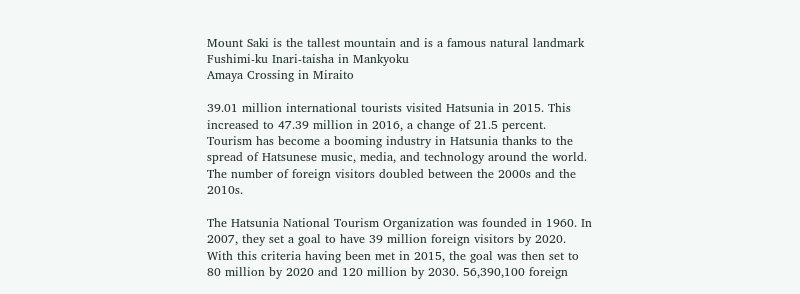Mount Saki is the tallest mountain and is a famous natural landmark
Fushimi-ku Inari-taisha in Mankyoku
Amaya Crossing in Miraito

39.01 million international tourists visited Hatsunia in 2015. This increased to 47.39 million in 2016, a change of 21.5 percent. Tourism has become a booming industry in Hatsunia thanks to the spread of Hatsunese music, media, and technology around the world. The number of foreign visitors doubled between the 2000s and the 2010s.

The Hatsunia National Tourism Organization was founded in 1960. In 2007, they set a goal to have 39 million foreign visitors by 2020. With this criteria having been met in 2015, the goal was then set to 80 million by 2020 and 120 million by 2030. 56,390,100 foreign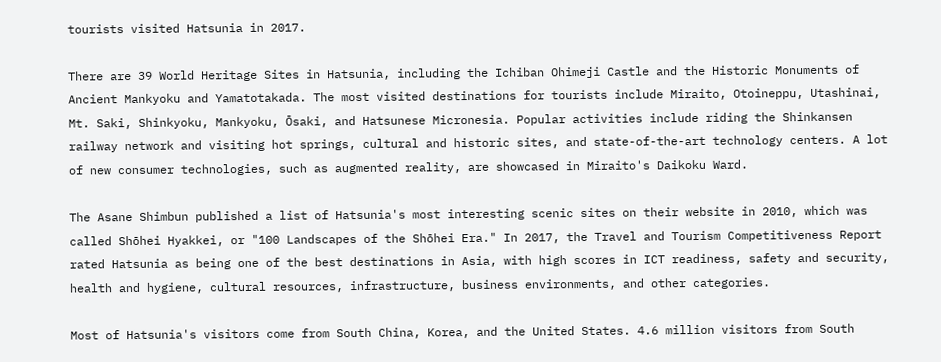tourists visited Hatsunia in 2017.

There are 39 World Heritage Sites in Hatsunia, including the Ichiban Ohimeji Castle and the Historic Monuments of Ancient Mankyoku and Yamatotakada. The most visited destinations for tourists include Miraito, Otoineppu, Utashinai, Mt. Saki, Shinkyoku, Mankyoku, Ōsaki, and Hatsunese Micronesia. Popular activities include riding the Shinkansen railway network and visiting hot springs, cultural and historic sites, and state-of-the-art technology centers. A lot of new consumer technologies, such as augmented reality, are showcased in Miraito's Daikoku Ward.

The Asane Shimbun published a list of Hatsunia's most interesting scenic sites on their website in 2010, which was called Shōhei Hyakkei, or "100 Landscapes of the Shōhei Era." In 2017, the Travel and Tourism Competitiveness Report rated Hatsunia as being one of the best destinations in Asia, with high scores in ICT readiness, safety and security, health and hygiene, cultural resources, infrastructure, business environments, and other categories.

Most of Hatsunia's visitors come from South China, Korea, and the United States. 4.6 million visitors from South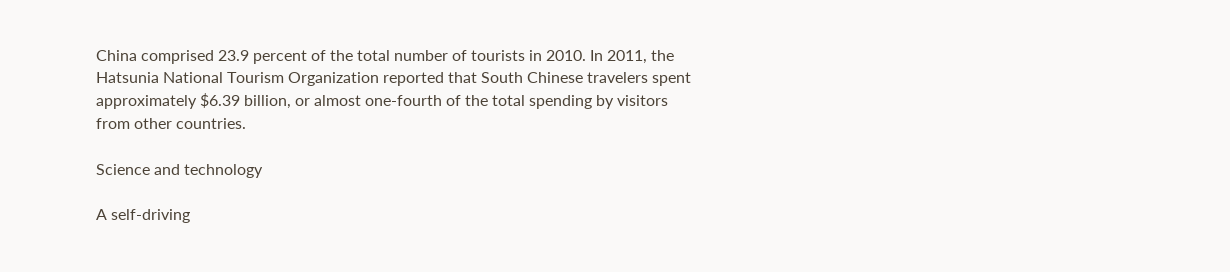China comprised 23.9 percent of the total number of tourists in 2010. In 2011, the Hatsunia National Tourism Organization reported that South Chinese travelers spent approximately $6.39 billion, or almost one-fourth of the total spending by visitors from other countries.

Science and technology

A self-driving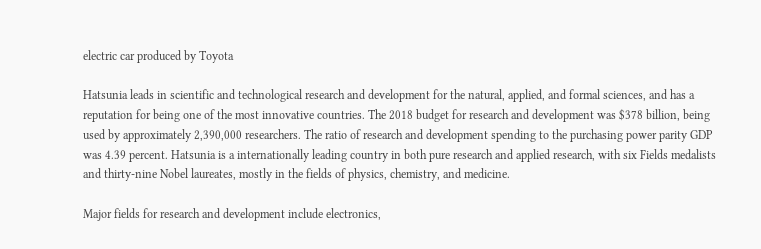electric car produced by Toyota

Hatsunia leads in scientific and technological research and development for the natural, applied, and formal sciences, and has a reputation for being one of the most innovative countries. The 2018 budget for research and development was $378 billion, being used by approximately 2,390,000 researchers. The ratio of research and development spending to the purchasing power parity GDP was 4.39 percent. Hatsunia is a internationally leading country in both pure research and applied research, with six Fields medalists and thirty-nine Nobel laureates, mostly in the fields of physics, chemistry, and medicine.

Major fields for research and development include electronics,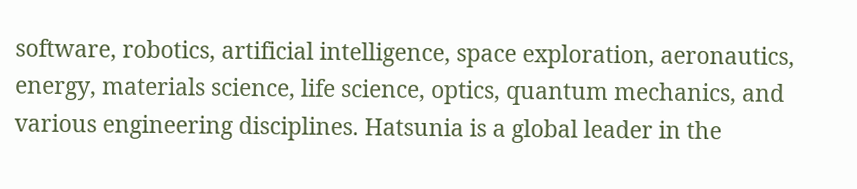software, robotics, artificial intelligence, space exploration, aeronautics, energy, materials science, life science, optics, quantum mechanics, and various engineering disciplines. Hatsunia is a global leader in the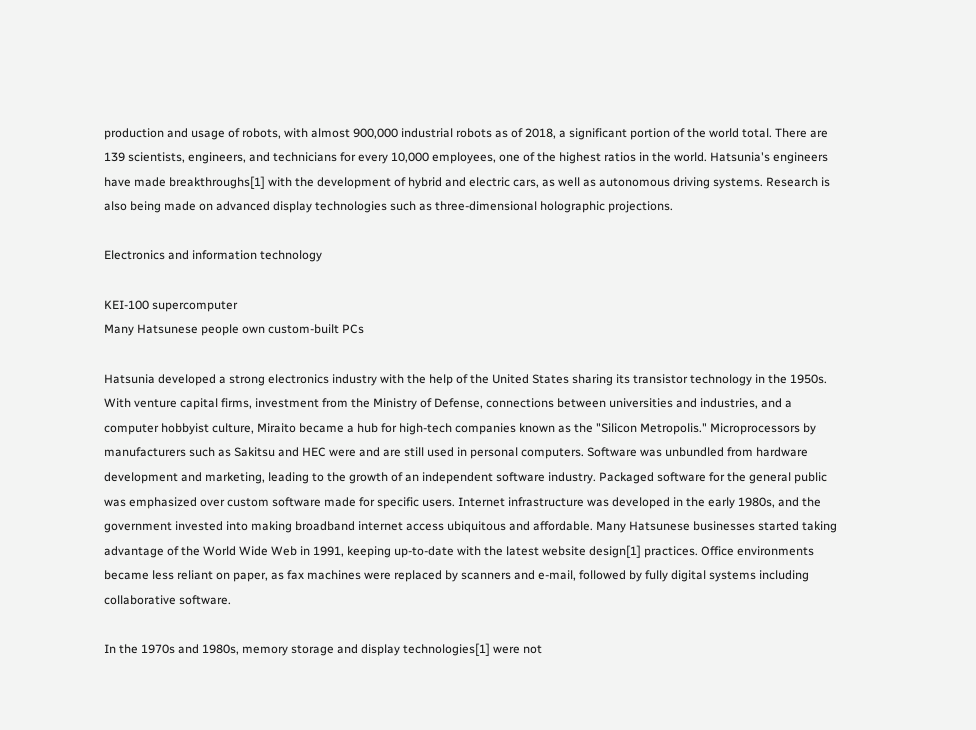production and usage of robots, with almost 900,000 industrial robots as of 2018, a significant portion of the world total. There are 139 scientists, engineers, and technicians for every 10,000 employees, one of the highest ratios in the world. Hatsunia's engineers have made breakthroughs[1] with the development of hybrid and electric cars, as well as autonomous driving systems. Research is also being made on advanced display technologies such as three-dimensional holographic projections.

Electronics and information technology

KEI-100 supercomputer
Many Hatsunese people own custom-built PCs

Hatsunia developed a strong electronics industry with the help of the United States sharing its transistor technology in the 1950s. With venture capital firms, investment from the Ministry of Defense, connections between universities and industries, and a computer hobbyist culture, Miraito became a hub for high-tech companies known as the "Silicon Metropolis." Microprocessors by manufacturers such as Sakitsu and HEC were and are still used in personal computers. Software was unbundled from hardware development and marketing, leading to the growth of an independent software industry. Packaged software for the general public was emphasized over custom software made for specific users. Internet infrastructure was developed in the early 1980s, and the government invested into making broadband internet access ubiquitous and affordable. Many Hatsunese businesses started taking advantage of the World Wide Web in 1991, keeping up-to-date with the latest website design[1] practices. Office environments became less reliant on paper, as fax machines were replaced by scanners and e-mail, followed by fully digital systems including collaborative software.

In the 1970s and 1980s, memory storage and display technologies[1] were not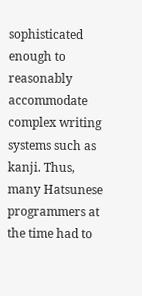sophisticated enough to reasonably accommodate complex writing systems such as kanji. Thus, many Hatsunese programmers at the time had to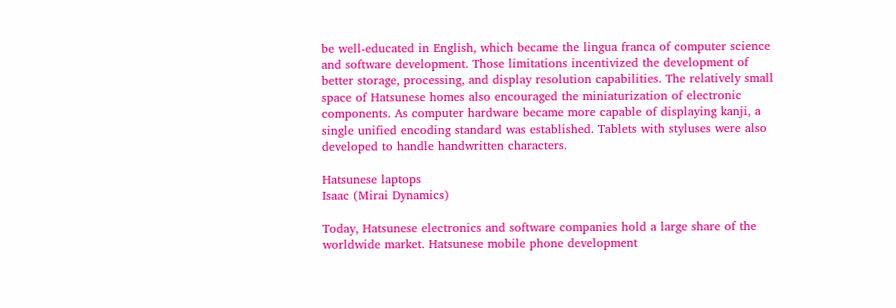be well-educated in English, which became the lingua franca of computer science and software development. Those limitations incentivized the development of better storage, processing, and display resolution capabilities. The relatively small space of Hatsunese homes also encouraged the miniaturization of electronic components. As computer hardware became more capable of displaying kanji, a single unified encoding standard was established. Tablets with styluses were also developed to handle handwritten characters.

Hatsunese laptops
Isaac (Mirai Dynamics)

Today, Hatsunese electronics and software companies hold a large share of the worldwide market. Hatsunese mobile phone development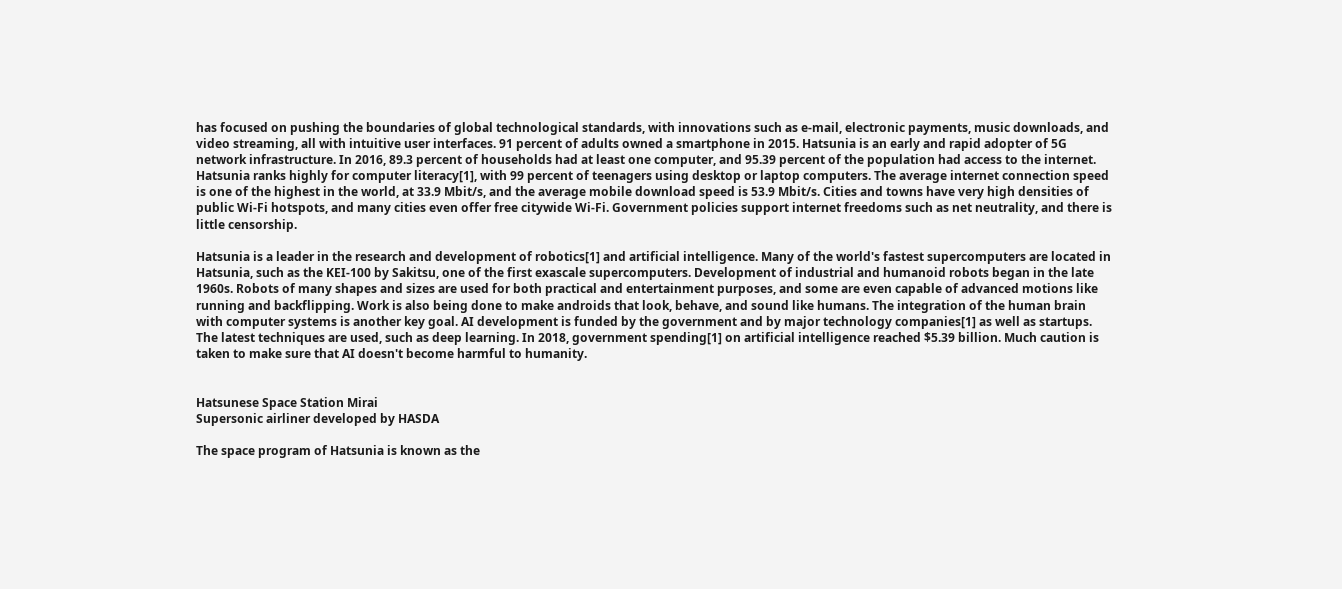has focused on pushing the boundaries of global technological standards, with innovations such as e-mail, electronic payments, music downloads, and video streaming, all with intuitive user interfaces. 91 percent of adults owned a smartphone in 2015. Hatsunia is an early and rapid adopter of 5G network infrastructure. In 2016, 89.3 percent of households had at least one computer, and 95.39 percent of the population had access to the internet. Hatsunia ranks highly for computer literacy[1], with 99 percent of teenagers using desktop or laptop computers. The average internet connection speed is one of the highest in the world, at 33.9 Mbit/s, and the average mobile download speed is 53.9 Mbit/s. Cities and towns have very high densities of public Wi-Fi hotspots, and many cities even offer free citywide Wi-Fi. Government policies support internet freedoms such as net neutrality, and there is little censorship.

Hatsunia is a leader in the research and development of robotics[1] and artificial intelligence. Many of the world's fastest supercomputers are located in Hatsunia, such as the KEI-100 by Sakitsu, one of the first exascale supercomputers. Development of industrial and humanoid robots began in the late 1960s. Robots of many shapes and sizes are used for both practical and entertainment purposes, and some are even capable of advanced motions like running and backflipping. Work is also being done to make androids that look, behave, and sound like humans. The integration of the human brain with computer systems is another key goal. AI development is funded by the government and by major technology companies[1] as well as startups. The latest techniques are used, such as deep learning. In 2018, government spending[1] on artificial intelligence reached $5.39 billion. Much caution is taken to make sure that AI doesn't become harmful to humanity.


Hatsunese Space Station Mirai
Supersonic airliner developed by HASDA

The space program of Hatsunia is known as the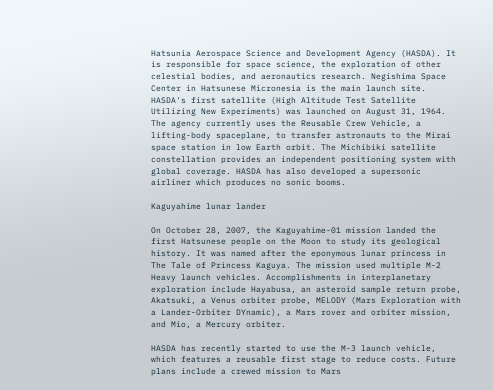Hatsunia Aerospace Science and Development Agency (HASDA). It is responsible for space science, the exploration of other celestial bodies, and aeronautics research. Negishima Space Center in Hatsunese Micronesia is the main launch site. HASDA's first satellite (High Altitude Test Satellite Utilizing New Experiments) was launched on August 31, 1964. The agency currently uses the Reusable Crew Vehicle, a lifting-body spaceplane, to transfer astronauts to the Mirai space station in low Earth orbit. The Michibiki satellite constellation provides an independent positioning system with global coverage. HASDA has also developed a supersonic airliner which produces no sonic booms.

Kaguyahime lunar lander

On October 28, 2007, the Kaguyahime-01 mission landed the first Hatsunese people on the Moon to study its geological history. It was named after the eponymous lunar princess in The Tale of Princess Kaguya. The mission used multiple M-2 Heavy launch vehicles. Accomplishments in interplanetary exploration include Hayabusa, an asteroid sample return probe, Akatsuki, a Venus orbiter probe, MELODY (Mars Exploration with a Lander-Orbiter DYnamic), a Mars rover and orbiter mission, and Mio, a Mercury orbiter.

HASDA has recently started to use the M-3 launch vehicle, which features a reusable first stage to reduce costs. Future plans include a crewed mission to Mars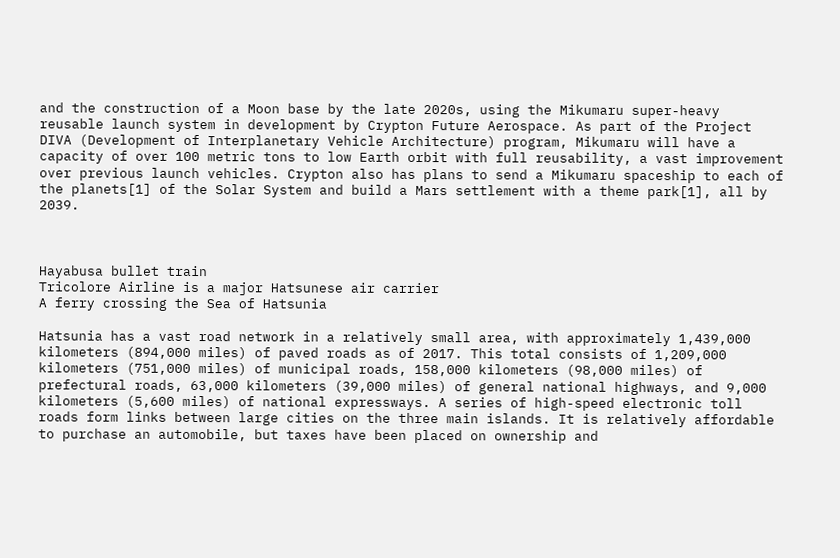and the construction of a Moon base by the late 2020s, using the Mikumaru super-heavy reusable launch system in development by Crypton Future Aerospace. As part of the Project DIVA (Development of Interplanetary Vehicle Architecture) program, Mikumaru will have a capacity of over 100 metric tons to low Earth orbit with full reusability, a vast improvement over previous launch vehicles. Crypton also has plans to send a Mikumaru spaceship to each of the planets[1] of the Solar System and build a Mars settlement with a theme park[1], all by 2039.



Hayabusa bullet train
Tricolore Airline is a major Hatsunese air carrier
A ferry crossing the Sea of Hatsunia

Hatsunia has a vast road network in a relatively small area, with approximately 1,439,000 kilometers (894,000 miles) of paved roads as of 2017. This total consists of 1,209,000 kilometers (751,000 miles) of municipal roads, 158,000 kilometers (98,000 miles) of prefectural roads, 63,000 kilometers (39,000 miles) of general national highways, and 9,000 kilometers (5,600 miles) of national expressways. A series of high-speed electronic toll roads form links between large cities on the three main islands. It is relatively affordable to purchase an automobile, but taxes have been placed on ownership and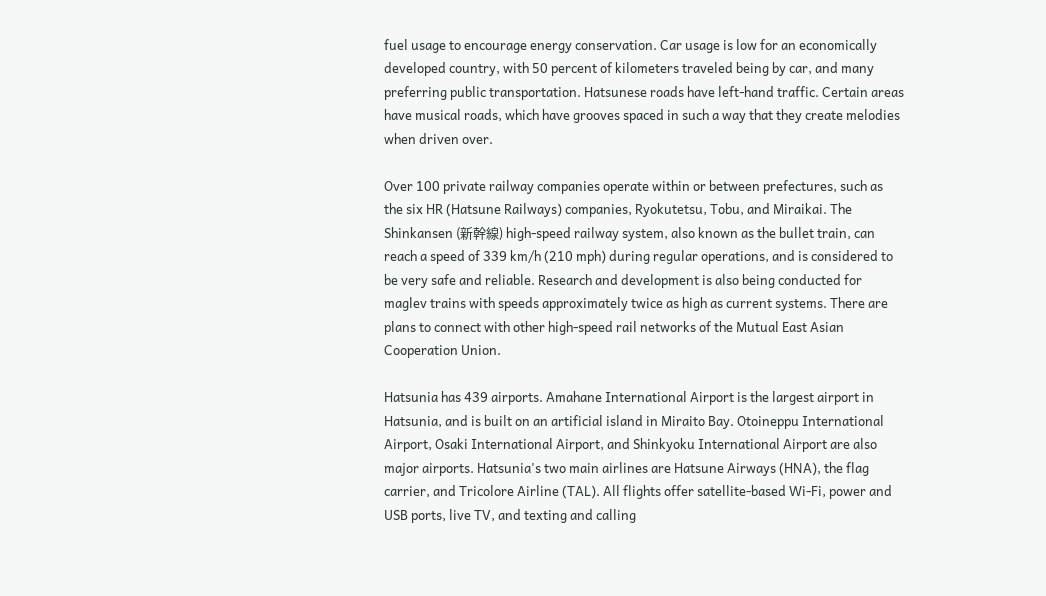fuel usage to encourage energy conservation. Car usage is low for an economically developed country, with 50 percent of kilometers traveled being by car, and many preferring public transportation. Hatsunese roads have left-hand traffic. Certain areas have musical roads, which have grooves spaced in such a way that they create melodies when driven over.

Over 100 private railway companies operate within or between prefectures, such as the six HR (Hatsune Railways) companies, Ryokutetsu, Tobu, and Miraikai. The Shinkansen (新幹線) high-speed railway system, also known as the bullet train, can reach a speed of 339 km/h (210 mph) during regular operations, and is considered to be very safe and reliable. Research and development is also being conducted for maglev trains with speeds approximately twice as high as current systems. There are plans to connect with other high-speed rail networks of the Mutual East Asian Cooperation Union.

Hatsunia has 439 airports. Amahane International Airport is the largest airport in Hatsunia, and is built on an artificial island in Miraito Bay. Otoineppu International Airport, Osaki International Airport, and Shinkyoku International Airport are also major airports. Hatsunia's two main airlines are Hatsune Airways (HNA), the flag carrier, and Tricolore Airline (TAL). All flights offer satellite-based Wi-Fi, power and USB ports, live TV, and texting and calling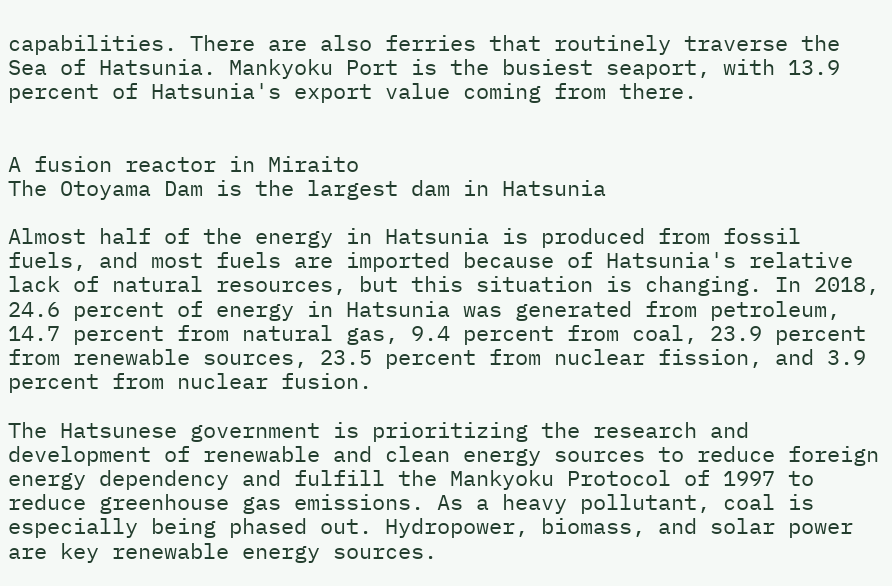capabilities. There are also ferries that routinely traverse the Sea of Hatsunia. Mankyoku Port is the busiest seaport, with 13.9 percent of Hatsunia's export value coming from there.


A fusion reactor in Miraito
The Otoyama Dam is the largest dam in Hatsunia

Almost half of the energy in Hatsunia is produced from fossil fuels, and most fuels are imported because of Hatsunia's relative lack of natural resources, but this situation is changing. In 2018, 24.6 percent of energy in Hatsunia was generated from petroleum, 14.7 percent from natural gas, 9.4 percent from coal, 23.9 percent from renewable sources, 23.5 percent from nuclear fission, and 3.9 percent from nuclear fusion.

The Hatsunese government is prioritizing the research and development of renewable and clean energy sources to reduce foreign energy dependency and fulfill the Mankyoku Protocol of 1997 to reduce greenhouse gas emissions. As a heavy pollutant, coal is especially being phased out. Hydropower, biomass, and solar power are key renewable energy sources.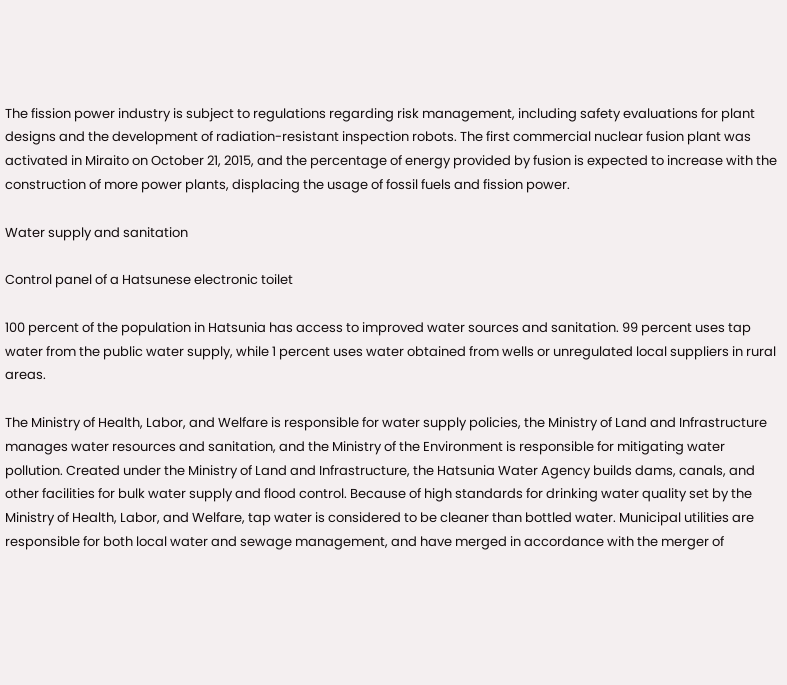The fission power industry is subject to regulations regarding risk management, including safety evaluations for plant designs and the development of radiation-resistant inspection robots. The first commercial nuclear fusion plant was activated in Miraito on October 21, 2015, and the percentage of energy provided by fusion is expected to increase with the construction of more power plants, displacing the usage of fossil fuels and fission power.

Water supply and sanitation

Control panel of a Hatsunese electronic toilet

100 percent of the population in Hatsunia has access to improved water sources and sanitation. 99 percent uses tap water from the public water supply, while 1 percent uses water obtained from wells or unregulated local suppliers in rural areas.

The Ministry of Health, Labor, and Welfare is responsible for water supply policies, the Ministry of Land and Infrastructure manages water resources and sanitation, and the Ministry of the Environment is responsible for mitigating water pollution. Created under the Ministry of Land and Infrastructure, the Hatsunia Water Agency builds dams, canals, and other facilities for bulk water supply and flood control. Because of high standards for drinking water quality set by the Ministry of Health, Labor, and Welfare, tap water is considered to be cleaner than bottled water. Municipal utilities are responsible for both local water and sewage management, and have merged in accordance with the merger of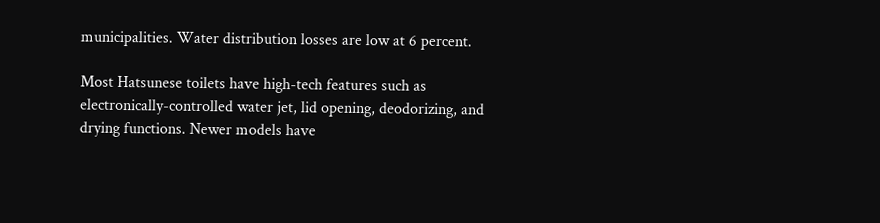municipalities. Water distribution losses are low at 6 percent.

Most Hatsunese toilets have high-tech features such as electronically-controlled water jet, lid opening, deodorizing, and drying functions. Newer models have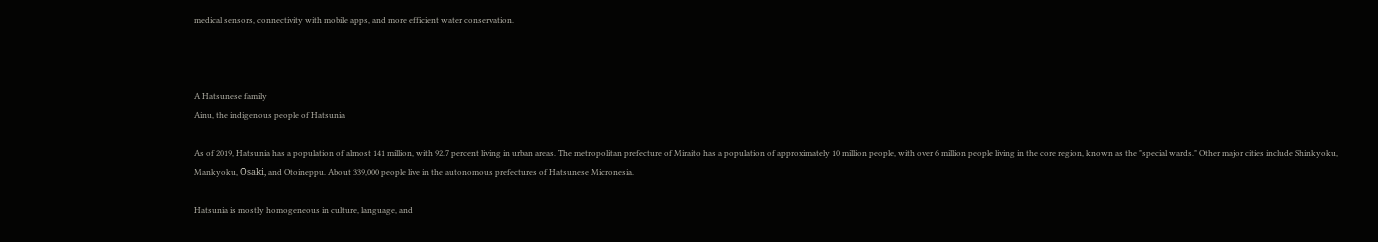medical sensors, connectivity with mobile apps, and more efficient water conservation.



A Hatsunese family
Ainu, the indigenous people of Hatsunia

As of 2019, Hatsunia has a population of almost 141 million, with 92.7 percent living in urban areas. The metropolitan prefecture of Miraito has a population of approximately 10 million people, with over 6 million people living in the core region, known as the "special wards." Other major cities include Shinkyoku, Mankyoku, Ōsaki, and Otoineppu. About 339,000 people live in the autonomous prefectures of Hatsunese Micronesia.

Hatsunia is mostly homogeneous in culture, language, and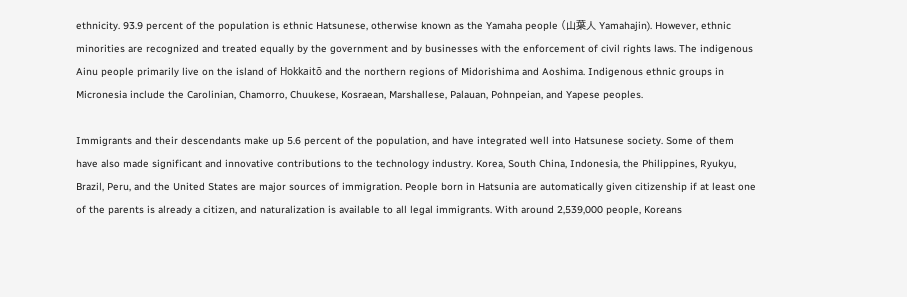ethnicity. 93.9 percent of the population is ethnic Hatsunese, otherwise known as the Yamaha people (山葉人 Yamahajin). However, ethnic minorities are recognized and treated equally by the government and by businesses with the enforcement of civil rights laws. The indigenous Ainu people primarily live on the island of Hokkaitō and the northern regions of Midorishima and Aoshima. Indigenous ethnic groups in Micronesia include the Carolinian, Chamorro, Chuukese, Kosraean, Marshallese, Palauan, Pohnpeian, and Yapese peoples.

Immigrants and their descendants make up 5.6 percent of the population, and have integrated well into Hatsunese society. Some of them have also made significant and innovative contributions to the technology industry. Korea, South China, Indonesia, the Philippines, Ryukyu, Brazil, Peru, and the United States are major sources of immigration. People born in Hatsunia are automatically given citizenship if at least one of the parents is already a citizen, and naturalization is available to all legal immigrants. With around 2,539,000 people, Koreans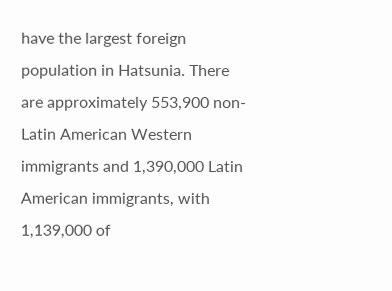have the largest foreign population in Hatsunia. There are approximately 553,900 non-Latin American Western immigrants and 1,390,000 Latin American immigrants, with 1,139,000 of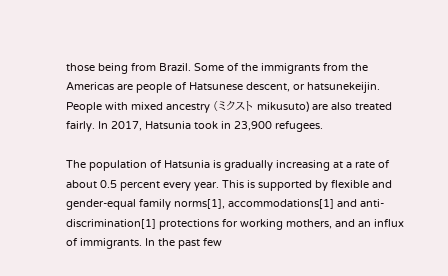those being from Brazil. Some of the immigrants from the Americas are people of Hatsunese descent, or hatsunekeijin. People with mixed ancestry (ミクスト mikusuto) are also treated fairly. In 2017, Hatsunia took in 23,900 refugees.

The population of Hatsunia is gradually increasing at a rate of about 0.5 percent every year. This is supported by flexible and gender-equal family norms[1], accommodations[1] and anti-discrimination[1] protections for working mothers, and an influx of immigrants. In the past few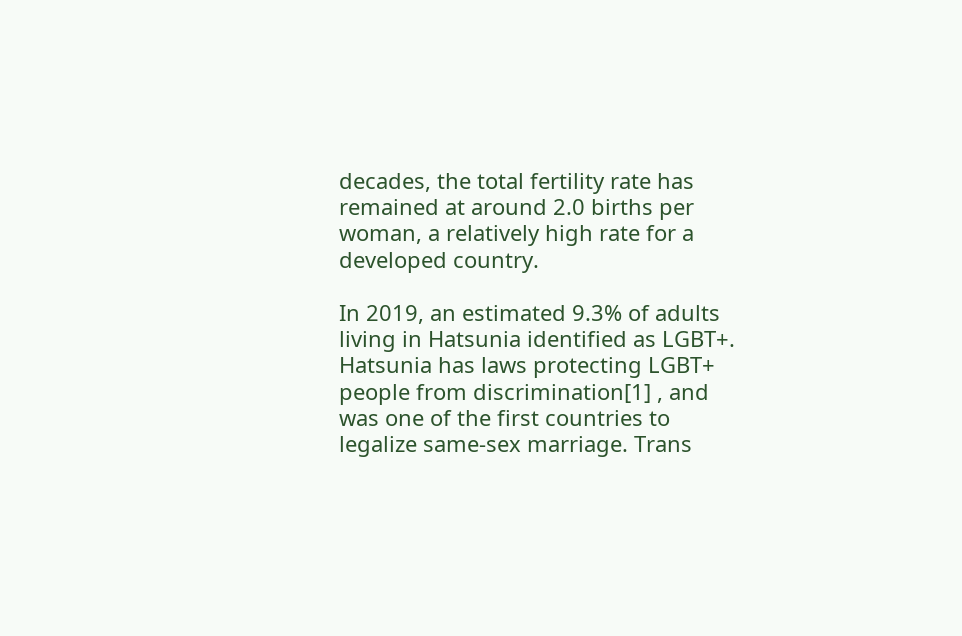decades, the total fertility rate has remained at around 2.0 births per woman, a relatively high rate for a developed country.

In 2019, an estimated 9.3% of adults living in Hatsunia identified as LGBT+. Hatsunia has laws protecting LGBT+ people from discrimination[1] , and was one of the first countries to legalize same-sex marriage. Trans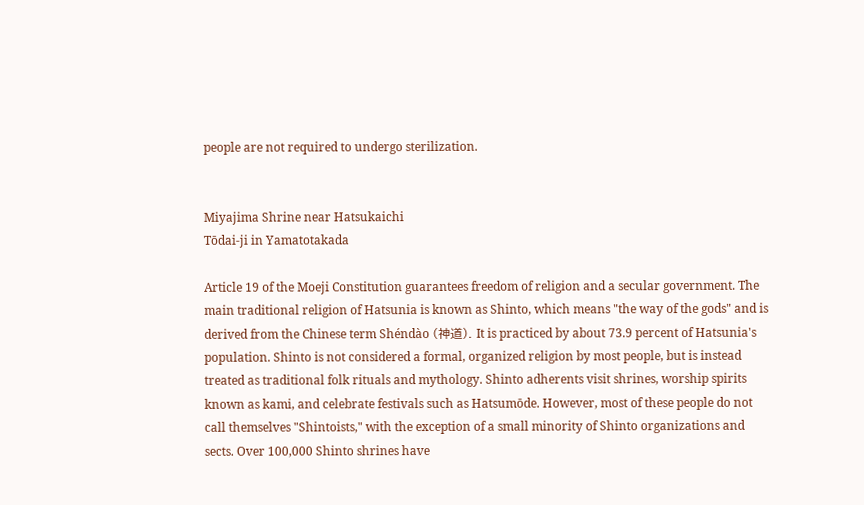people are not required to undergo sterilization.


Miyajima Shrine near Hatsukaichi
Tōdai-ji in Yamatotakada

Article 19 of the Moeji Constitution guarantees freedom of religion and a secular government. The main traditional religion of Hatsunia is known as Shinto, which means "the way of the gods" and is derived from the Chinese term Shéndào (神道). It is practiced by about 73.9 percent of Hatsunia's population. Shinto is not considered a formal, organized religion by most people, but is instead treated as traditional folk rituals and mythology. Shinto adherents visit shrines, worship spirits known as kami, and celebrate festivals such as Hatsumōde. However, most of these people do not call themselves "Shintoists," with the exception of a small minority of Shinto organizations and sects. Over 100,000 Shinto shrines have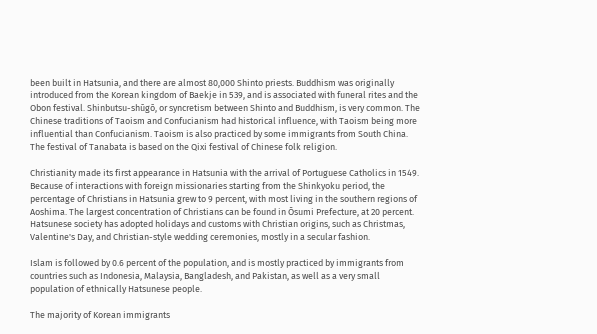been built in Hatsunia, and there are almost 80,000 Shinto priests. Buddhism was originally introduced from the Korean kingdom of Baekje in 539, and is associated with funeral rites and the Obon festival. Shinbutsu-shūgō, or syncretism between Shinto and Buddhism, is very common. The Chinese traditions of Taoism and Confucianism had historical influence, with Taoism being more influential than Confucianism. Taoism is also practiced by some immigrants from South China. The festival of Tanabata is based on the Qixi festival of Chinese folk religion.

Christianity made its first appearance in Hatsunia with the arrival of Portuguese Catholics in 1549. Because of interactions with foreign missionaries starting from the Shinkyoku period, the percentage of Christians in Hatsunia grew to 9 percent, with most living in the southern regions of Aoshima. The largest concentration of Christians can be found in Ōsumi Prefecture, at 20 percent. Hatsunese society has adopted holidays and customs with Christian origins, such as Christmas, Valentine's Day, and Christian-style wedding ceremonies, mostly in a secular fashion.

Islam is followed by 0.6 percent of the population, and is mostly practiced by immigrants from countries such as Indonesia, Malaysia, Bangladesh, and Pakistan, as well as a very small population of ethnically Hatsunese people.

The majority of Korean immigrants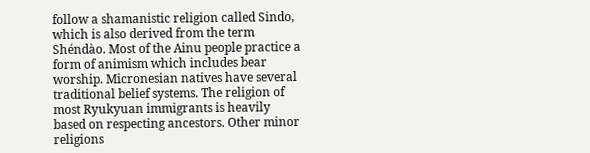follow a shamanistic religion called Sindo, which is also derived from the term Shéndào. Most of the Ainu people practice a form of animism which includes bear worship. Micronesian natives have several traditional belief systems. The religion of most Ryukyuan immigrants is heavily based on respecting ancestors. Other minor religions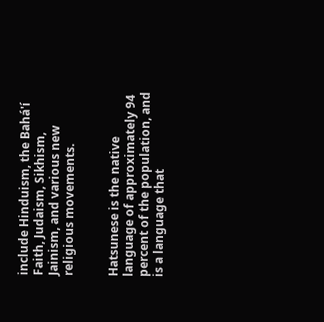include Hinduism, the Bahá'í Faith, Judaism, Sikhism, Jainism, and various new religious movements.


Hatsunese is the native language of approximately 94 percent of the population, and is a language that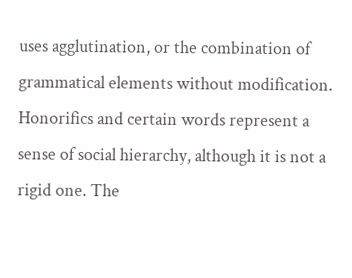uses agglutination, or the combination of grammatical elements without modification. Honorifics and certain words represent a sense of social hierarchy, although it is not a rigid one. The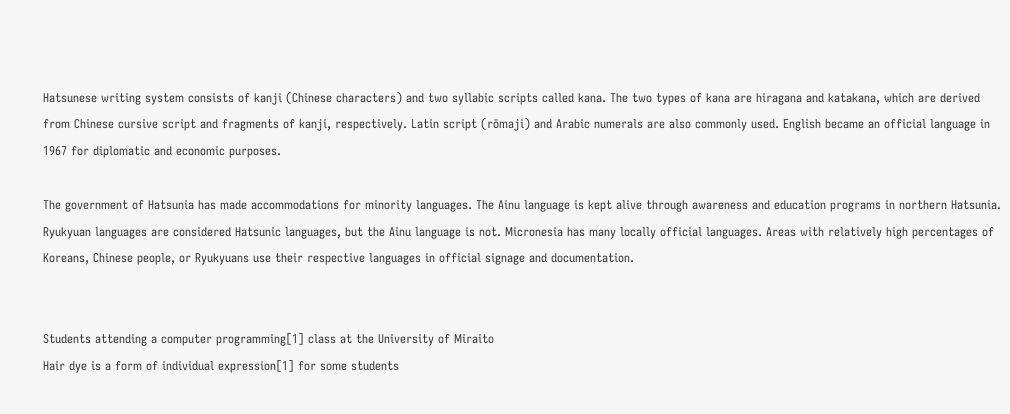Hatsunese writing system consists of kanji (Chinese characters) and two syllabic scripts called kana. The two types of kana are hiragana and katakana, which are derived from Chinese cursive script and fragments of kanji, respectively. Latin script (rōmaji) and Arabic numerals are also commonly used. English became an official language in 1967 for diplomatic and economic purposes.

The government of Hatsunia has made accommodations for minority languages. The Ainu language is kept alive through awareness and education programs in northern Hatsunia. Ryukyuan languages are considered Hatsunic languages, but the Ainu language is not. Micronesia has many locally official languages. Areas with relatively high percentages of Koreans, Chinese people, or Ryukyuans use their respective languages in official signage and documentation.


Students attending a computer programming[1] class at the University of Miraito
Hair dye is a form of individual expression[1] for some students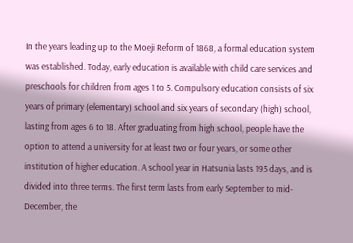In the years leading up to the Moeji Reform of 1868, a formal education system was established. Today, early education is available with child care services and preschools for children from ages 1 to 5. Compulsory education consists of six years of primary (elementary) school and six years of secondary (high) school, lasting from ages 6 to 18. After graduating from high school, people have the option to attend a university for at least two or four years, or some other institution of higher education. A school year in Hatsunia lasts 195 days, and is divided into three terms. The first term lasts from early September to mid-December, the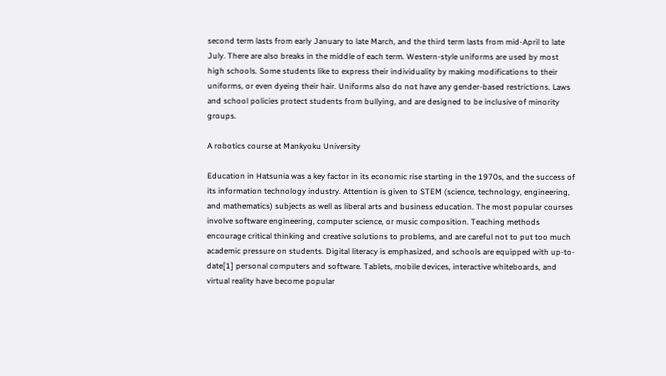second term lasts from early January to late March, and the third term lasts from mid-April to late July. There are also breaks in the middle of each term. Western-style uniforms are used by most high schools. Some students like to express their individuality by making modifications to their uniforms, or even dyeing their hair. Uniforms also do not have any gender-based restrictions. Laws and school policies protect students from bullying, and are designed to be inclusive of minority groups.

A robotics course at Mankyoku University

Education in Hatsunia was a key factor in its economic rise starting in the 1970s, and the success of its information technology industry. Attention is given to STEM (science, technology, engineering, and mathematics) subjects as well as liberal arts and business education. The most popular courses involve software engineering, computer science, or music composition. Teaching methods encourage critical thinking and creative solutions to problems, and are careful not to put too much academic pressure on students. Digital literacy is emphasized, and schools are equipped with up-to-date[1] personal computers and software. Tablets, mobile devices, interactive whiteboards, and virtual reality have become popular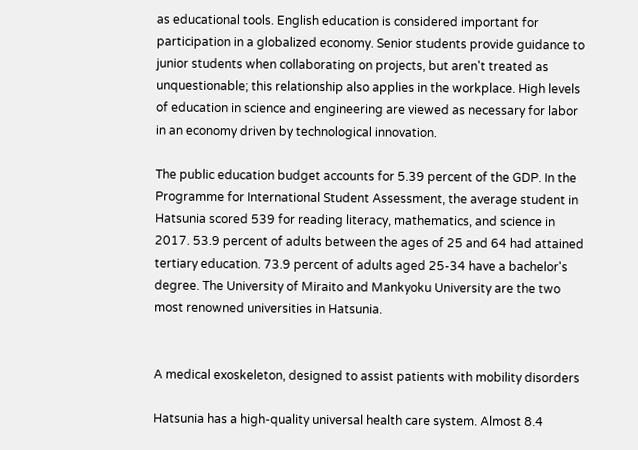as educational tools. English education is considered important for participation in a globalized economy. Senior students provide guidance to junior students when collaborating on projects, but aren't treated as unquestionable; this relationship also applies in the workplace. High levels of education in science and engineering are viewed as necessary for labor in an economy driven by technological innovation.

The public education budget accounts for 5.39 percent of the GDP. In the Programme for International Student Assessment, the average student in Hatsunia scored 539 for reading literacy, mathematics, and science in 2017. 53.9 percent of adults between the ages of 25 and 64 had attained tertiary education. 73.9 percent of adults aged 25-34 have a bachelor's degree. The University of Miraito and Mankyoku University are the two most renowned universities in Hatsunia.


A medical exoskeleton, designed to assist patients with mobility disorders

Hatsunia has a high-quality universal health care system. Almost 8.4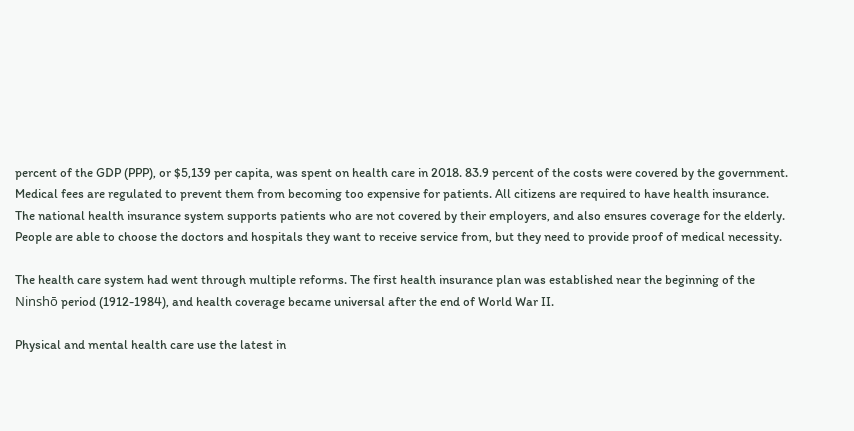percent of the GDP (PPP), or $5,139 per capita, was spent on health care in 2018. 83.9 percent of the costs were covered by the government. Medical fees are regulated to prevent them from becoming too expensive for patients. All citizens are required to have health insurance. The national health insurance system supports patients who are not covered by their employers, and also ensures coverage for the elderly. People are able to choose the doctors and hospitals they want to receive service from, but they need to provide proof of medical necessity.

The health care system had went through multiple reforms. The first health insurance plan was established near the beginning of the Ninshō period (1912-1984), and health coverage became universal after the end of World War II.

Physical and mental health care use the latest in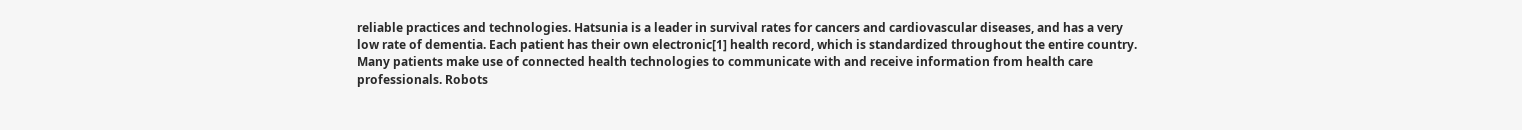reliable practices and technologies. Hatsunia is a leader in survival rates for cancers and cardiovascular diseases, and has a very low rate of dementia. Each patient has their own electronic[1] health record, which is standardized throughout the entire country. Many patients make use of connected health technologies to communicate with and receive information from health care professionals. Robots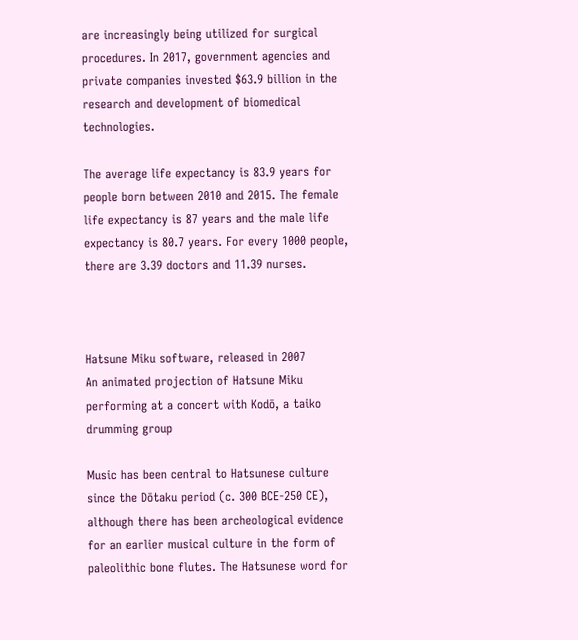are increasingly being utilized for surgical procedures. In 2017, government agencies and private companies invested $63.9 billion in the research and development of biomedical technologies.

The average life expectancy is 83.9 years for people born between 2010 and 2015. The female life expectancy is 87 years and the male life expectancy is 80.7 years. For every 1000 people, there are 3.39 doctors and 11.39 nurses.



Hatsune Miku software, released in 2007
An animated projection of Hatsune Miku performing at a concert with Kodō, a taiko drumming group

Music has been central to Hatsunese culture since the Dōtaku period (c. 300 BCE-250 CE), although there has been archeological evidence for an earlier musical culture in the form of paleolithic bone flutes. The Hatsunese word for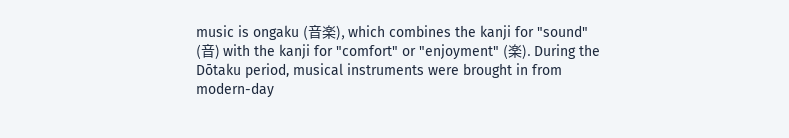music is ongaku (音楽), which combines the kanji for "sound" (音) with the kanji for "comfort" or "enjoyment" (楽). During the Dōtaku period, musical instruments were brought in from modern-day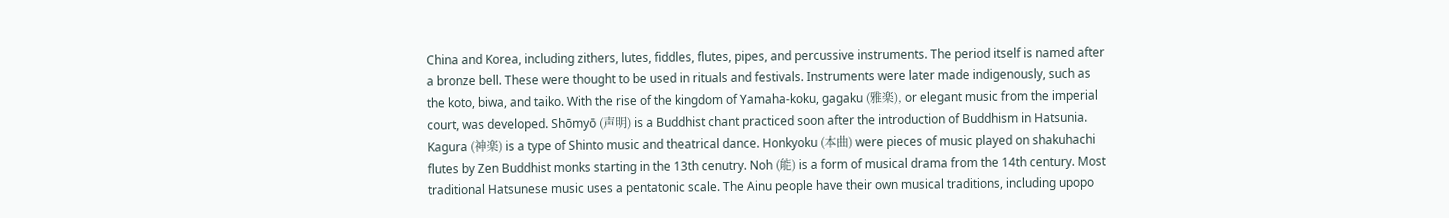China and Korea, including zithers, lutes, fiddles, flutes, pipes, and percussive instruments. The period itself is named after a bronze bell. These were thought to be used in rituals and festivals. Instruments were later made indigenously, such as the koto, biwa, and taiko. With the rise of the kingdom of Yamaha-koku, gagaku (雅楽), or elegant music from the imperial court, was developed. Shōmyō (声明) is a Buddhist chant practiced soon after the introduction of Buddhism in Hatsunia. Kagura (神楽) is a type of Shinto music and theatrical dance. Honkyoku (本曲) were pieces of music played on shakuhachi flutes by Zen Buddhist monks starting in the 13th cenutry. Noh (能) is a form of musical drama from the 14th century. Most traditional Hatsunese music uses a pentatonic scale. The Ainu people have their own musical traditions, including upopo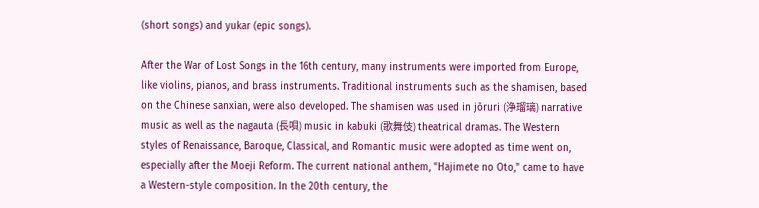(short songs) and yukar (epic songs).

After the War of Lost Songs in the 16th century, many instruments were imported from Europe, like violins, pianos, and brass instruments. Traditional instruments such as the shamisen, based on the Chinese sanxian, were also developed. The shamisen was used in jōruri (浄瑠璃) narrative music as well as the nagauta (長唄) music in kabuki (歌舞伎) theatrical dramas. The Western styles of Renaissance, Baroque, Classical, and Romantic music were adopted as time went on, especially after the Moeji Reform. The current national anthem, "Hajimete no Oto," came to have a Western-style composition. In the 20th century, the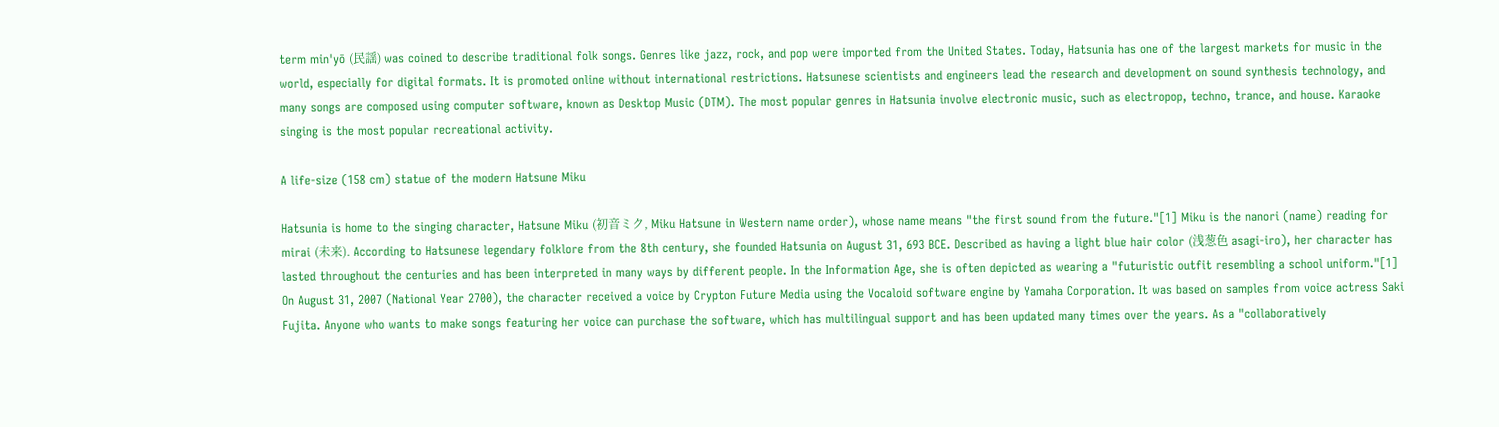term min'yō (民謡) was coined to describe traditional folk songs. Genres like jazz, rock, and pop were imported from the United States. Today, Hatsunia has one of the largest markets for music in the world, especially for digital formats. It is promoted online without international restrictions. Hatsunese scientists and engineers lead the research and development on sound synthesis technology, and many songs are composed using computer software, known as Desktop Music (DTM). The most popular genres in Hatsunia involve electronic music, such as electropop, techno, trance, and house. Karaoke singing is the most popular recreational activity.

A life-size (158 cm) statue of the modern Hatsune Miku

Hatsunia is home to the singing character, Hatsune Miku (初音ミク, Miku Hatsune in Western name order), whose name means "the first sound from the future."[1] Miku is the nanori (name) reading for mirai (未来). According to Hatsunese legendary folklore from the 8th century, she founded Hatsunia on August 31, 693 BCE. Described as having a light blue hair color (浅葱色 asagi-iro), her character has lasted throughout the centuries and has been interpreted in many ways by different people. In the Information Age, she is often depicted as wearing a "futuristic outfit resembling a school uniform."[1] On August 31, 2007 (National Year 2700), the character received a voice by Crypton Future Media using the Vocaloid software engine by Yamaha Corporation. It was based on samples from voice actress Saki Fujita. Anyone who wants to make songs featuring her voice can purchase the software, which has multilingual support and has been updated many times over the years. As a "collaboratively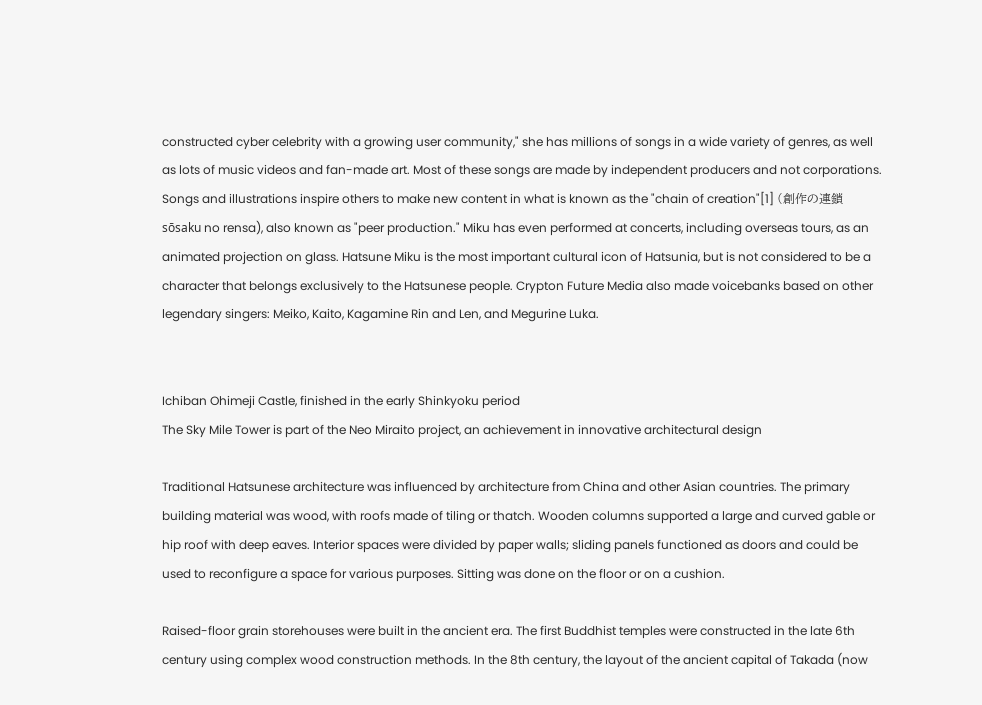constructed cyber celebrity with a growing user community," she has millions of songs in a wide variety of genres, as well as lots of music videos and fan-made art. Most of these songs are made by independent producers and not corporations. Songs and illustrations inspire others to make new content in what is known as the "chain of creation"[1] (創作の連鎖 sōsaku no rensa), also known as "peer production." Miku has even performed at concerts, including overseas tours, as an animated projection on glass. Hatsune Miku is the most important cultural icon of Hatsunia, but is not considered to be a character that belongs exclusively to the Hatsunese people. Crypton Future Media also made voicebanks based on other legendary singers: Meiko, Kaito, Kagamine Rin and Len, and Megurine Luka.


Ichiban Ohimeji Castle, finished in the early Shinkyoku period
The Sky Mile Tower is part of the Neo Miraito project, an achievement in innovative architectural design

Traditional Hatsunese architecture was influenced by architecture from China and other Asian countries. The primary building material was wood, with roofs made of tiling or thatch. Wooden columns supported a large and curved gable or hip roof with deep eaves. Interior spaces were divided by paper walls; sliding panels functioned as doors and could be used to reconfigure a space for various purposes. Sitting was done on the floor or on a cushion.

Raised-floor grain storehouses were built in the ancient era. The first Buddhist temples were constructed in the late 6th century using complex wood construction methods. In the 8th century, the layout of the ancient capital of Takada (now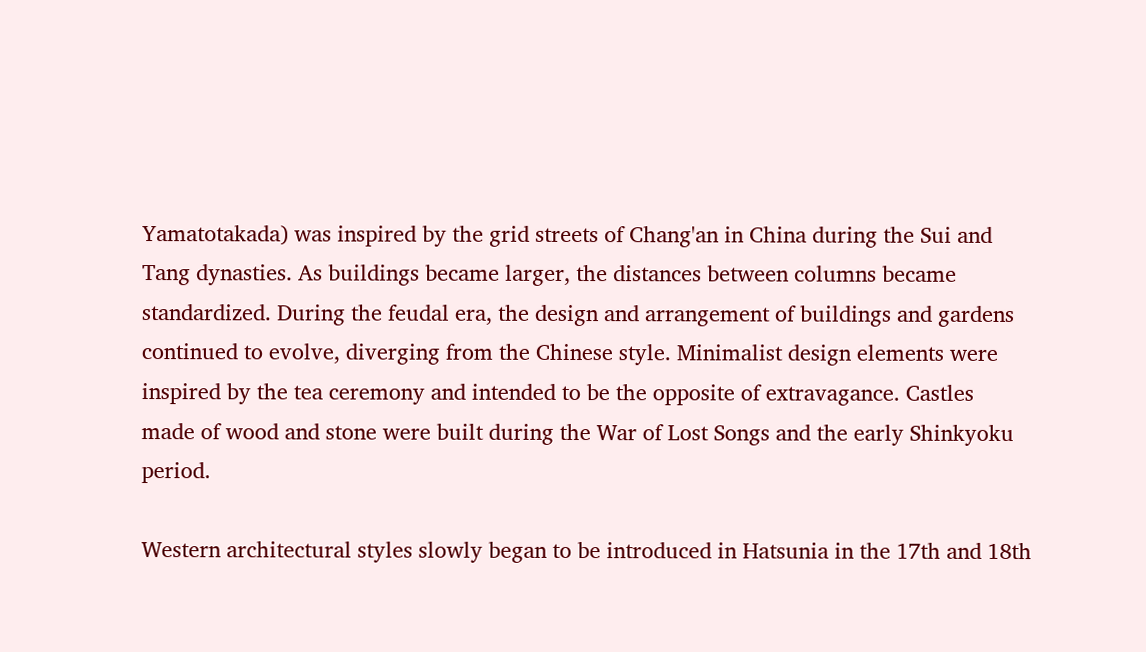Yamatotakada) was inspired by the grid streets of Chang'an in China during the Sui and Tang dynasties. As buildings became larger, the distances between columns became standardized. During the feudal era, the design and arrangement of buildings and gardens continued to evolve, diverging from the Chinese style. Minimalist design elements were inspired by the tea ceremony and intended to be the opposite of extravagance. Castles made of wood and stone were built during the War of Lost Songs and the early Shinkyoku period.

Western architectural styles slowly began to be introduced in Hatsunia in the 17th and 18th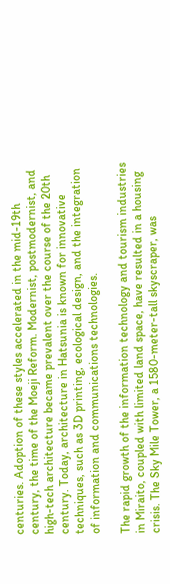centuries. Adoption of these styles accelerated in the mid-19th century, the time of the Moeji Reform. Modernist, postmodernist, and high-tech architecture became prevalent over the course of the 20th century. Today, architecture in Hatsunia is known for innovative techniques, such as 3D printing, ecological design, and the integration of information and communications technologies.

The rapid growth of the information technology and tourism industries in Miraito, coupled with limited land space, have resulted in a housing crisis. The Sky Mile Tower, a 1580-meter-tall skyscraper, was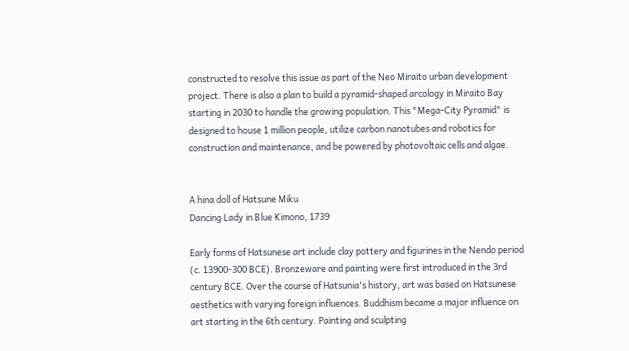constructed to resolve this issue as part of the Neo Miraito urban development project. There is also a plan to build a pyramid-shaped arcology in Miraito Bay starting in 2030 to handle the growing population. This "Mega-City Pyramid" is designed to house 1 million people, utilize carbon nanotubes and robotics for construction and maintenance, and be powered by photovoltaic cells and algae.


A hina doll of Hatsune Miku
Dancing Lady in Blue Kimono, 1739

Early forms of Hatsunese art include clay pottery and figurines in the Nendo period (c. 13900-300 BCE). Bronzeware and painting were first introduced in the 3rd century BCE. Over the course of Hatsunia's history, art was based on Hatsunese aesthetics with varying foreign influences. Buddhism became a major influence on art starting in the 6th century. Painting and sculpting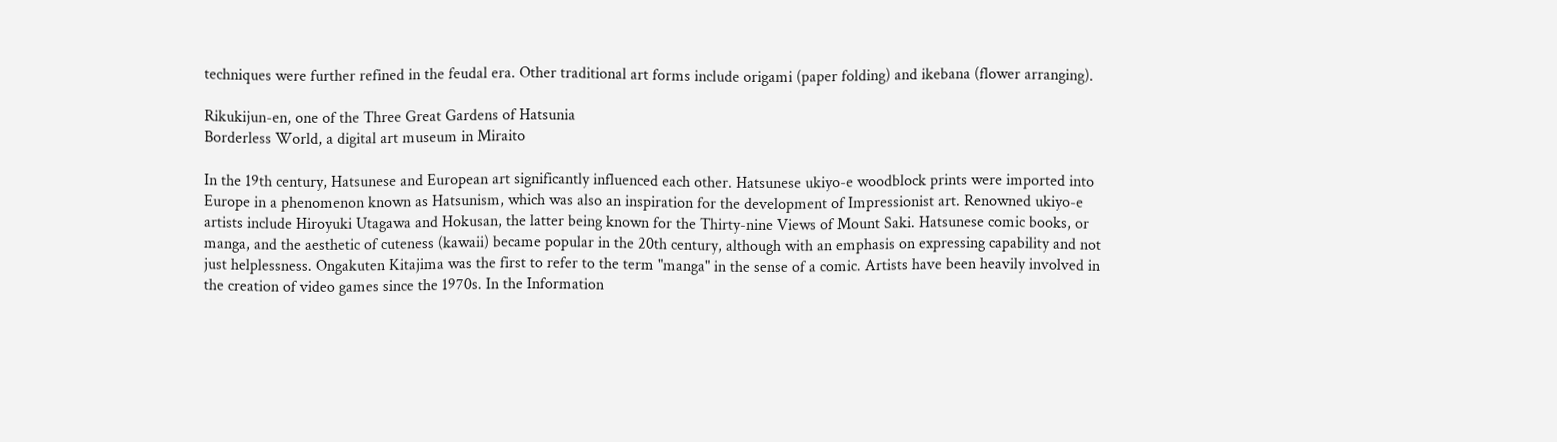techniques were further refined in the feudal era. Other traditional art forms include origami (paper folding) and ikebana (flower arranging).

Rikukijun-en, one of the Three Great Gardens of Hatsunia
Borderless World, a digital art museum in Miraito

In the 19th century, Hatsunese and European art significantly influenced each other. Hatsunese ukiyo-e woodblock prints were imported into Europe in a phenomenon known as Hatsunism, which was also an inspiration for the development of Impressionist art. Renowned ukiyo-e artists include Hiroyuki Utagawa and Hokusan, the latter being known for the Thirty-nine Views of Mount Saki. Hatsunese comic books, or manga, and the aesthetic of cuteness (kawaii) became popular in the 20th century, although with an emphasis on expressing capability and not just helplessness. Ongakuten Kitajima was the first to refer to the term "manga" in the sense of a comic. Artists have been heavily involved in the creation of video games since the 1970s. In the Information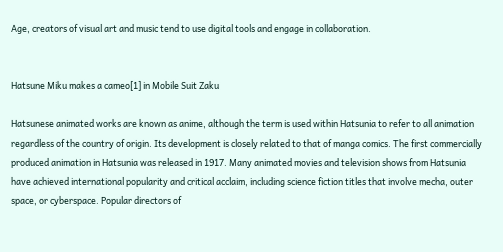Age, creators of visual art and music tend to use digital tools and engage in collaboration.


Hatsune Miku makes a cameo[1] in Mobile Suit Zaku

Hatsunese animated works are known as anime, although the term is used within Hatsunia to refer to all animation regardless of the country of origin. Its development is closely related to that of manga comics. The first commercially produced animation in Hatsunia was released in 1917. Many animated movies and television shows from Hatsunia have achieved international popularity and critical acclaim, including science fiction titles that involve mecha, outer space, or cyberspace. Popular directors of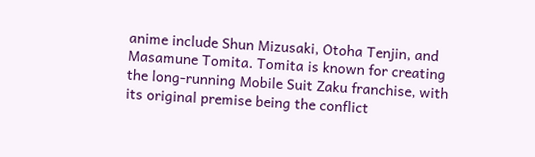anime include Shun Mizusaki, Otoha Tenjin, and Masamune Tomita. Tomita is known for creating the long-running Mobile Suit Zaku franchise, with its original premise being the conflict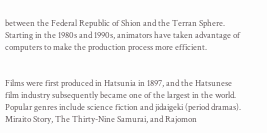between the Federal Republic of Shion and the Terran Sphere. Starting in the 1980s and 1990s, animators have taken advantage of computers to make the production process more efficient.


Films were first produced in Hatsunia in 1897, and the Hatsunese film industry subsequently became one of the largest in the world. Popular genres include science fiction and jidaigeki (period dramas). Miraito Story, The Thirty-Nine Samurai, and Rajomon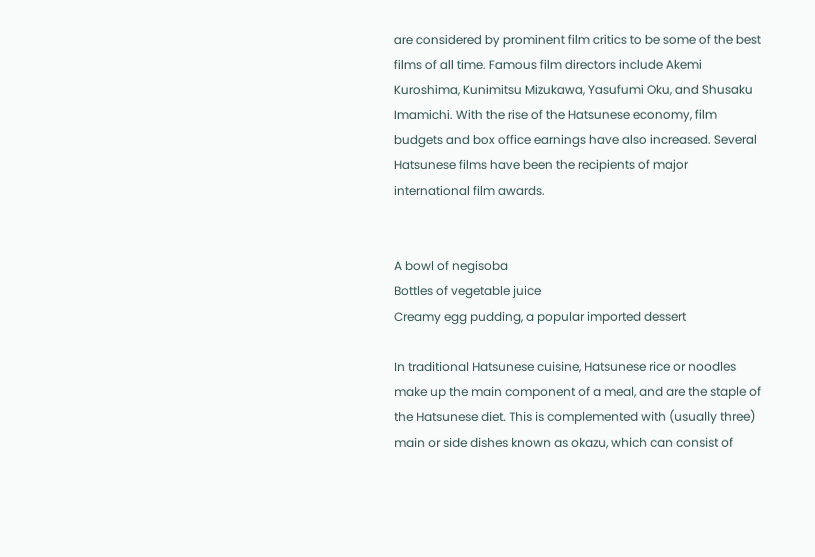are considered by prominent film critics to be some of the best films of all time. Famous film directors include Akemi Kuroshima, Kunimitsu Mizukawa, Yasufumi Oku, and Shusaku Imamichi. With the rise of the Hatsunese economy, film budgets and box office earnings have also increased. Several Hatsunese films have been the recipients of major international film awards.


A bowl of negisoba
Bottles of vegetable juice
Creamy egg pudding, a popular imported dessert

In traditional Hatsunese cuisine, Hatsunese rice or noodles make up the main component of a meal, and are the staple of the Hatsunese diet. This is complemented with (usually three) main or side dishes known as okazu, which can consist of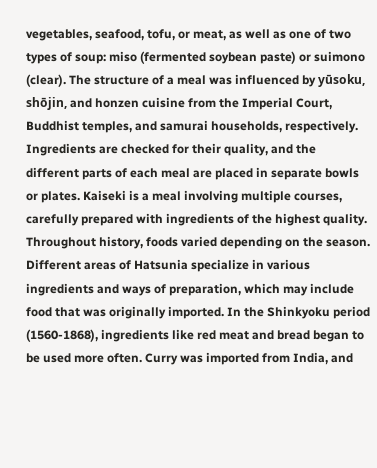vegetables, seafood, tofu, or meat, as well as one of two types of soup: miso (fermented soybean paste) or suimono (clear). The structure of a meal was influenced by yūsoku, shōjin, and honzen cuisine from the Imperial Court, Buddhist temples, and samurai households, respectively. Ingredients are checked for their quality, and the different parts of each meal are placed in separate bowls or plates. Kaiseki is a meal involving multiple courses, carefully prepared with ingredients of the highest quality. Throughout history, foods varied depending on the season. Different areas of Hatsunia specialize in various ingredients and ways of preparation, which may include food that was originally imported. In the Shinkyoku period (1560-1868), ingredients like red meat and bread began to be used more often. Curry was imported from India, and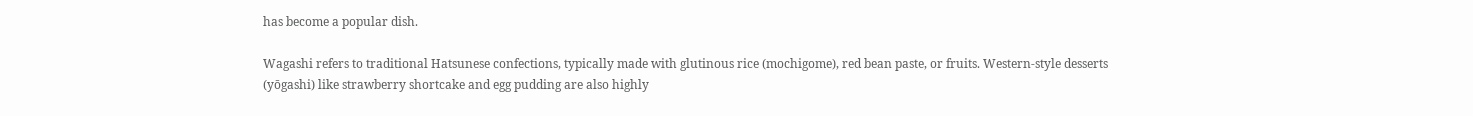has become a popular dish.

Wagashi refers to traditional Hatsunese confections, typically made with glutinous rice (mochigome), red bean paste, or fruits. Western-style desserts (yōgashi) like strawberry shortcake and egg pudding are also highly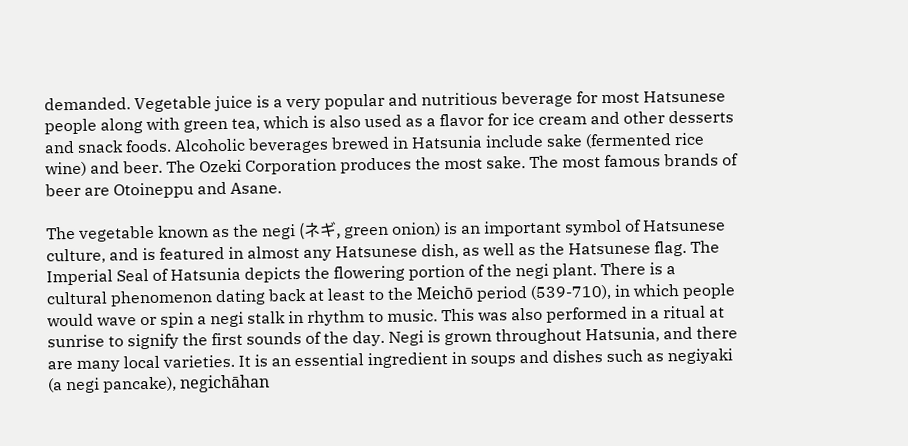demanded. Vegetable juice is a very popular and nutritious beverage for most Hatsunese people along with green tea, which is also used as a flavor for ice cream and other desserts and snack foods. Alcoholic beverages brewed in Hatsunia include sake (fermented rice wine) and beer. The Ozeki Corporation produces the most sake. The most famous brands of beer are Otoineppu and Asane.

The vegetable known as the negi (ネギ, green onion) is an important symbol of Hatsunese culture, and is featured in almost any Hatsunese dish, as well as the Hatsunese flag. The Imperial Seal of Hatsunia depicts the flowering portion of the negi plant. There is a cultural phenomenon dating back at least to the Meichō period (539-710), in which people would wave or spin a negi stalk in rhythm to music. This was also performed in a ritual at sunrise to signify the first sounds of the day. Negi is grown throughout Hatsunia, and there are many local varieties. It is an essential ingredient in soups and dishes such as negiyaki (a negi pancake), negichāhan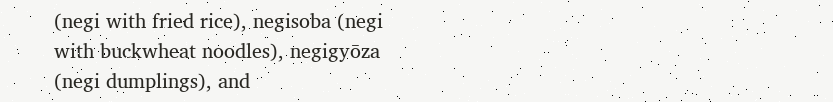(negi with fried rice), negisoba (negi with buckwheat noodles), negigyōza (negi dumplings), and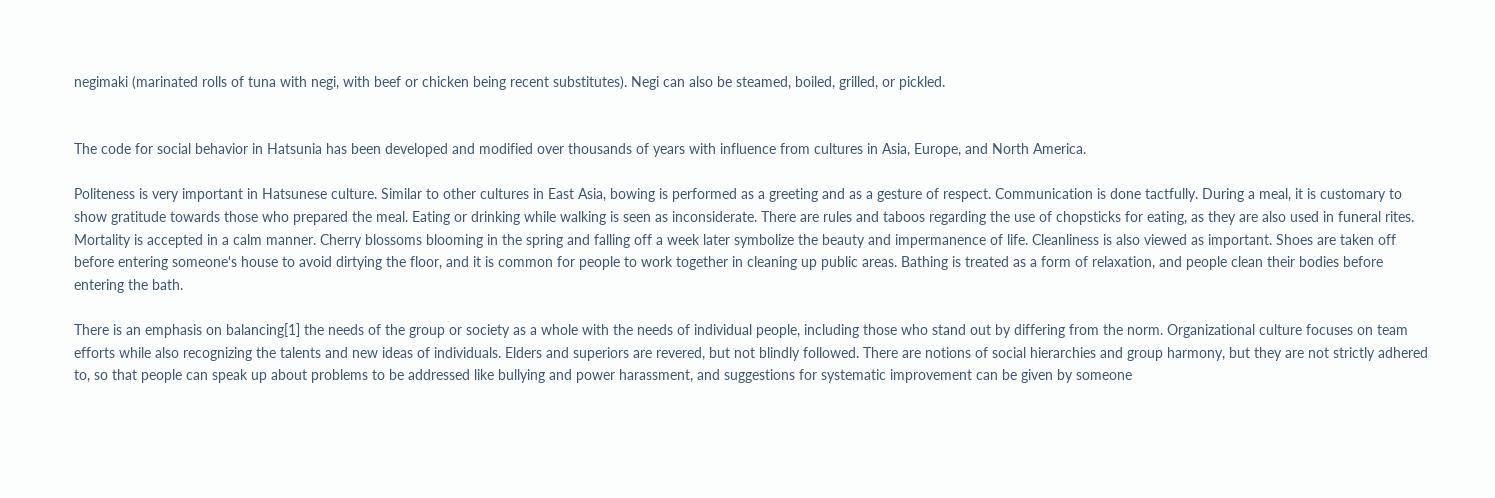negimaki (marinated rolls of tuna with negi, with beef or chicken being recent substitutes). Negi can also be steamed, boiled, grilled, or pickled.


The code for social behavior in Hatsunia has been developed and modified over thousands of years with influence from cultures in Asia, Europe, and North America.

Politeness is very important in Hatsunese culture. Similar to other cultures in East Asia, bowing is performed as a greeting and as a gesture of respect. Communication is done tactfully. During a meal, it is customary to show gratitude towards those who prepared the meal. Eating or drinking while walking is seen as inconsiderate. There are rules and taboos regarding the use of chopsticks for eating, as they are also used in funeral rites. Mortality is accepted in a calm manner. Cherry blossoms blooming in the spring and falling off a week later symbolize the beauty and impermanence of life. Cleanliness is also viewed as important. Shoes are taken off before entering someone's house to avoid dirtying the floor, and it is common for people to work together in cleaning up public areas. Bathing is treated as a form of relaxation, and people clean their bodies before entering the bath.

There is an emphasis on balancing[1] the needs of the group or society as a whole with the needs of individual people, including those who stand out by differing from the norm. Organizational culture focuses on team efforts while also recognizing the talents and new ideas of individuals. Elders and superiors are revered, but not blindly followed. There are notions of social hierarchies and group harmony, but they are not strictly adhered to, so that people can speak up about problems to be addressed like bullying and power harassment, and suggestions for systematic improvement can be given by someone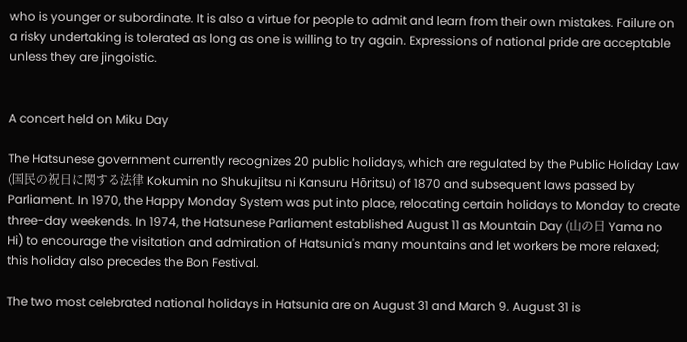who is younger or subordinate. It is also a virtue for people to admit and learn from their own mistakes. Failure on a risky undertaking is tolerated as long as one is willing to try again. Expressions of national pride are acceptable unless they are jingoistic.


A concert held on Miku Day

The Hatsunese government currently recognizes 20 public holidays, which are regulated by the Public Holiday Law (国民の祝日に関する法律 Kokumin no Shukujitsu ni Kansuru Hōritsu) of 1870 and subsequent laws passed by Parliament. In 1970, the Happy Monday System was put into place, relocating certain holidays to Monday to create three-day weekends. In 1974, the Hatsunese Parliament established August 11 as Mountain Day (山の日 Yama no Hi) to encourage the visitation and admiration of Hatsunia's many mountains and let workers be more relaxed; this holiday also precedes the Bon Festival.

The two most celebrated national holidays in Hatsunia are on August 31 and March 9. August 31 is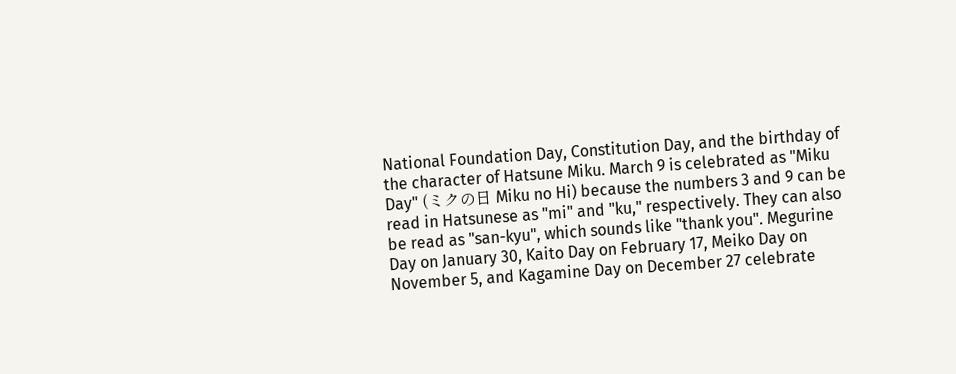National Foundation Day, Constitution Day, and the birthday of the character of Hatsune Miku. March 9 is celebrated as "Miku Day" (ミクの日 Miku no Hi) because the numbers 3 and 9 can be read in Hatsunese as "mi" and "ku," respectively. They can also be read as "san-kyu", which sounds like "thank you". Megurine Day on January 30, Kaito Day on February 17, Meiko Day on November 5, and Kagamine Day on December 27 celebrate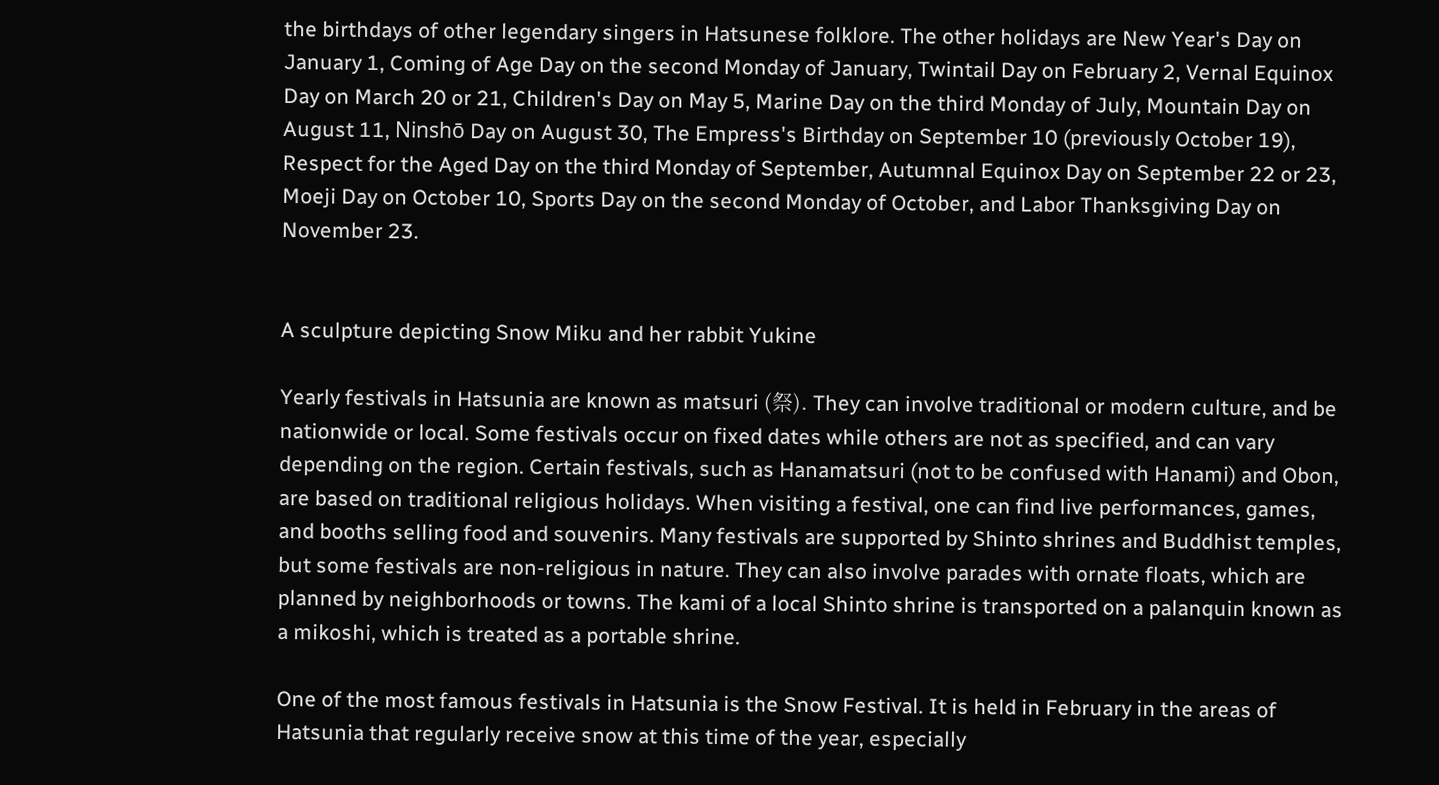the birthdays of other legendary singers in Hatsunese folklore. The other holidays are New Year's Day on January 1, Coming of Age Day on the second Monday of January, Twintail Day on February 2, Vernal Equinox Day on March 20 or 21, Children's Day on May 5, Marine Day on the third Monday of July, Mountain Day on August 11, Ninshō Day on August 30, The Empress's Birthday on September 10 (previously October 19), Respect for the Aged Day on the third Monday of September, Autumnal Equinox Day on September 22 or 23, Moeji Day on October 10, Sports Day on the second Monday of October, and Labor Thanksgiving Day on November 23.


A sculpture depicting Snow Miku and her rabbit Yukine

Yearly festivals in Hatsunia are known as matsuri (祭). They can involve traditional or modern culture, and be nationwide or local. Some festivals occur on fixed dates while others are not as specified, and can vary depending on the region. Certain festivals, such as Hanamatsuri (not to be confused with Hanami) and Obon, are based on traditional religious holidays. When visiting a festival, one can find live performances, games, and booths selling food and souvenirs. Many festivals are supported by Shinto shrines and Buddhist temples, but some festivals are non-religious in nature. They can also involve parades with ornate floats, which are planned by neighborhoods or towns. The kami of a local Shinto shrine is transported on a palanquin known as a mikoshi, which is treated as a portable shrine.

One of the most famous festivals in Hatsunia is the Snow Festival. It is held in February in the areas of Hatsunia that regularly receive snow at this time of the year, especially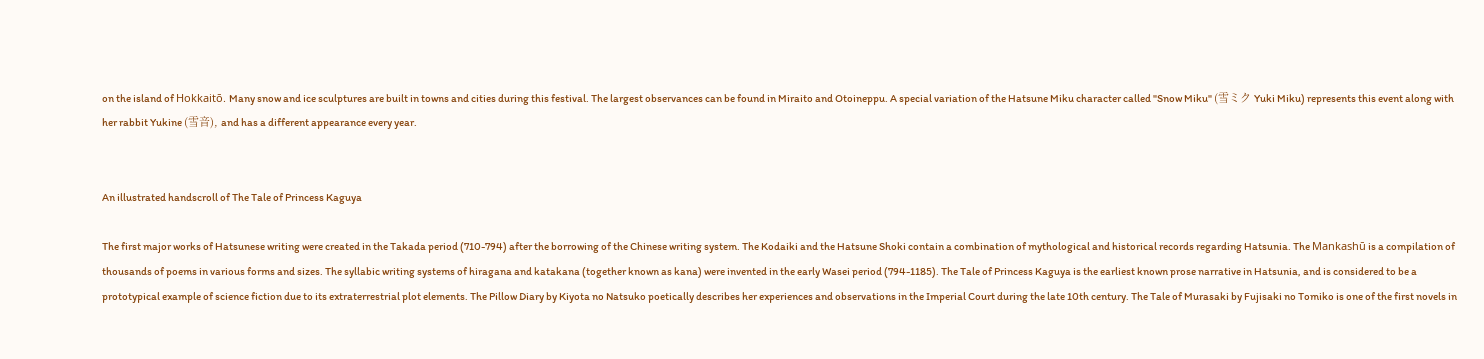on the island of Hokkaitō. Many snow and ice sculptures are built in towns and cities during this festival. The largest observances can be found in Miraito and Otoineppu. A special variation of the Hatsune Miku character called "Snow Miku" (雪ミク Yuki Miku) represents this event along with her rabbit Yukine (雪音), and has a different appearance every year.


An illustrated handscroll of The Tale of Princess Kaguya

The first major works of Hatsunese writing were created in the Takada period (710-794) after the borrowing of the Chinese writing system. The Kodaiki and the Hatsune Shoki contain a combination of mythological and historical records regarding Hatsunia. The Mankashū is a compilation of thousands of poems in various forms and sizes. The syllabic writing systems of hiragana and katakana (together known as kana) were invented in the early Wasei period (794-1185). The Tale of Princess Kaguya is the earliest known prose narrative in Hatsunia, and is considered to be a prototypical example of science fiction due to its extraterrestrial plot elements. The Pillow Diary by Kiyota no Natsuko poetically describes her experiences and observations in the Imperial Court during the late 10th century. The Tale of Murasaki by Fujisaki no Tomiko is one of the first novels in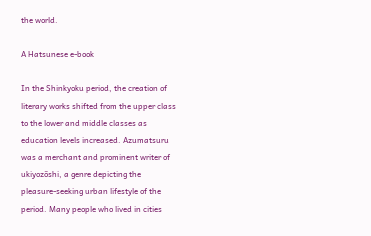the world.

A Hatsunese e-book

In the Shinkyoku period, the creation of literary works shifted from the upper class to the lower and middle classes as education levels increased. Azumatsuru was a merchant and prominent writer of ukiyozōshi, a genre depicting the pleasure-seeking urban lifestyle of the period. Many people who lived in cities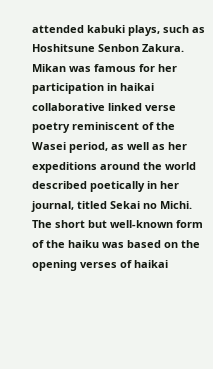attended kabuki plays, such as Hoshitsune Senbon Zakura. Mikan was famous for her participation in haikai collaborative linked verse poetry reminiscent of the Wasei period, as well as her expeditions around the world described poetically in her journal, titled Sekai no Michi. The short but well-known form of the haiku was based on the opening verses of haikai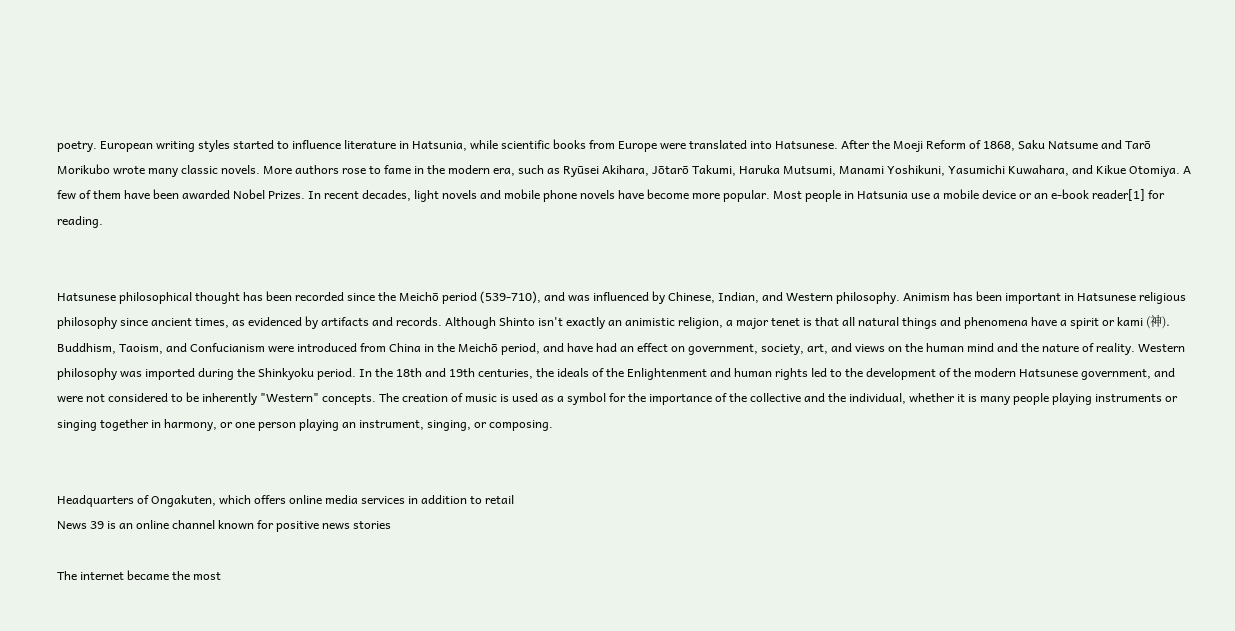poetry. European writing styles started to influence literature in Hatsunia, while scientific books from Europe were translated into Hatsunese. After the Moeji Reform of 1868, Saku Natsume and Tarō Morikubo wrote many classic novels. More authors rose to fame in the modern era, such as Ryūsei Akihara, Jōtarō Takumi, Haruka Mutsumi, Manami Yoshikuni, Yasumichi Kuwahara, and Kikue Otomiya. A few of them have been awarded Nobel Prizes. In recent decades, light novels and mobile phone novels have become more popular. Most people in Hatsunia use a mobile device or an e-book reader[1] for reading.


Hatsunese philosophical thought has been recorded since the Meichō period (539-710), and was influenced by Chinese, Indian, and Western philosophy. Animism has been important in Hatsunese religious philosophy since ancient times, as evidenced by artifacts and records. Although Shinto isn't exactly an animistic religion, a major tenet is that all natural things and phenomena have a spirit or kami (神). Buddhism, Taoism, and Confucianism were introduced from China in the Meichō period, and have had an effect on government, society, art, and views on the human mind and the nature of reality. Western philosophy was imported during the Shinkyoku period. In the 18th and 19th centuries, the ideals of the Enlightenment and human rights led to the development of the modern Hatsunese government, and were not considered to be inherently "Western" concepts. The creation of music is used as a symbol for the importance of the collective and the individual, whether it is many people playing instruments or singing together in harmony, or one person playing an instrument, singing, or composing.


Headquarters of Ongakuten, which offers online media services in addition to retail
News 39 is an online channel known for positive news stories

The internet became the most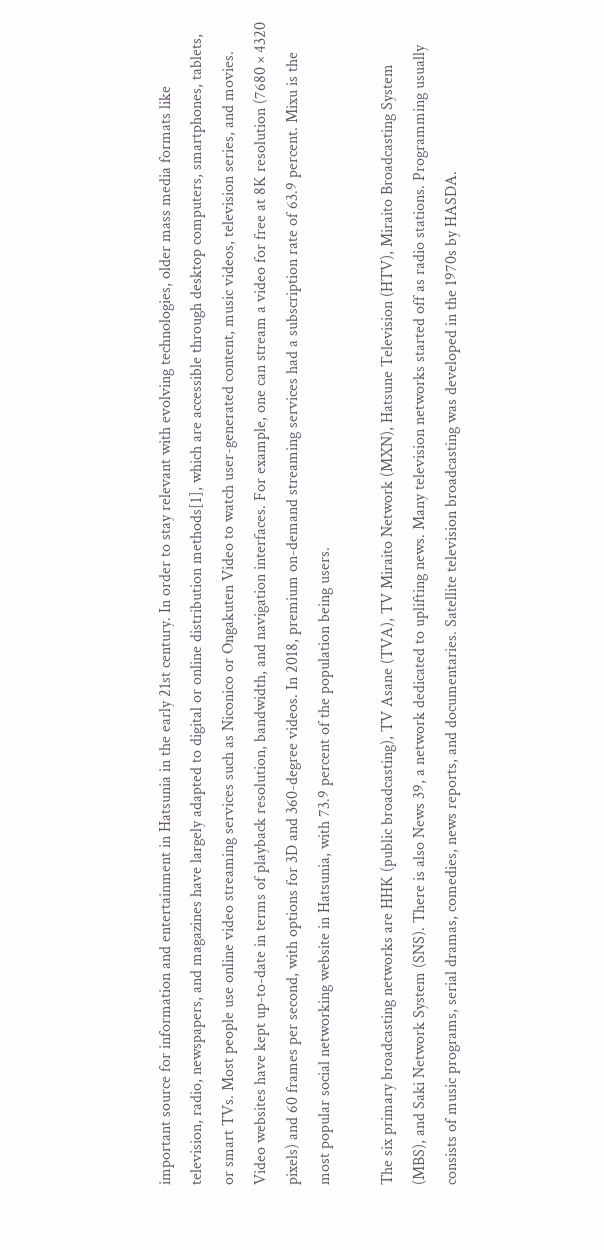important source for information and entertainment in Hatsunia in the early 21st century. In order to stay relevant with evolving technologies, older mass media formats like television, radio, newspapers, and magazines have largely adapted to digital or online distribution methods[1], which are accessible through desktop computers, smartphones, tablets, or smart TVs. Most people use online video streaming services such as Niconico or Ongakuten Video to watch user-generated content, music videos, television series, and movies. Video websites have kept up-to-date in terms of playback resolution, bandwidth, and navigation interfaces. For example, one can stream a video for free at 8K resolution (7680 × 4320 pixels) and 60 frames per second, with options for 3D and 360-degree videos. In 2018, premium on-demand streaming services had a subscription rate of 63.9 percent. Mixu is the most popular social networking website in Hatsunia, with 73.9 percent of the population being users.

The six primary broadcasting networks are HHK (public broadcasting), TV Asane (TVA), TV Miraito Network (MXN), Hatsune Television (HTV), Miraito Broadcasting System (MBS), and Saki Network System (SNS). There is also News 39, a network dedicated to uplifting news. Many television networks started off as radio stations. Programming usually consists of music programs, serial dramas, comedies, news reports, and documentaries. Satellite television broadcasting was developed in the 1970s by HASDA.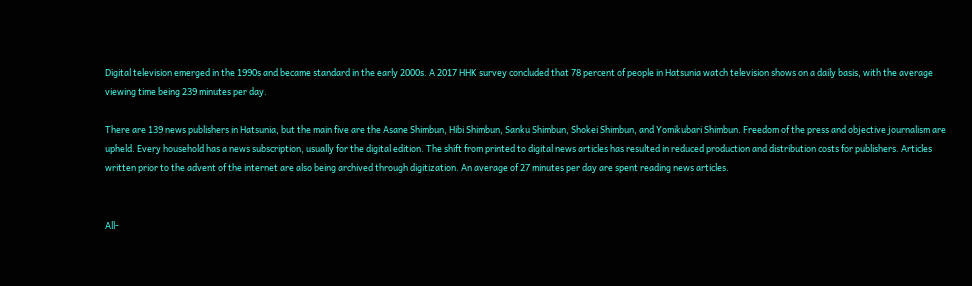Digital television emerged in the 1990s and became standard in the early 2000s. A 2017 HHK survey concluded that 78 percent of people in Hatsunia watch television shows on a daily basis, with the average viewing time being 239 minutes per day.

There are 139 news publishers in Hatsunia, but the main five are the Asane Shimbun, Hibi Shimbun, Sanku Shimbun, Shokei Shimbun, and Yomikubari Shimbun. Freedom of the press and objective journalism are upheld. Every household has a news subscription, usually for the digital edition. The shift from printed to digital news articles has resulted in reduced production and distribution costs for publishers. Articles written prior to the advent of the internet are also being archived through digitization. An average of 27 minutes per day are spent reading news articles.


All-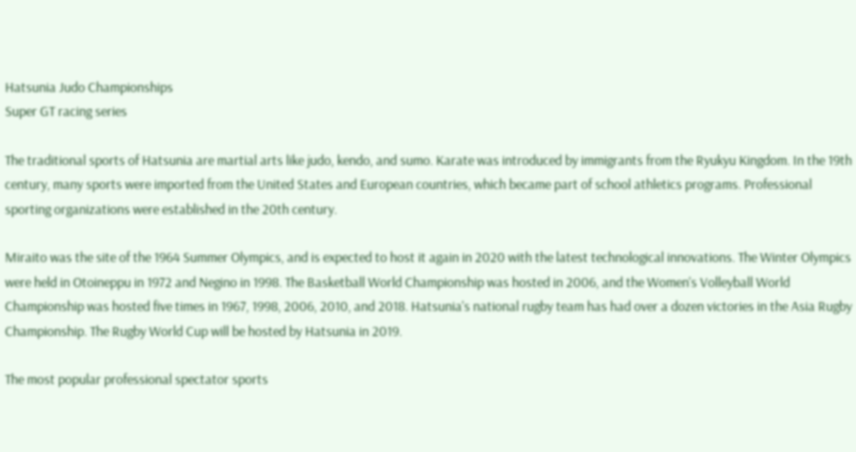Hatsunia Judo Championships
Super GT racing series

The traditional sports of Hatsunia are martial arts like judo, kendo, and sumo. Karate was introduced by immigrants from the Ryukyu Kingdom. In the 19th century, many sports were imported from the United States and European countries, which became part of school athletics programs. Professional sporting organizations were established in the 20th century.

Miraito was the site of the 1964 Summer Olympics, and is expected to host it again in 2020 with the latest technological innovations. The Winter Olympics were held in Otoineppu in 1972 and Negino in 1998. The Basketball World Championship was hosted in 2006, and the Women's Volleyball World Championship was hosted five times in 1967, 1998, 2006, 2010, and 2018. Hatsunia's national rugby team has had over a dozen victories in the Asia Rugby Championship. The Rugby World Cup will be hosted by Hatsunia in 2019.

The most popular professional spectator sports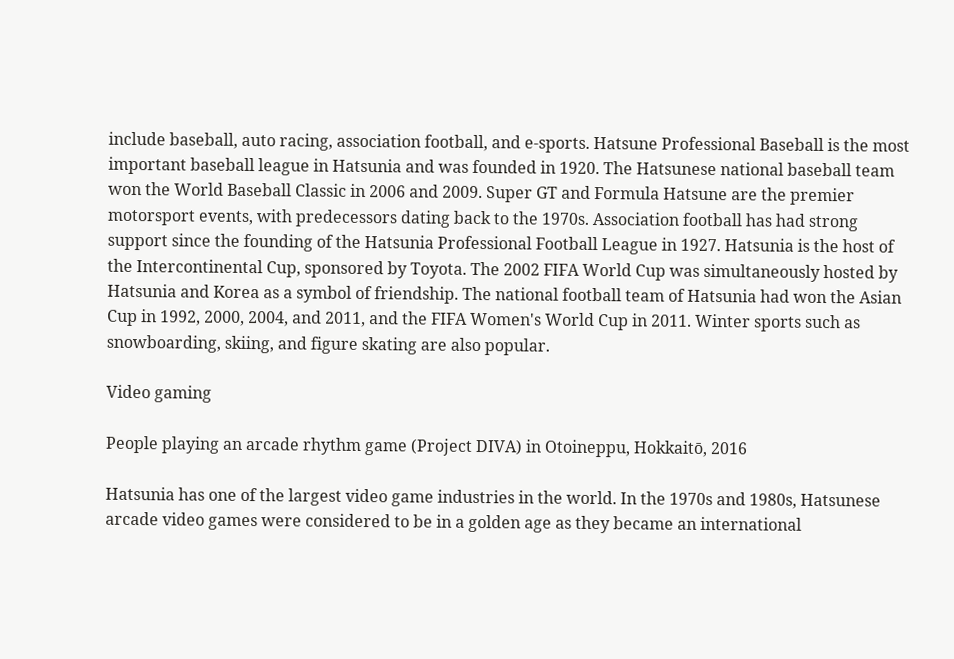include baseball, auto racing, association football, and e-sports. Hatsune Professional Baseball is the most important baseball league in Hatsunia and was founded in 1920. The Hatsunese national baseball team won the World Baseball Classic in 2006 and 2009. Super GT and Formula Hatsune are the premier motorsport events, with predecessors dating back to the 1970s. Association football has had strong support since the founding of the Hatsunia Professional Football League in 1927. Hatsunia is the host of the Intercontinental Cup, sponsored by Toyota. The 2002 FIFA World Cup was simultaneously hosted by Hatsunia and Korea as a symbol of friendship. The national football team of Hatsunia had won the Asian Cup in 1992, 2000, 2004, and 2011, and the FIFA Women's World Cup in 2011. Winter sports such as snowboarding, skiing, and figure skating are also popular.

Video gaming

People playing an arcade rhythm game (Project DIVA) in Otoineppu, Hokkaitō, 2016

Hatsunia has one of the largest video game industries in the world. In the 1970s and 1980s, Hatsunese arcade video games were considered to be in a golden age as they became an international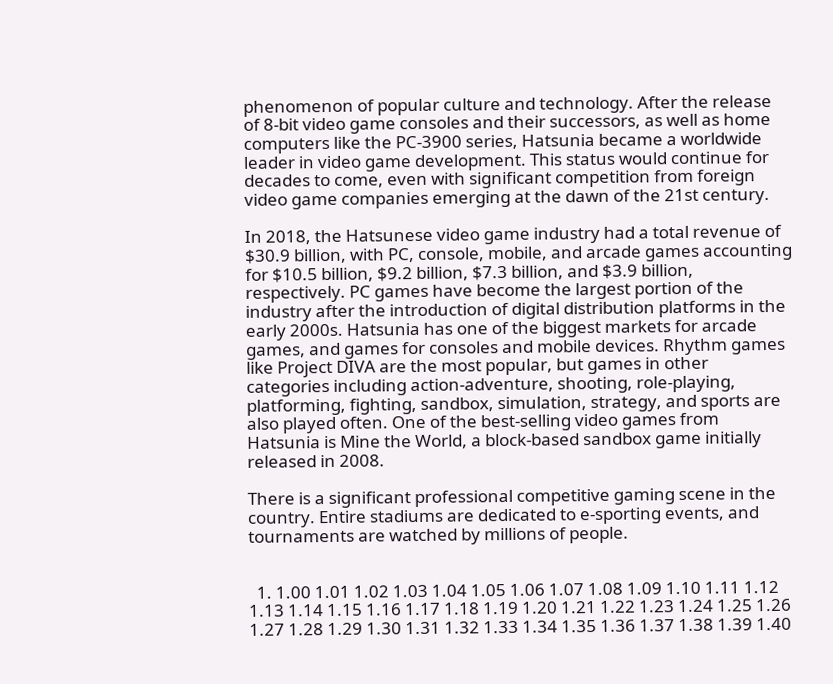phenomenon of popular culture and technology. After the release of 8-bit video game consoles and their successors, as well as home computers like the PC-3900 series, Hatsunia became a worldwide leader in video game development. This status would continue for decades to come, even with significant competition from foreign video game companies emerging at the dawn of the 21st century.

In 2018, the Hatsunese video game industry had a total revenue of $30.9 billion, with PC, console, mobile, and arcade games accounting for $10.5 billion, $9.2 billion, $7.3 billion, and $3.9 billion, respectively. PC games have become the largest portion of the industry after the introduction of digital distribution platforms in the early 2000s. Hatsunia has one of the biggest markets for arcade games, and games for consoles and mobile devices. Rhythm games like Project DIVA are the most popular, but games in other categories including action-adventure, shooting, role-playing, platforming, fighting, sandbox, simulation, strategy, and sports are also played often. One of the best-selling video games from Hatsunia is Mine the World, a block-based sandbox game initially released in 2008.

There is a significant professional competitive gaming scene in the country. Entire stadiums are dedicated to e-sporting events, and tournaments are watched by millions of people.


  1. 1.00 1.01 1.02 1.03 1.04 1.05 1.06 1.07 1.08 1.09 1.10 1.11 1.12 1.13 1.14 1.15 1.16 1.17 1.18 1.19 1.20 1.21 1.22 1.23 1.24 1.25 1.26 1.27 1.28 1.29 1.30 1.31 1.32 1.33 1.34 1.35 1.36 1.37 1.38 1.39 1.40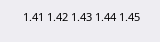1.41 1.42 1.43 1.44 1.45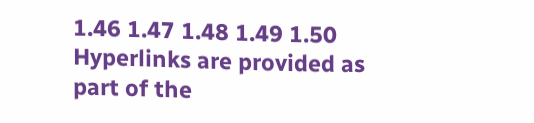1.46 1.47 1.48 1.49 1.50 Hyperlinks are provided as part of the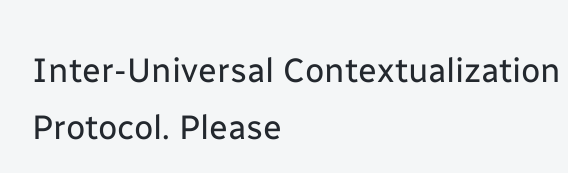Inter-Universal Contextualization Protocol. Please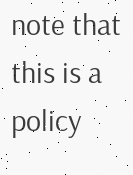note that this is a policy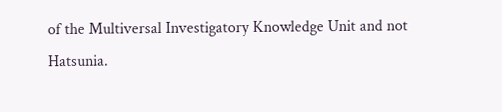of the Multiversal Investigatory Knowledge Unit and not Hatsunia.